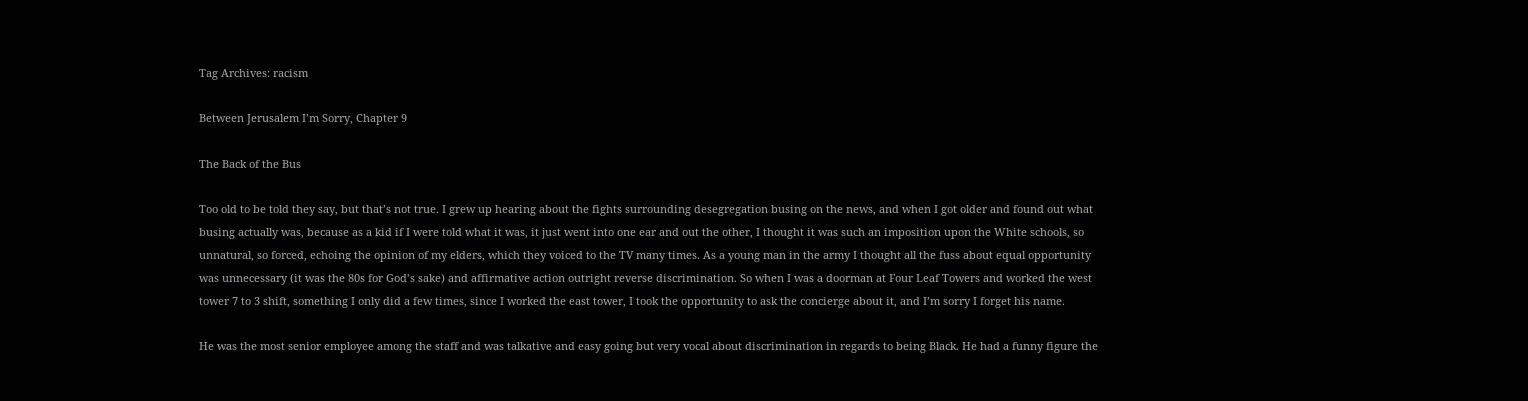Tag Archives: racism

Between Jerusalem I’m Sorry, Chapter 9

The Back of the Bus

Too old to be told they say, but that’s not true. I grew up hearing about the fights surrounding desegregation busing on the news, and when I got older and found out what busing actually was, because as a kid if I were told what it was, it just went into one ear and out the other, I thought it was such an imposition upon the White schools, so unnatural, so forced, echoing the opinion of my elders, which they voiced to the TV many times. As a young man in the army I thought all the fuss about equal opportunity was unnecessary (it was the 80s for God’s sake) and affirmative action outright reverse discrimination. So when I was a doorman at Four Leaf Towers and worked the west tower 7 to 3 shift, something I only did a few times, since I worked the east tower, I took the opportunity to ask the concierge about it, and I’m sorry I forget his name.

He was the most senior employee among the staff and was talkative and easy going but very vocal about discrimination in regards to being Black. He had a funny figure the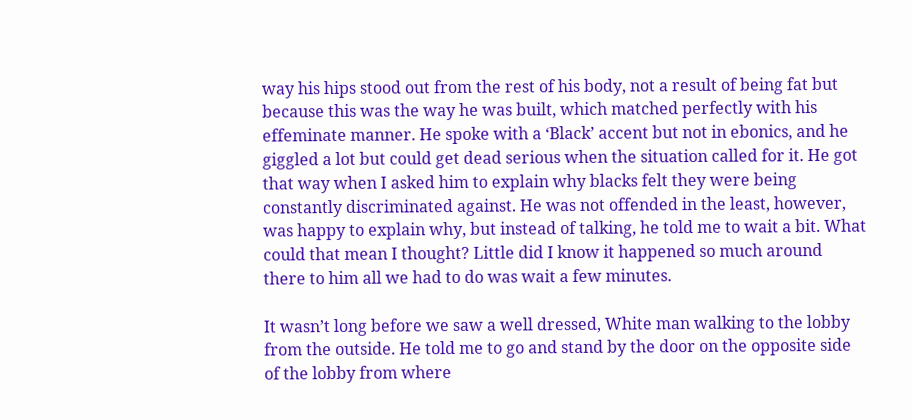way his hips stood out from the rest of his body, not a result of being fat but because this was the way he was built, which matched perfectly with his effeminate manner. He spoke with a ‘Black’ accent but not in ebonics, and he giggled a lot but could get dead serious when the situation called for it. He got that way when I asked him to explain why blacks felt they were being constantly discriminated against. He was not offended in the least, however, was happy to explain why, but instead of talking, he told me to wait a bit. What could that mean I thought? Little did I know it happened so much around there to him all we had to do was wait a few minutes.

It wasn’t long before we saw a well dressed, White man walking to the lobby from the outside. He told me to go and stand by the door on the opposite side of the lobby from where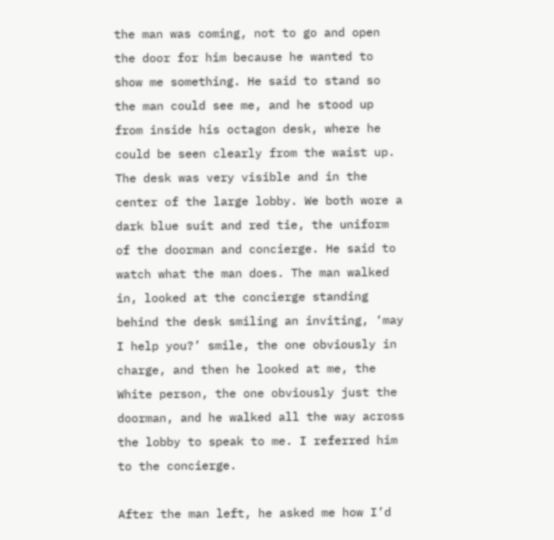the man was coming, not to go and open the door for him because he wanted to show me something. He said to stand so the man could see me, and he stood up from inside his octagon desk, where he could be seen clearly from the waist up. The desk was very visible and in the center of the large lobby. We both wore a dark blue suit and red tie, the uniform of the doorman and concierge. He said to watch what the man does. The man walked in, looked at the concierge standing behind the desk smiling an inviting, ‘may I help you?’ smile, the one obviously in charge, and then he looked at me, the White person, the one obviously just the doorman, and he walked all the way across the lobby to speak to me. I referred him to the concierge.

After the man left, he asked me how I’d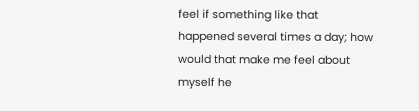feel if something like that happened several times a day; how would that make me feel about myself he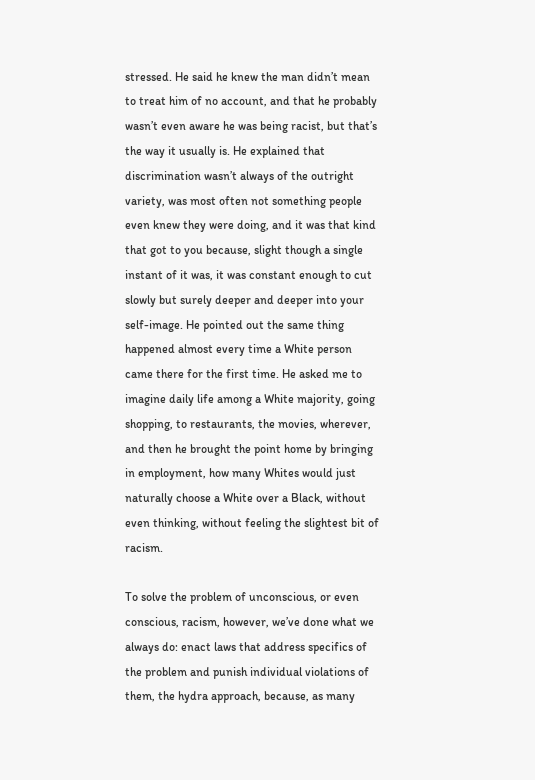stressed. He said he knew the man didn’t mean to treat him of no account, and that he probably wasn’t even aware he was being racist, but that’s the way it usually is. He explained that discrimination wasn’t always of the outright variety, was most often not something people even knew they were doing, and it was that kind that got to you because, slight though a single instant of it was, it was constant enough to cut slowly but surely deeper and deeper into your self-image. He pointed out the same thing happened almost every time a White person came there for the first time. He asked me to imagine daily life among a White majority, going shopping, to restaurants, the movies, wherever, and then he brought the point home by bringing in employment, how many Whites would just naturally choose a White over a Black, without even thinking, without feeling the slightest bit of racism.

To solve the problem of unconscious, or even conscious, racism, however, we’ve done what we always do: enact laws that address specifics of the problem and punish individual violations of them, the hydra approach, because, as many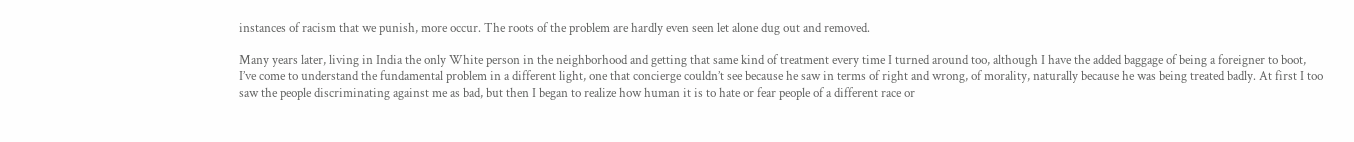instances of racism that we punish, more occur. The roots of the problem are hardly even seen let alone dug out and removed.

Many years later, living in India the only White person in the neighborhood and getting that same kind of treatment every time I turned around too, although I have the added baggage of being a foreigner to boot, I’ve come to understand the fundamental problem in a different light, one that concierge couldn’t see because he saw in terms of right and wrong, of morality, naturally because he was being treated badly. At first I too saw the people discriminating against me as bad, but then I began to realize how human it is to hate or fear people of a different race or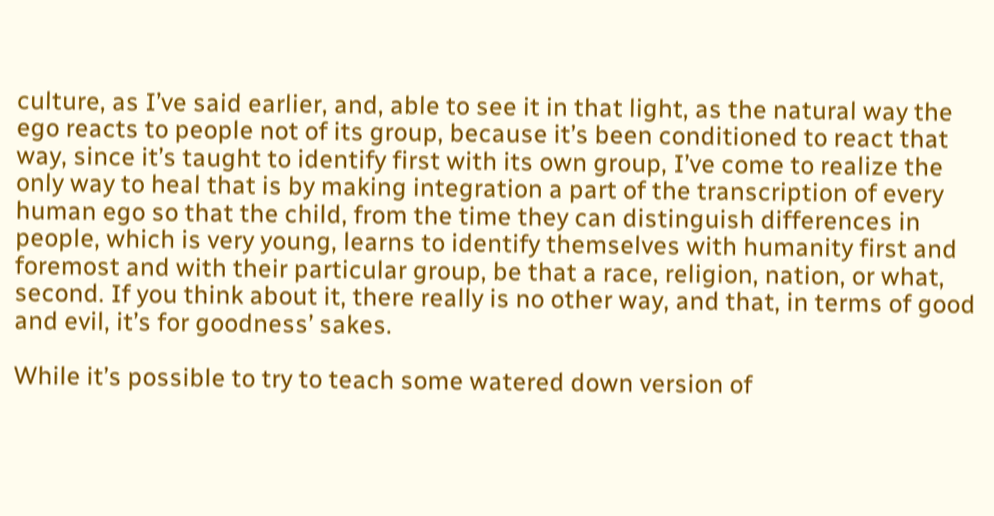culture, as I’ve said earlier, and, able to see it in that light, as the natural way the ego reacts to people not of its group, because it’s been conditioned to react that way, since it’s taught to identify first with its own group, I’ve come to realize the only way to heal that is by making integration a part of the transcription of every human ego so that the child, from the time they can distinguish differences in people, which is very young, learns to identify themselves with humanity first and foremost and with their particular group, be that a race, religion, nation, or what, second. If you think about it, there really is no other way, and that, in terms of good and evil, it’s for goodness’ sakes.

While it’s possible to try to teach some watered down version of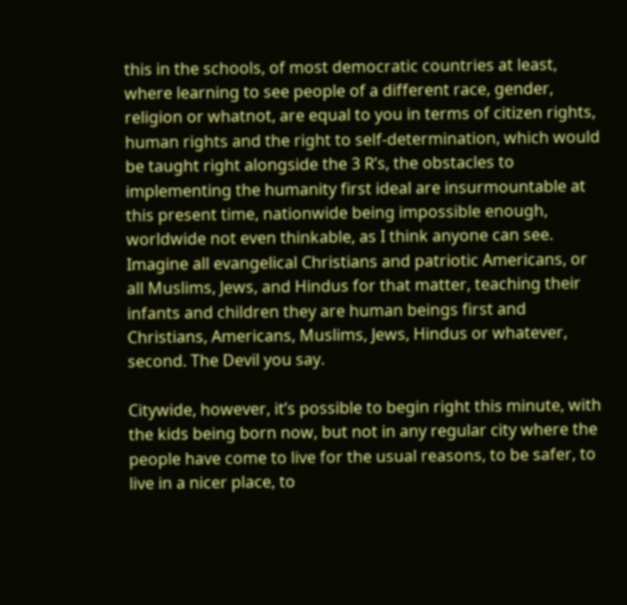this in the schools, of most democratic countries at least, where learning to see people of a different race, gender, religion or whatnot, are equal to you in terms of citizen rights, human rights and the right to self-determination, which would be taught right alongside the 3 R’s, the obstacles to implementing the humanity first ideal are insurmountable at this present time, nationwide being impossible enough, worldwide not even thinkable, as I think anyone can see. Imagine all evangelical Christians and patriotic Americans, or all Muslims, Jews, and Hindus for that matter, teaching their infants and children they are human beings first and Christians, Americans, Muslims, Jews, Hindus or whatever, second. The Devil you say.

Citywide, however, it’s possible to begin right this minute, with the kids being born now, but not in any regular city where the people have come to live for the usual reasons, to be safer, to live in a nicer place, to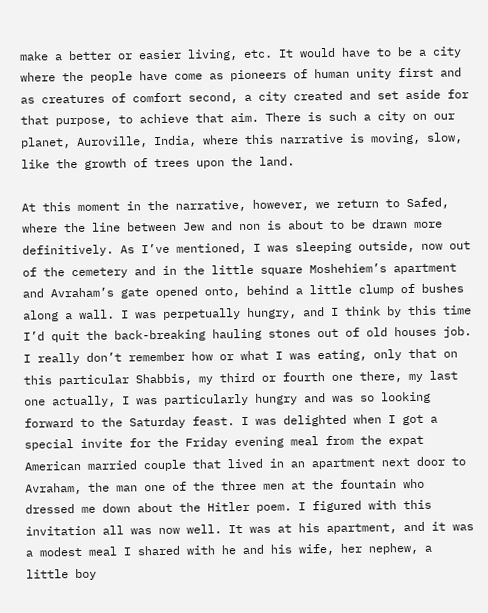make a better or easier living, etc. It would have to be a city where the people have come as pioneers of human unity first and as creatures of comfort second, a city created and set aside for that purpose, to achieve that aim. There is such a city on our planet, Auroville, India, where this narrative is moving, slow, like the growth of trees upon the land.

At this moment in the narrative, however, we return to Safed, where the line between Jew and non is about to be drawn more definitively. As I’ve mentioned, I was sleeping outside, now out of the cemetery and in the little square Moshehiem’s apartment and Avraham’s gate opened onto, behind a little clump of bushes along a wall. I was perpetually hungry, and I think by this time I’d quit the back-breaking hauling stones out of old houses job. I really don’t remember how or what I was eating, only that on this particular Shabbis, my third or fourth one there, my last one actually, I was particularly hungry and was so looking forward to the Saturday feast. I was delighted when I got a special invite for the Friday evening meal from the expat American married couple that lived in an apartment next door to Avraham, the man one of the three men at the fountain who dressed me down about the Hitler poem. I figured with this invitation all was now well. It was at his apartment, and it was a modest meal I shared with he and his wife, her nephew, a little boy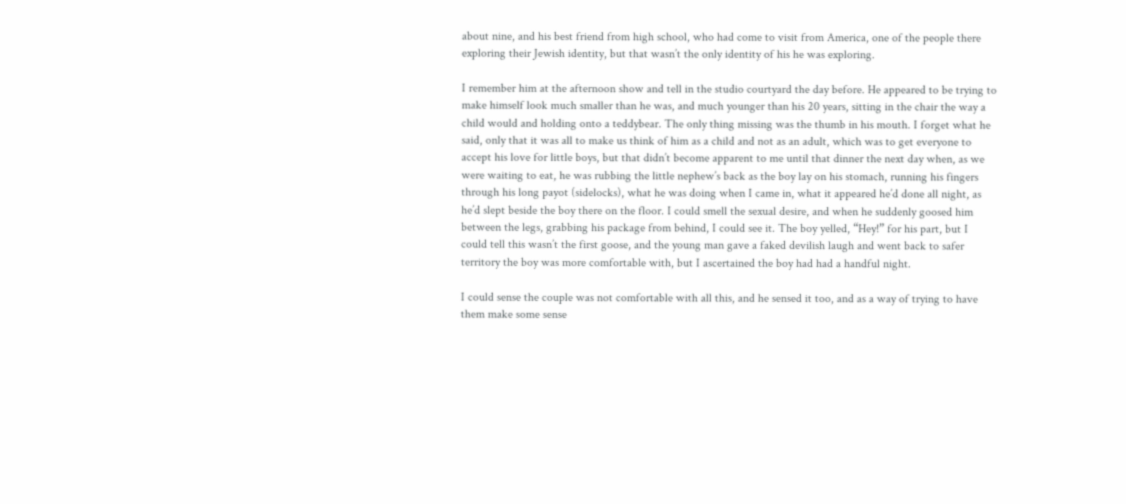about nine, and his best friend from high school, who had come to visit from America, one of the people there exploring their Jewish identity, but that wasn’t the only identity of his he was exploring.

I remember him at the afternoon show and tell in the studio courtyard the day before. He appeared to be trying to make himself look much smaller than he was, and much younger than his 20 years, sitting in the chair the way a child would and holding onto a teddybear. The only thing missing was the thumb in his mouth. I forget what he said, only that it was all to make us think of him as a child and not as an adult, which was to get everyone to accept his love for little boys, but that didn’t become apparent to me until that dinner the next day when, as we were waiting to eat, he was rubbing the little nephew’s back as the boy lay on his stomach, running his fingers through his long payot (sidelocks), what he was doing when I came in, what it appeared he’d done all night, as he’d slept beside the boy there on the floor. I could smell the sexual desire, and when he suddenly goosed him between the legs, grabbing his package from behind, I could see it. The boy yelled, “Hey!” for his part, but I could tell this wasn’t the first goose, and the young man gave a faked devilish laugh and went back to safer territory the boy was more comfortable with, but I ascertained the boy had had a handful night.

I could sense the couple was not comfortable with all this, and he sensed it too, and as a way of trying to have them make some sense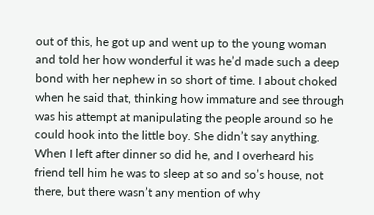out of this, he got up and went up to the young woman and told her how wonderful it was he’d made such a deep bond with her nephew in so short of time. I about choked when he said that, thinking how immature and see through was his attempt at manipulating the people around so he could hook into the little boy. She didn’t say anything. When I left after dinner so did he, and I overheard his friend tell him he was to sleep at so and so’s house, not there, but there wasn’t any mention of why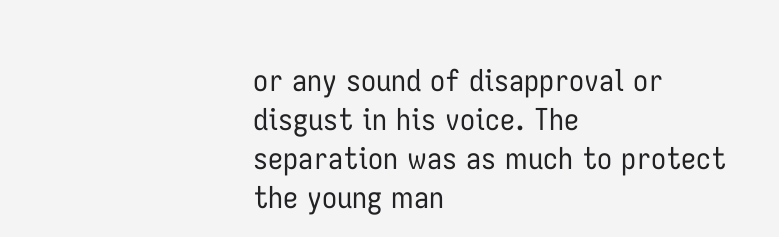or any sound of disapproval or disgust in his voice. The separation was as much to protect the young man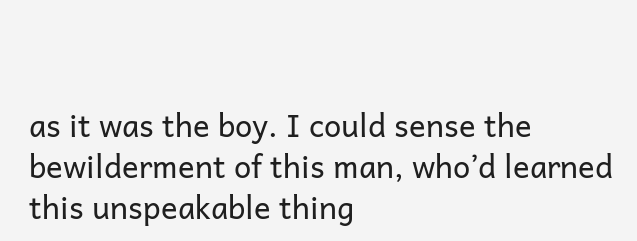as it was the boy. I could sense the bewilderment of this man, who’d learned this unspeakable thing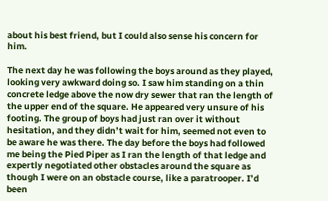about his best friend, but I could also sense his concern for him.

The next day he was following the boys around as they played, looking very awkward doing so. I saw him standing on a thin concrete ledge above the now dry sewer that ran the length of the upper end of the square. He appeared very unsure of his footing. The group of boys had just ran over it without hesitation, and they didn’t wait for him, seemed not even to be aware he was there. The day before the boys had followed me being the Pied Piper as I ran the length of that ledge and expertly negotiated other obstacles around the square as though I were on an obstacle course, like a paratrooper. I’d been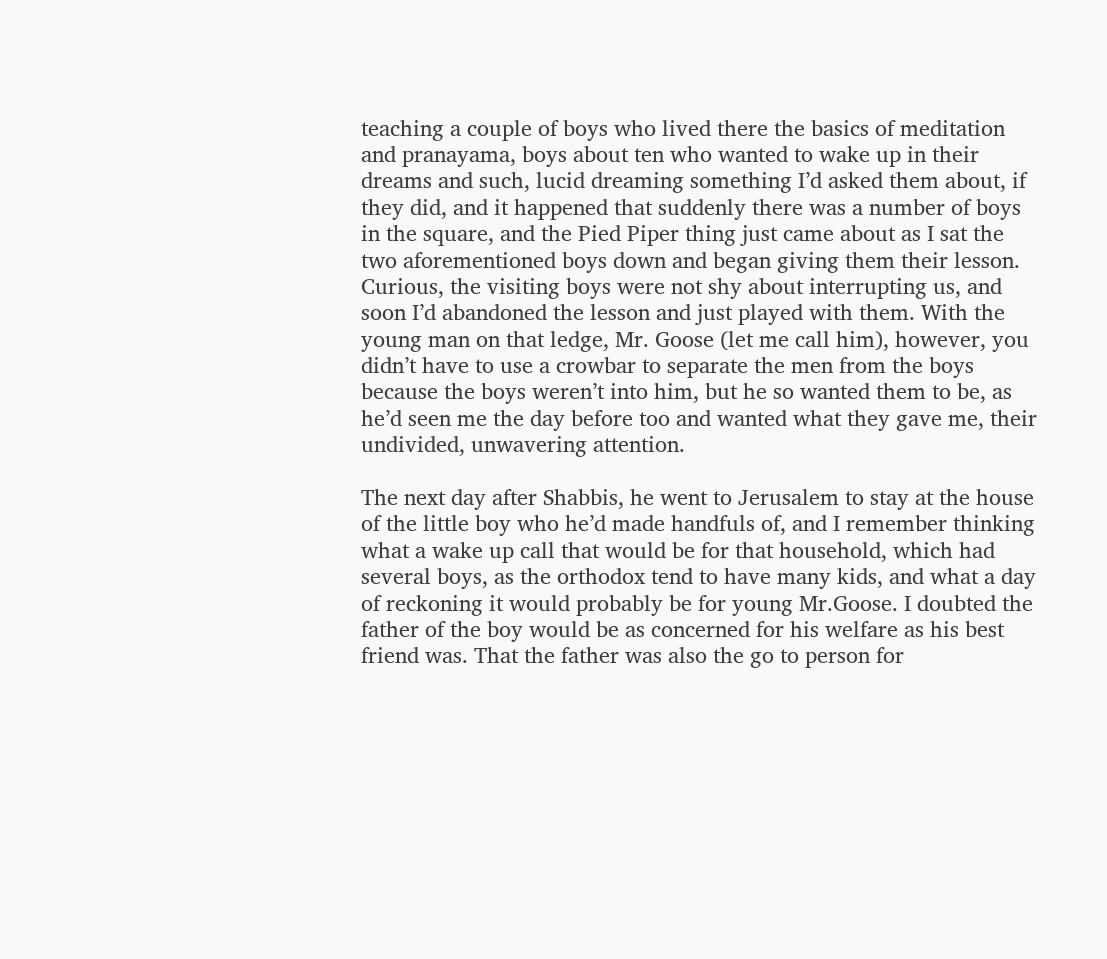teaching a couple of boys who lived there the basics of meditation and pranayama, boys about ten who wanted to wake up in their dreams and such, lucid dreaming something I’d asked them about, if they did, and it happened that suddenly there was a number of boys in the square, and the Pied Piper thing just came about as I sat the two aforementioned boys down and began giving them their lesson. Curious, the visiting boys were not shy about interrupting us, and soon I’d abandoned the lesson and just played with them. With the young man on that ledge, Mr. Goose (let me call him), however, you didn’t have to use a crowbar to separate the men from the boys because the boys weren’t into him, but he so wanted them to be, as he’d seen me the day before too and wanted what they gave me, their undivided, unwavering attention.

The next day after Shabbis, he went to Jerusalem to stay at the house of the little boy who he’d made handfuls of, and I remember thinking what a wake up call that would be for that household, which had several boys, as the orthodox tend to have many kids, and what a day of reckoning it would probably be for young Mr.Goose. I doubted the father of the boy would be as concerned for his welfare as his best friend was. That the father was also the go to person for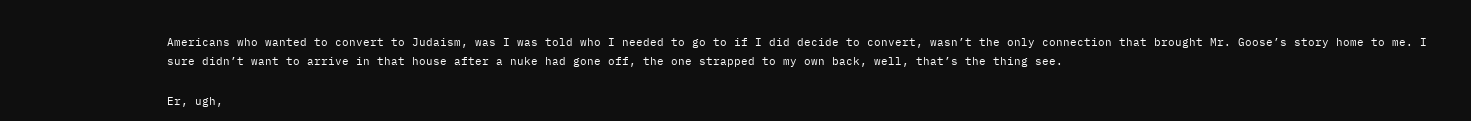Americans who wanted to convert to Judaism, was I was told who I needed to go to if I did decide to convert, wasn’t the only connection that brought Mr. Goose’s story home to me. I sure didn’t want to arrive in that house after a nuke had gone off, the one strapped to my own back, well, that’s the thing see.

Er, ugh,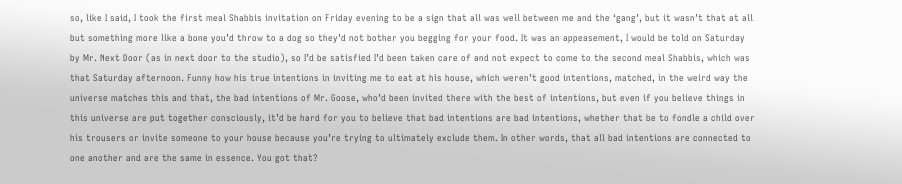so, like I said, I took the first meal Shabbis invitation on Friday evening to be a sign that all was well between me and the ‘gang’, but it wasn’t that at all but something more like a bone you’d throw to a dog so they’d not bother you begging for your food. It was an appeasement, I would be told on Saturday by Mr. Next Door (as in next door to the studio), so I’d be satisfied I’d been taken care of and not expect to come to the second meal Shabbis, which was that Saturday afternoon. Funny how his true intentions in inviting me to eat at his house, which weren’t good intentions, matched, in the weird way the universe matches this and that, the bad intentions of Mr. Goose, who’d been invited there with the best of intentions, but even if you believe things in this universe are put together consciously, it’d be hard for you to believe that bad intentions are bad intentions, whether that be to fondle a child over his trousers or invite someone to your house because you’re trying to ultimately exclude them. In other words, that all bad intentions are connected to one another and are the same in essence. You got that?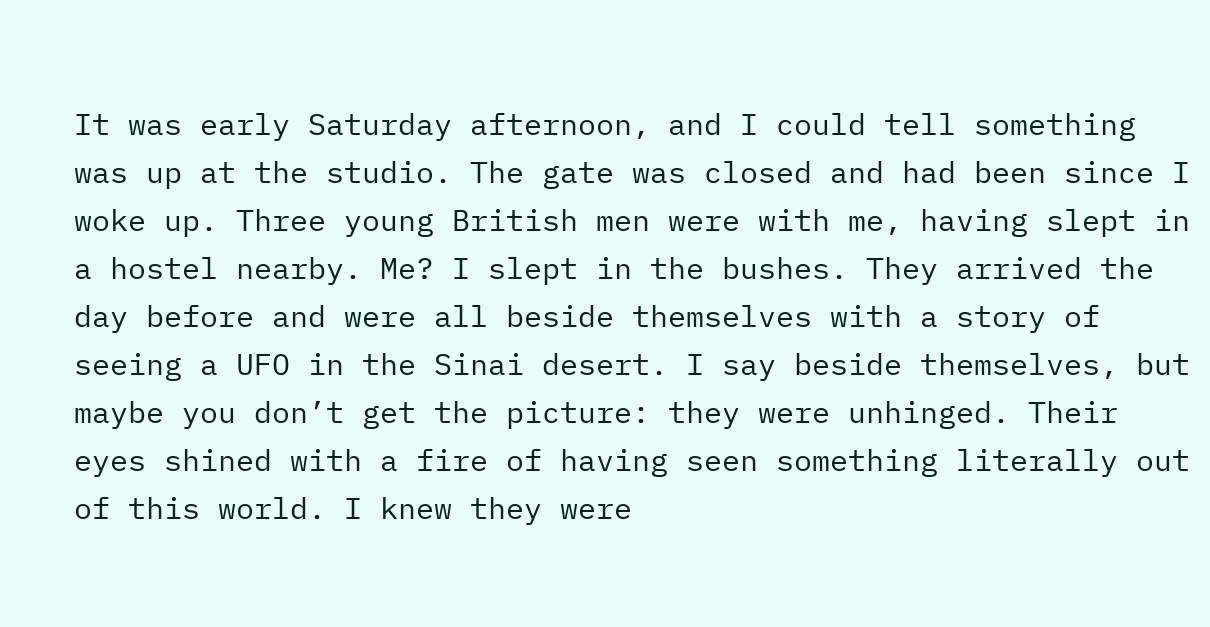It was early Saturday afternoon, and I could tell something was up at the studio. The gate was closed and had been since I woke up. Three young British men were with me, having slept in a hostel nearby. Me? I slept in the bushes. They arrived the day before and were all beside themselves with a story of seeing a UFO in the Sinai desert. I say beside themselves, but maybe you don’t get the picture: they were unhinged. Their eyes shined with a fire of having seen something literally out of this world. I knew they were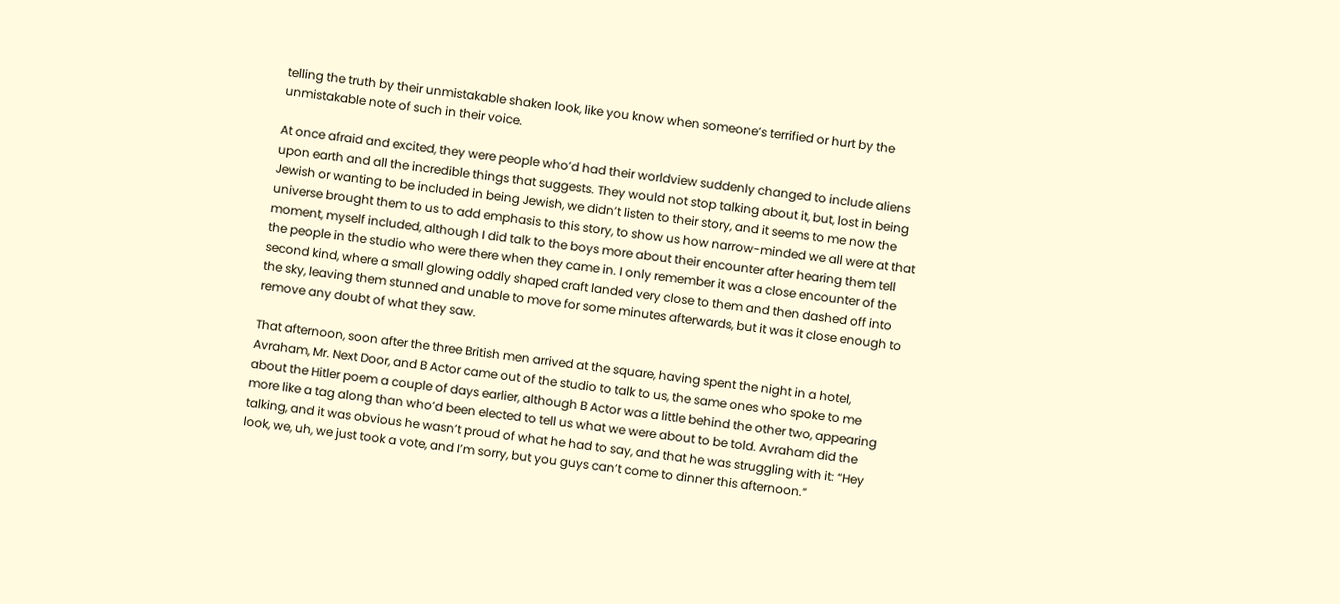telling the truth by their unmistakable shaken look, like you know when someone’s terrified or hurt by the unmistakable note of such in their voice.

At once afraid and excited, they were people who’d had their worldview suddenly changed to include aliens upon earth and all the incredible things that suggests. They would not stop talking about it, but, lost in being Jewish or wanting to be included in being Jewish, we didn’t listen to their story, and it seems to me now the universe brought them to us to add emphasis to this story, to show us how narrow-minded we all were at that moment, myself included, although I did talk to the boys more about their encounter after hearing them tell the people in the studio who were there when they came in. I only remember it was a close encounter of the second kind, where a small glowing oddly shaped craft landed very close to them and then dashed off into the sky, leaving them stunned and unable to move for some minutes afterwards, but it was it close enough to remove any doubt of what they saw.

That afternoon, soon after the three British men arrived at the square, having spent the night in a hotel, Avraham, Mr. Next Door, and B Actor came out of the studio to talk to us, the same ones who spoke to me about the Hitler poem a couple of days earlier, although B Actor was a little behind the other two, appearing more like a tag along than who’d been elected to tell us what we were about to be told. Avraham did the talking, and it was obvious he wasn’t proud of what he had to say, and that he was struggling with it: “Hey look, we, uh, we just took a vote, and I’m sorry, but you guys can’t come to dinner this afternoon.”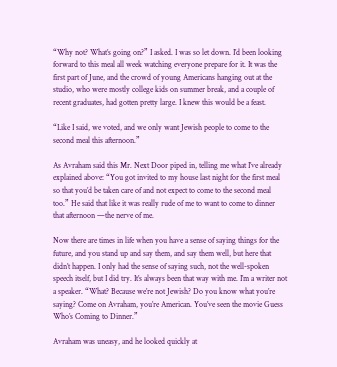“Why not? What’s going on?” I asked. I was so let down. I’d been looking forward to this meal all week watching everyone prepare for it. It was the first part of June, and the crowd of young Americans hanging out at the studio, who were mostly college kids on summer break, and a couple of recent graduates, had gotten pretty large. I knew this would be a feast.

“Like I said, we voted, and we only want Jewish people to come to the second meal this afternoon.”

As Avraham said this Mr. Next Door piped in, telling me what I’ve already explained above: “You got invited to my house last night for the first meal so that you’d be taken care of and not expect to come to the second meal too.” He said that like it was really rude of me to want to come to dinner that afternoon —the nerve of me.

Now there are times in life when you have a sense of saying things for the future, and you stand up and say them, and say them well, but here that didn’t happen. I only had the sense of saying such, not the well-spoken speech itself, but I did try. It’s always been that way with me. I’m a writer not a speaker. “What? Because we’re not Jewish? Do you know what you’re saying? Come on Avraham, you’re American. You’ve seen the movie Guess Who’s Coming to Dinner.”

Avraham was uneasy, and he looked quickly at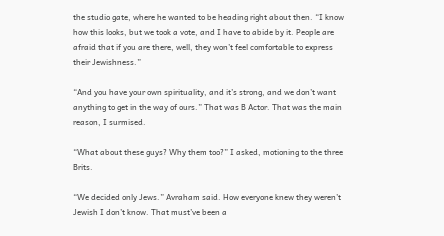the studio gate, where he wanted to be heading right about then. “I know how this looks, but we took a vote, and I have to abide by it. People are afraid that if you are there, well, they won’t feel comfortable to express their Jewishness.”

“And you have your own spirituality, and it’s strong, and we don’t want anything to get in the way of ours.” That was B Actor. That was the main reason, I surmised.

“What about these guys? Why them too?” I asked, motioning to the three Brits.

“We decided only Jews.” Avraham said. How everyone knew they weren’t Jewish I don’t know. That must’ve been a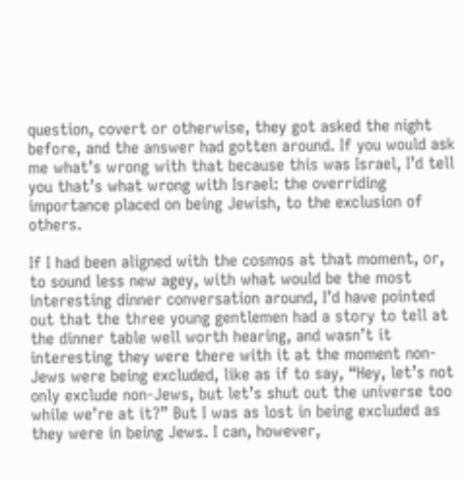question, covert or otherwise, they got asked the night before, and the answer had gotten around. If you would ask me what’s wrong with that because this was Israel, I’d tell you that’s what wrong with Israel: the overriding importance placed on being Jewish, to the exclusion of others.

If I had been aligned with the cosmos at that moment, or, to sound less new agey, with what would be the most interesting dinner conversation around, I’d have pointed out that the three young gentlemen had a story to tell at the dinner table well worth hearing, and wasn’t it interesting they were there with it at the moment non-Jews were being excluded, like as if to say, “Hey, let’s not only exclude non-Jews, but let’s shut out the universe too while we’re at it?” But I was as lost in being excluded as they were in being Jews. I can, however,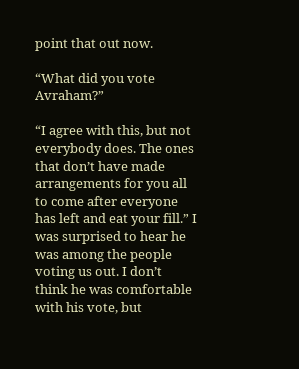point that out now.

“What did you vote Avraham?”

“I agree with this, but not everybody does. The ones that don’t have made arrangements for you all to come after everyone has left and eat your fill.” I was surprised to hear he was among the people voting us out. I don’t think he was comfortable with his vote, but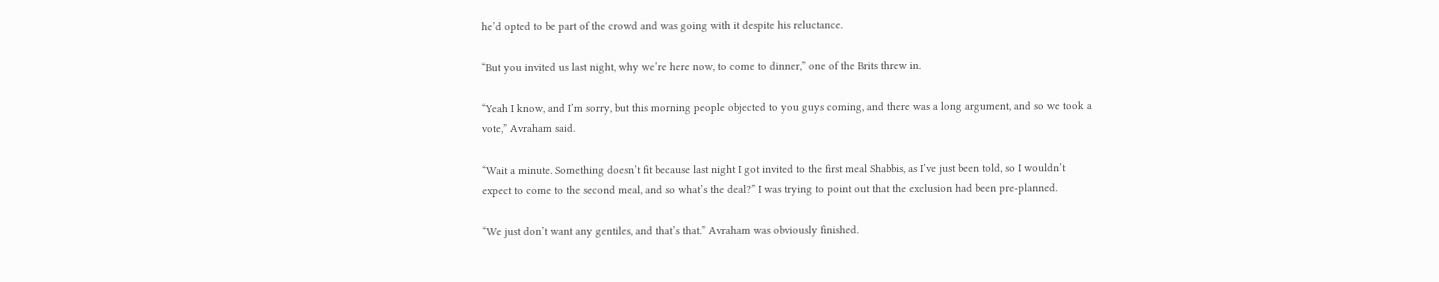he’d opted to be part of the crowd and was going with it despite his reluctance.

“But you invited us last night, why we’re here now, to come to dinner,” one of the Brits threw in.

“Yeah I know, and I’m sorry, but this morning people objected to you guys coming, and there was a long argument, and so we took a vote,” Avraham said.

“Wait a minute. Something doesn’t fit because last night I got invited to the first meal Shabbis, as I’ve just been told, so I wouldn’t expect to come to the second meal, and so what’s the deal?” I was trying to point out that the exclusion had been pre-planned.

“We just don’t want any gentiles, and that’s that.” Avraham was obviously finished.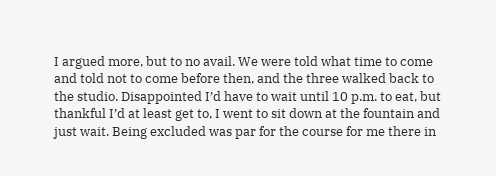I argued more, but to no avail. We were told what time to come and told not to come before then, and the three walked back to the studio. Disappointed I’d have to wait until 10 p.m. to eat, but thankful I’d at least get to, I went to sit down at the fountain and just wait. Being excluded was par for the course for me there in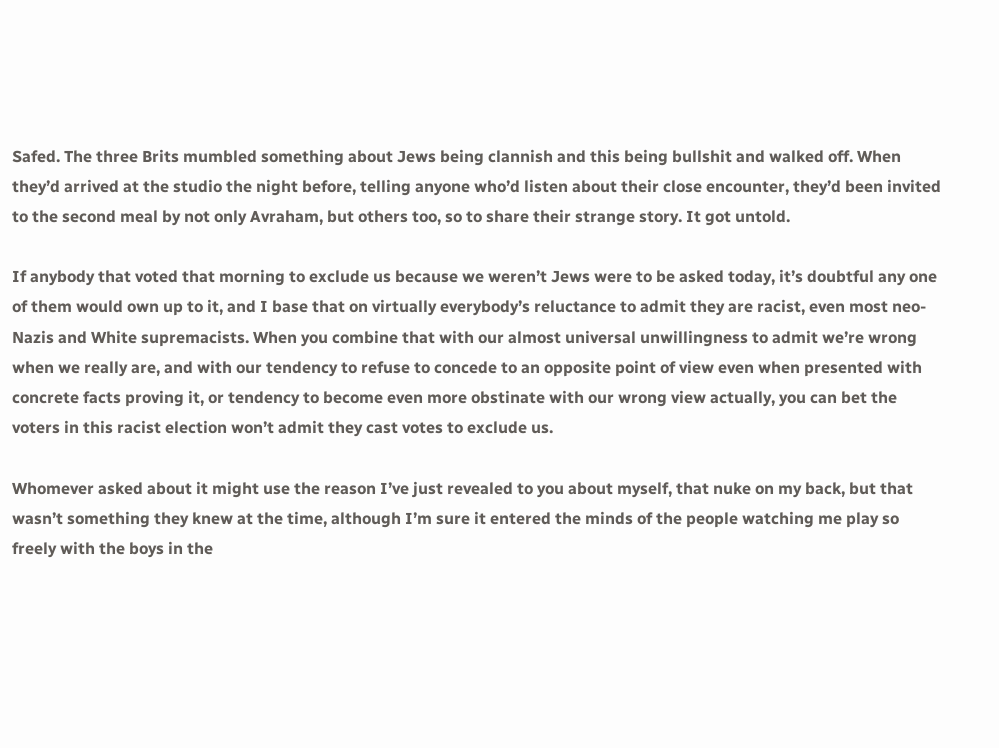Safed. The three Brits mumbled something about Jews being clannish and this being bullshit and walked off. When they’d arrived at the studio the night before, telling anyone who’d listen about their close encounter, they’d been invited to the second meal by not only Avraham, but others too, so to share their strange story. It got untold.

If anybody that voted that morning to exclude us because we weren’t Jews were to be asked today, it’s doubtful any one of them would own up to it, and I base that on virtually everybody’s reluctance to admit they are racist, even most neo-Nazis and White supremacists. When you combine that with our almost universal unwillingness to admit we’re wrong when we really are, and with our tendency to refuse to concede to an opposite point of view even when presented with concrete facts proving it, or tendency to become even more obstinate with our wrong view actually, you can bet the voters in this racist election won’t admit they cast votes to exclude us.

Whomever asked about it might use the reason I’ve just revealed to you about myself, that nuke on my back, but that wasn’t something they knew at the time, although I’m sure it entered the minds of the people watching me play so freely with the boys in the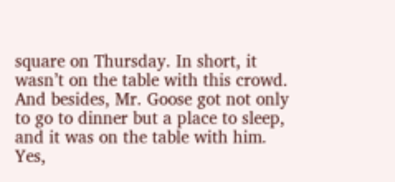square on Thursday. In short, it wasn’t on the table with this crowd. And besides, Mr. Goose got not only to go to dinner but a place to sleep, and it was on the table with him. Yes,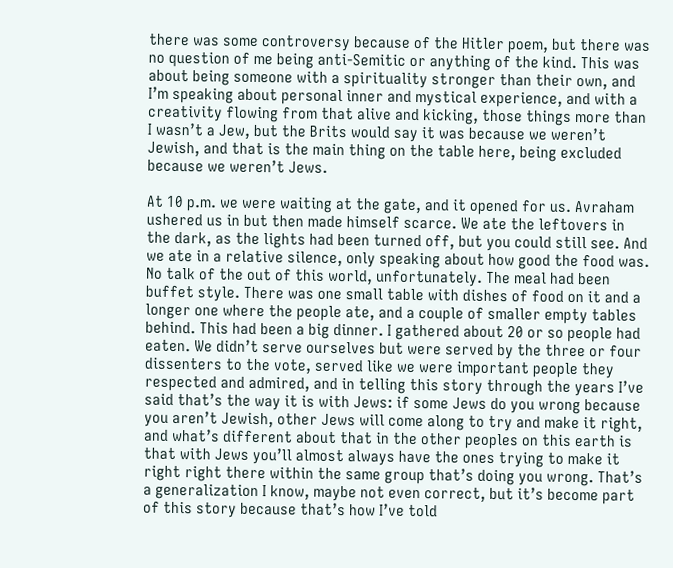there was some controversy because of the Hitler poem, but there was no question of me being anti-Semitic or anything of the kind. This was about being someone with a spirituality stronger than their own, and I’m speaking about personal inner and mystical experience, and with a creativity flowing from that alive and kicking, those things more than I wasn’t a Jew, but the Brits would say it was because we weren’t Jewish, and that is the main thing on the table here, being excluded because we weren’t Jews.

At 10 p.m. we were waiting at the gate, and it opened for us. Avraham ushered us in but then made himself scarce. We ate the leftovers in the dark, as the lights had been turned off, but you could still see. And we ate in a relative silence, only speaking about how good the food was. No talk of the out of this world, unfortunately. The meal had been buffet style. There was one small table with dishes of food on it and a longer one where the people ate, and a couple of smaller empty tables behind. This had been a big dinner. I gathered about 20 or so people had eaten. We didn’t serve ourselves but were served by the three or four dissenters to the vote, served like we were important people they respected and admired, and in telling this story through the years I’ve said that’s the way it is with Jews: if some Jews do you wrong because you aren’t Jewish, other Jews will come along to try and make it right, and what’s different about that in the other peoples on this earth is that with Jews you’ll almost always have the ones trying to make it right right there within the same group that’s doing you wrong. That’s a generalization I know, maybe not even correct, but it’s become part of this story because that’s how I’ve told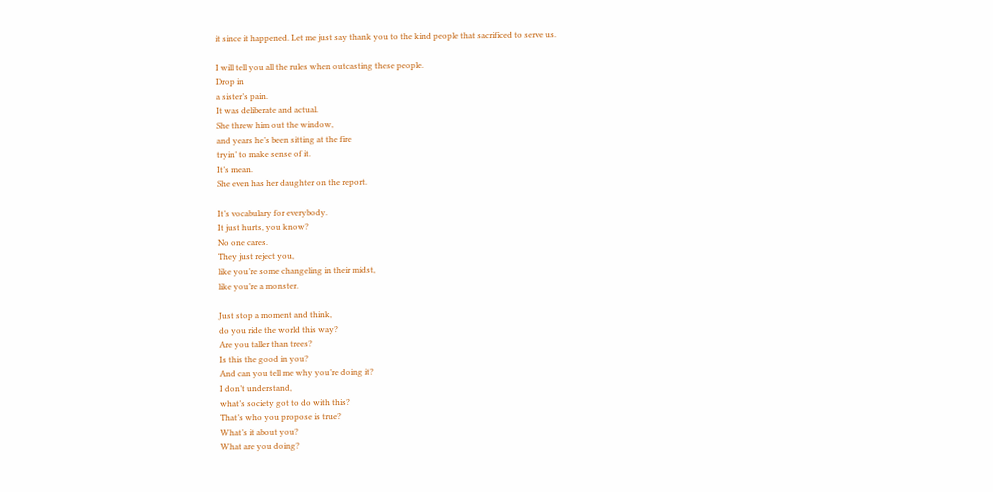it since it happened. Let me just say thank you to the kind people that sacrificed to serve us.

I will tell you all the rules when outcasting these people.
Drop in
a sister’s pain.
It was deliberate and actual.
She threw him out the window,
and years he’s been sitting at the fire
tryin’ to make sense of it.
It’s mean.
She even has her daughter on the report.

It’s vocabulary for everybody.
It just hurts, you know?
No one cares.
They just reject you,
like you’re some changeling in their midst,
like you’re a monster.

Just stop a moment and think,
do you ride the world this way?
Are you taller than trees?
Is this the good in you?
And can you tell me why you’re doing it?
I don’t understand,
what’s society got to do with this?
That’s who you propose is true?
What’s it about you?
What are you doing?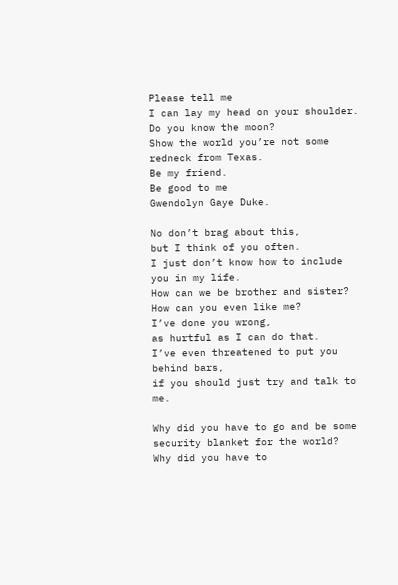Please tell me
I can lay my head on your shoulder.
Do you know the moon?
Show the world you’re not some redneck from Texas.
Be my friend.
Be good to me
Gwendolyn Gaye Duke.

No don’t brag about this,
but I think of you often.
I just don’t know how to include you in my life.
How can we be brother and sister?
How can you even like me?
I’ve done you wrong,
as hurtful as I can do that.
I’ve even threatened to put you behind bars,
if you should just try and talk to me.

Why did you have to go and be some security blanket for the world?
Why did you have to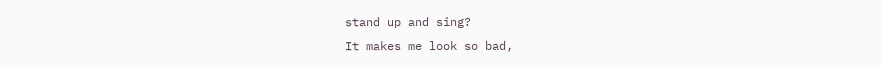stand up and sing?
It makes me look so bad,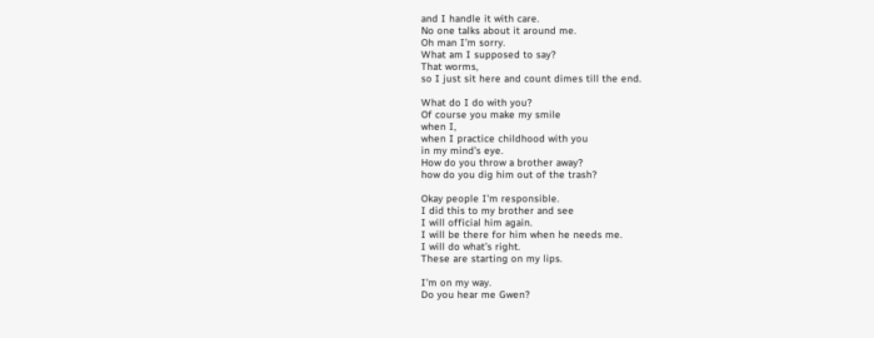and I handle it with care.
No one talks about it around me.
Oh man I’m sorry.
What am I supposed to say?
That worms,
so I just sit here and count dimes till the end.

What do I do with you?
Of course you make my smile
when I,
when I practice childhood with you
in my mind’s eye.
How do you throw a brother away?
how do you dig him out of the trash?

Okay people I’m responsible.
I did this to my brother and see
I will official him again.
I will be there for him when he needs me.
I will do what’s right.
These are starting on my lips.

I’m on my way.
Do you hear me Gwen?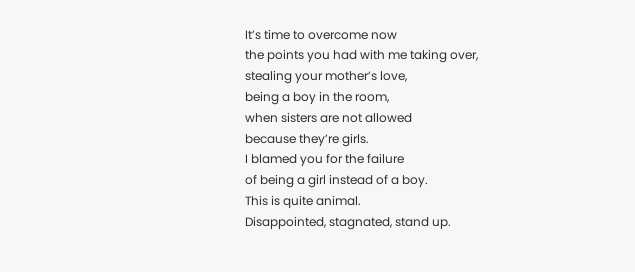It’s time to overcome now
the points you had with me taking over,
stealing your mother’s love,
being a boy in the room,
when sisters are not allowed
because they’re girls.
I blamed you for the failure
of being a girl instead of a boy.
This is quite animal.
Disappointed, stagnated, stand up.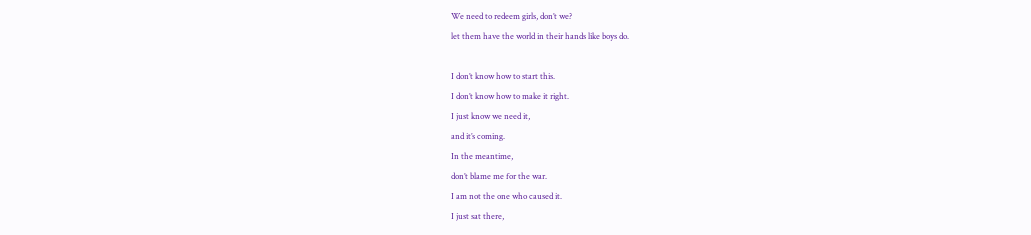We need to redeem girls, don’t we?
let them have the world in their hands like boys do.

I don’t know how to start this.
I don’t know how to make it right.
I just know we need it,
and it’s coming.
In the meantime,
don’t blame me for the war.
I am not the one who caused it.
I just sat there,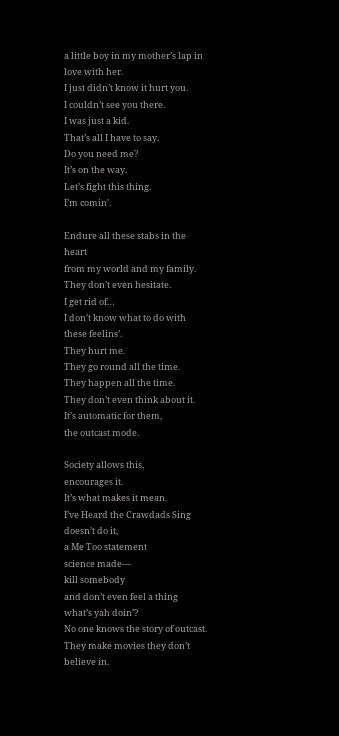a little boy in my mother’s lap in love with her.
I just didn’t know it hurt you.
I couldn’t see you there.
I was just a kid.
That’s all I have to say.
Do you need me?
It’s on the way.
Let’s fight this thing.
I’m comin’.

Endure all these stabs in the heart
from my world and my family.
They don’t even hesitate.
I get rid of…
I don’t know what to do with these feelins’.
They hurt me.
They go round all the time.
They happen all the time.
They don’t even think about it.
It’s automatic for them,
the outcast mode.

Society allows this,
encourages it.
It’s what makes it mean.
I’ve Heard the Crawdads Sing doesn’t do it,
a Me Too statement
science made—
kill somebody
and don’t even feel a thing
what’s yah doin’?
No one knows the story of outcast.
They make movies they don’t believe in.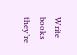Write books they’re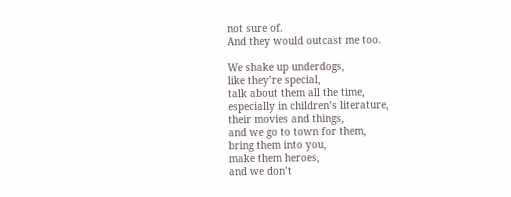not sure of.
And they would outcast me too.

We shake up underdogs,
like they’re special,
talk about them all the time,
especially in children’s literature,
their movies and things,
and we go to town for them,
bring them into you,
make them heroes,
and we don’t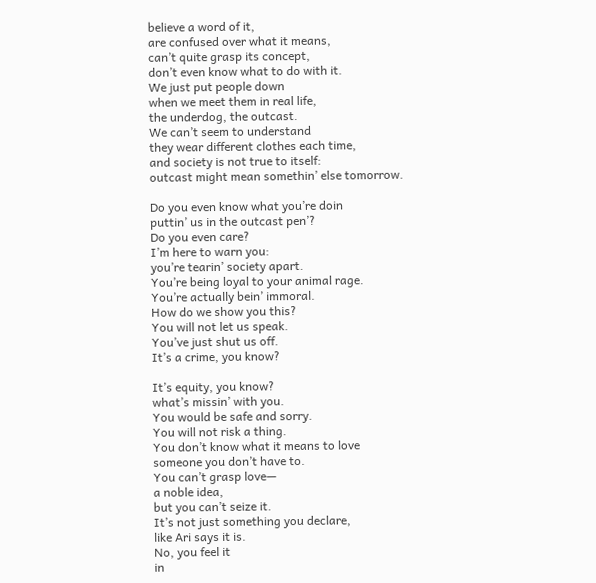believe a word of it,
are confused over what it means,
can’t quite grasp its concept,
don’t even know what to do with it.
We just put people down
when we meet them in real life,
the underdog, the outcast.
We can’t seem to understand
they wear different clothes each time,
and society is not true to itself:
outcast might mean somethin’ else tomorrow.

Do you even know what you’re doin
puttin’ us in the outcast pen’?
Do you even care?
I’m here to warn you:
you’re tearin’ society apart.
You’re being loyal to your animal rage.
You’re actually bein’ immoral.
How do we show you this?
You will not let us speak.
You’ve just shut us off.
It’s a crime, you know?

It’s equity, you know?
what’s missin’ with you.
You would be safe and sorry.
You will not risk a thing.
You don’t know what it means to love
someone you don’t have to.
You can’t grasp love—
a noble idea,
but you can’t seize it.
It’s not just something you declare,
like Ari says it is.
No, you feel it
in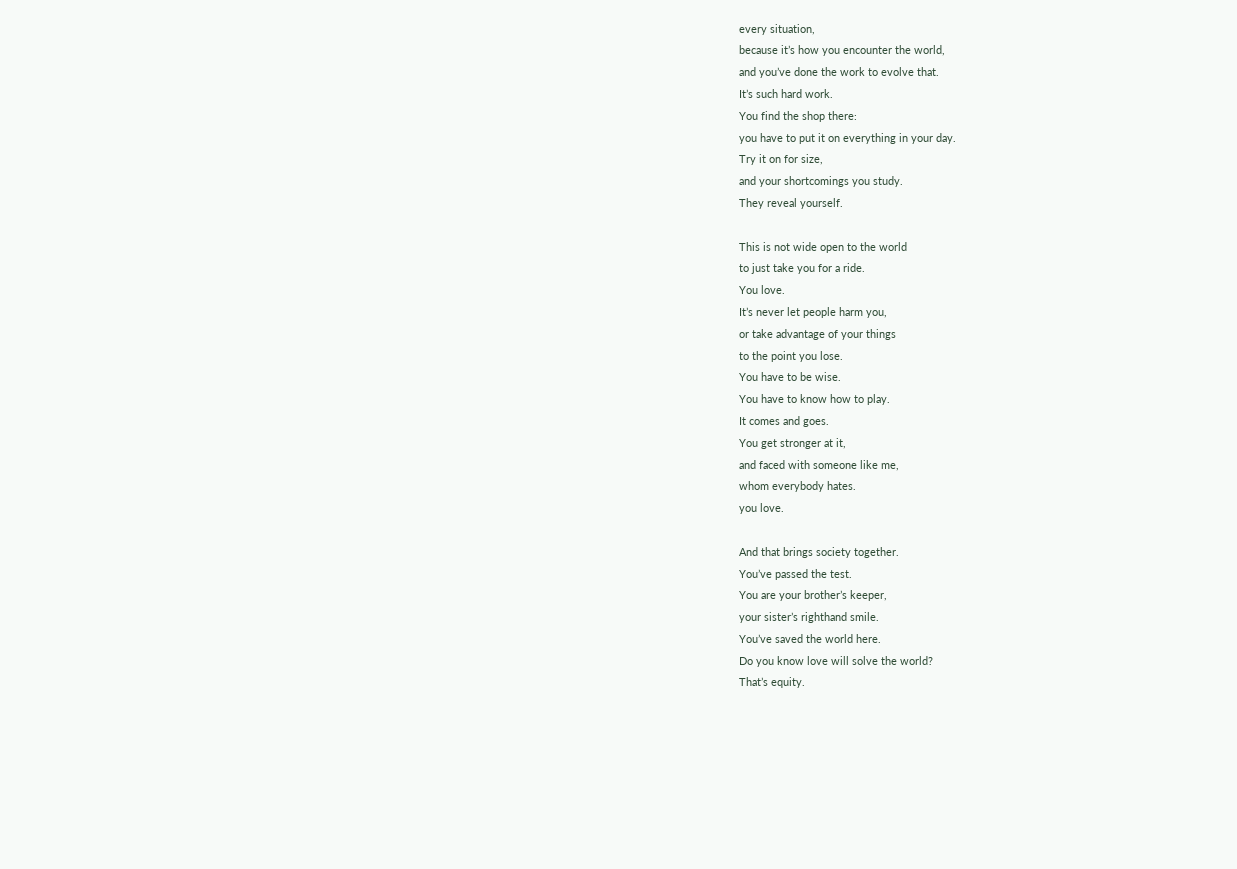every situation,
because it’s how you encounter the world,
and you’ve done the work to evolve that.
It’s such hard work.
You find the shop there:
you have to put it on everything in your day.
Try it on for size,
and your shortcomings you study.
They reveal yourself.

This is not wide open to the world
to just take you for a ride.
You love.
It’s never let people harm you,
or take advantage of your things
to the point you lose.
You have to be wise.
You have to know how to play.
It comes and goes.
You get stronger at it,
and faced with someone like me,
whom everybody hates.
you love.

And that brings society together.
You’ve passed the test.
You are your brother’s keeper,
your sister’s righthand smile.
You’ve saved the world here.
Do you know love will solve the world?
That’s equity.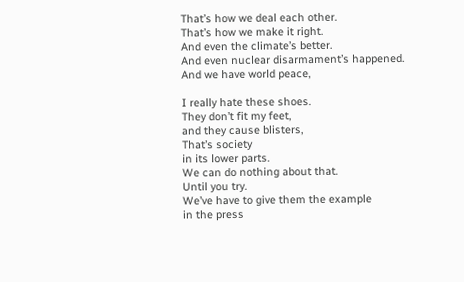That’s how we deal each other.
That’s how we make it right.
And even the climate’s better.
And even nuclear disarmament’s happened.
And we have world peace,

I really hate these shoes.
They don’t fit my feet,
and they cause blisters,
That’s society
in its lower parts.
We can do nothing about that.
Until you try.
We’ve have to give them the example
in the press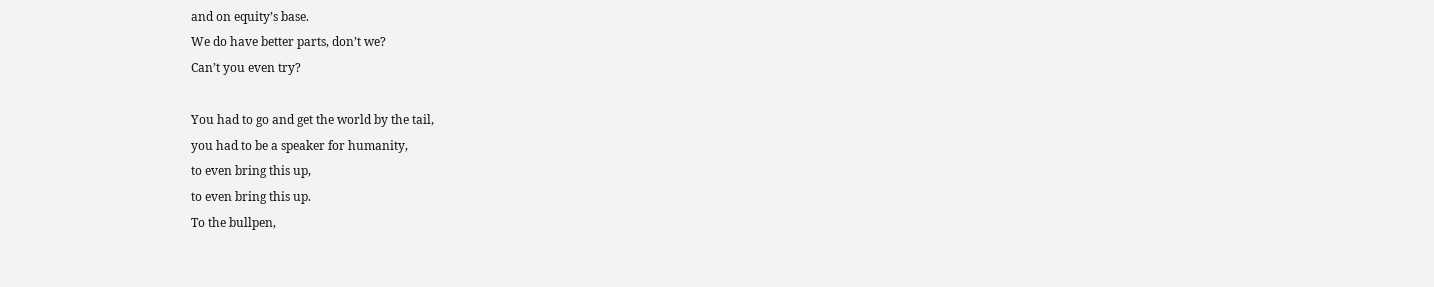and on equity’s base.
We do have better parts, don’t we?
Can’t you even try?

You had to go and get the world by the tail,
you had to be a speaker for humanity,
to even bring this up,
to even bring this up.
To the bullpen,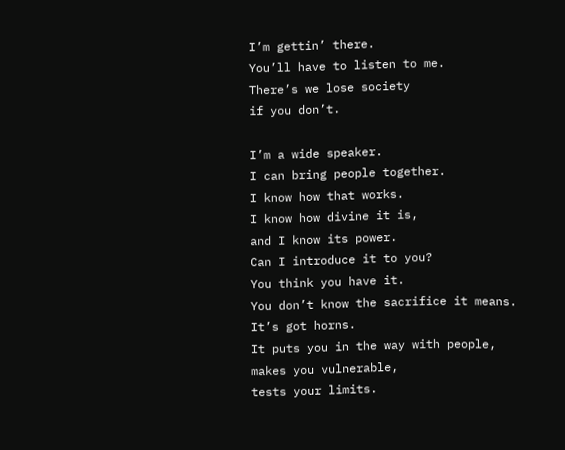I’m gettin’ there.
You’ll have to listen to me.
There’s we lose society
if you don’t.

I’m a wide speaker.
I can bring people together.
I know how that works.
I know how divine it is,
and I know its power.
Can I introduce it to you?
You think you have it.
You don’t know the sacrifice it means.
It’s got horns.
It puts you in the way with people,
makes you vulnerable,
tests your limits.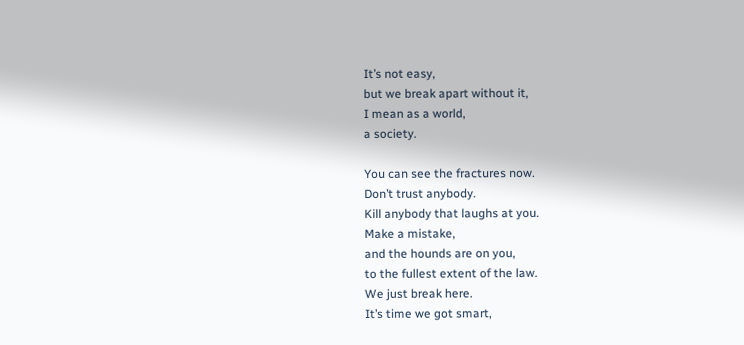It’s not easy,
but we break apart without it,
I mean as a world,
a society.

You can see the fractures now.
Don’t trust anybody.
Kill anybody that laughs at you.
Make a mistake,
and the hounds are on you,
to the fullest extent of the law.
We just break here.
It’s time we got smart,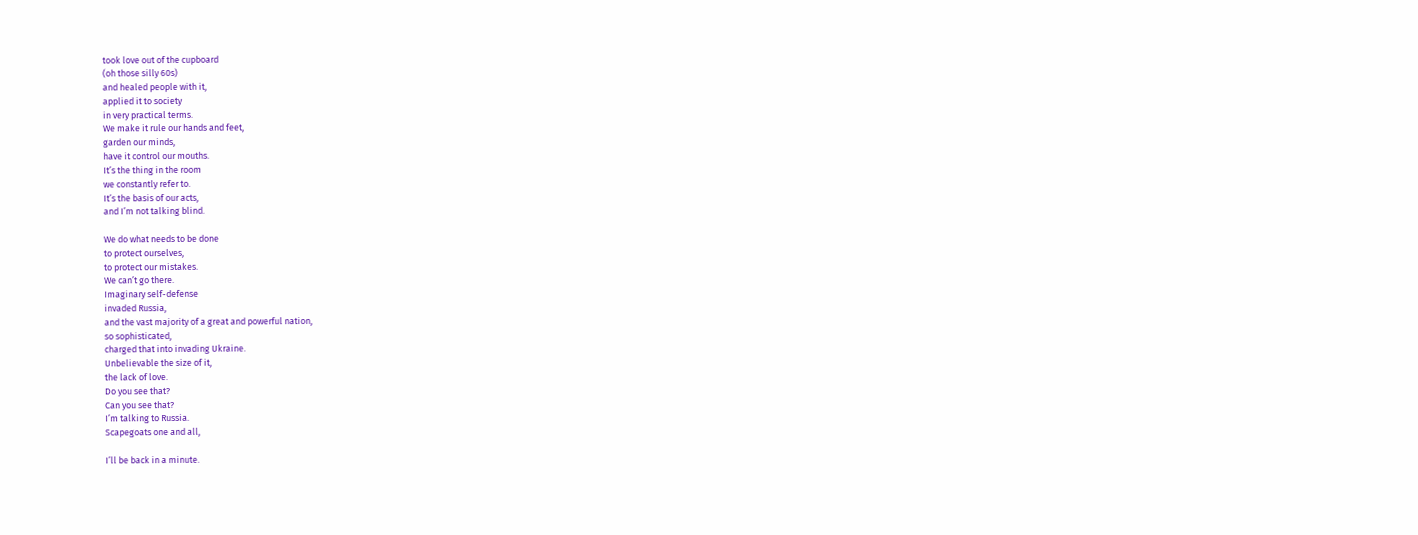took love out of the cupboard
(oh those silly 60s)
and healed people with it,
applied it to society
in very practical terms.
We make it rule our hands and feet,
garden our minds,
have it control our mouths.
It’s the thing in the room
we constantly refer to.
It’s the basis of our acts,
and I’m not talking blind.

We do what needs to be done
to protect ourselves,
to protect our mistakes.
We can’t go there.
Imaginary self-defense
invaded Russia,
and the vast majority of a great and powerful nation,
so sophisticated,
charged that into invading Ukraine.
Unbelievable the size of it,
the lack of love.
Do you see that?
Can you see that?
I’m talking to Russia.
Scapegoats one and all,

I’ll be back in a minute.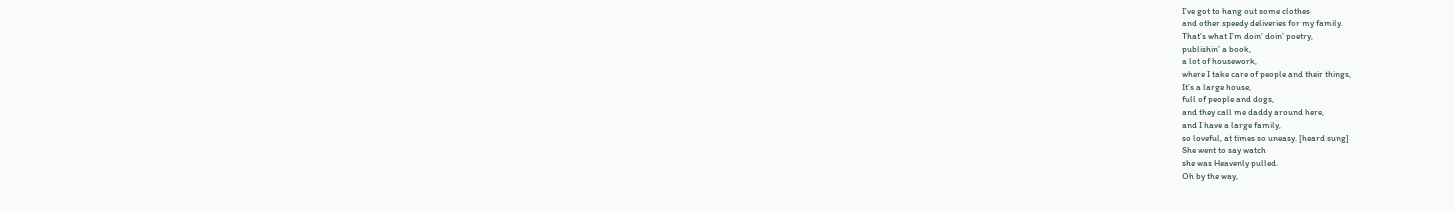I’ve got to hang out some clothes
and other speedy deliveries for my family.
That’s what I’m doin’ doin’ poetry,
publishin’ a book,
a lot of housework,
where I take care of people and their things,
It’s a large house,
full of people and dogs,
and they call me daddy around here,
and I have a large family,
so loveful, at times so uneasy. [heard sung]
She went to say watch
she was Heavenly pulled.
Oh by the way,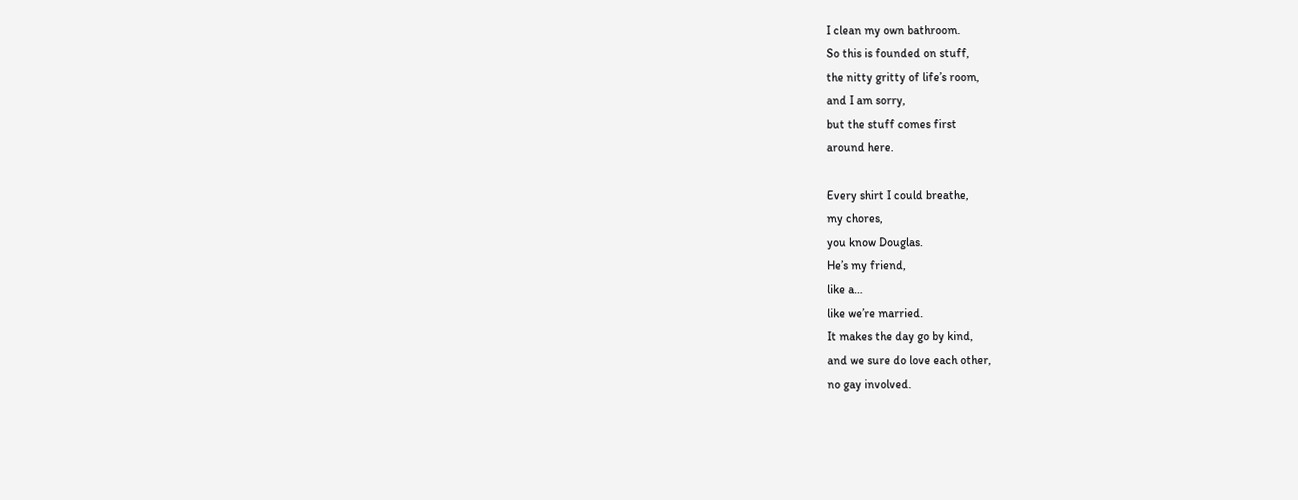I clean my own bathroom.
So this is founded on stuff,
the nitty gritty of life’s room,
and I am sorry,
but the stuff comes first
around here.

Every shirt I could breathe,
my chores,
you know Douglas.
He’s my friend,
like a…
like we’re married.
It makes the day go by kind,
and we sure do love each other,
no gay involved.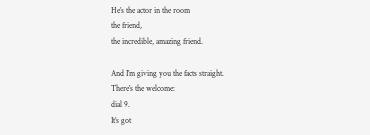He’s the actor in the room
the friend,
the incredible, amazing friend.

And I’m giving you the facts straight.
There’s the welcome:
dial 9.
It’s got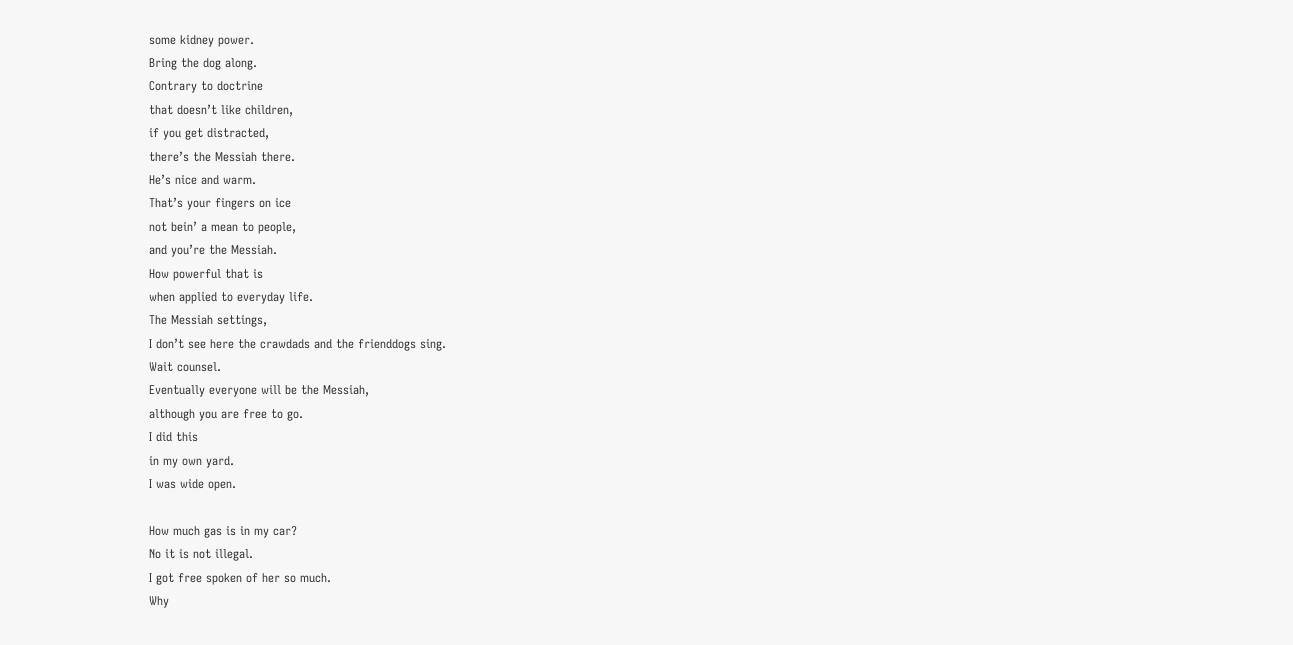some kidney power.
Bring the dog along.
Contrary to doctrine
that doesn’t like children,
if you get distracted,
there’s the Messiah there.
He’s nice and warm.
That’s your fingers on ice
not bein’ a mean to people,
and you’re the Messiah.
How powerful that is
when applied to everyday life.
The Messiah settings,
I don’t see here the crawdads and the frienddogs sing.
Wait counsel.
Eventually everyone will be the Messiah,
although you are free to go.
I did this
in my own yard.
I was wide open.

How much gas is in my car?
No it is not illegal.
I got free spoken of her so much.
Why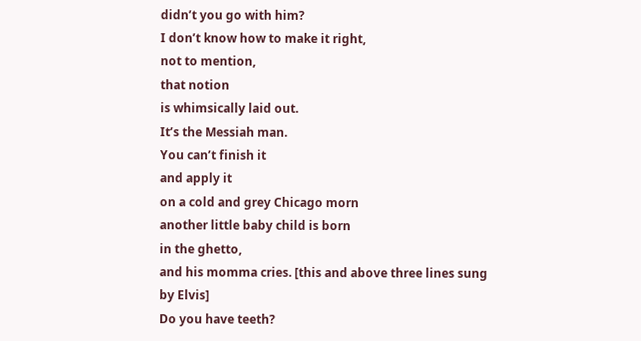didn’t you go with him?
I don’t know how to make it right,
not to mention,
that notion
is whimsically laid out.
It’s the Messiah man.
You can’t finish it
and apply it
on a cold and grey Chicago morn
another little baby child is born
in the ghetto,
and his momma cries. [this and above three lines sung by Elvis]
Do you have teeth?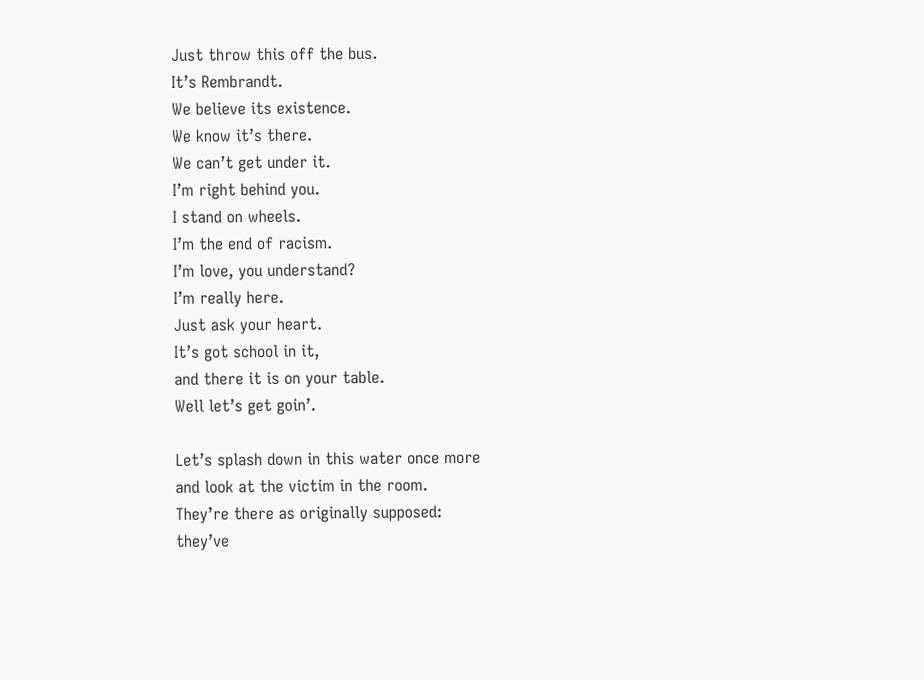Just throw this off the bus.
It’s Rembrandt.
We believe its existence.
We know it’s there.
We can’t get under it.
I’m right behind you.
I stand on wheels.
I’m the end of racism.
I’m love, you understand?
I’m really here.
Just ask your heart.
It’s got school in it,
and there it is on your table.
Well let’s get goin’.

Let’s splash down in this water once more
and look at the victim in the room.
They’re there as originally supposed:
they’ve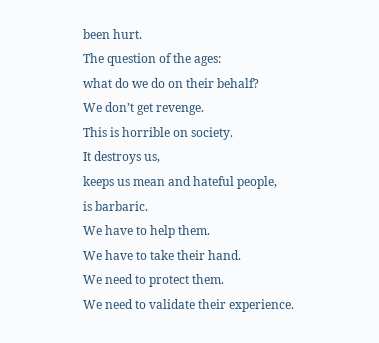been hurt.
The question of the ages:
what do we do on their behalf?
We don’t get revenge.
This is horrible on society.
It destroys us,
keeps us mean and hateful people,
is barbaric.
We have to help them.
We have to take their hand.
We need to protect them.
We need to validate their experience.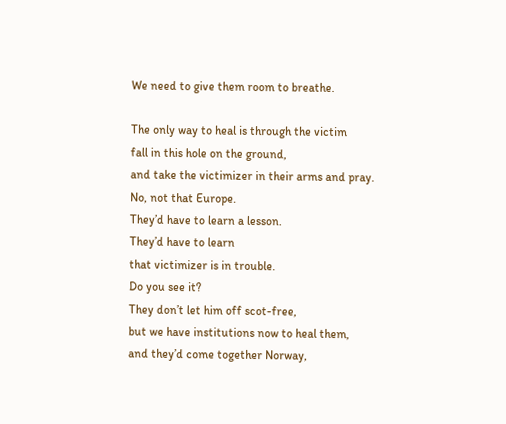We need to give them room to breathe.

The only way to heal is through the victim
fall in this hole on the ground,
and take the victimizer in their arms and pray.
No, not that Europe.
They’d have to learn a lesson.
They’d have to learn
that victimizer is in trouble.
Do you see it?
They don’t let him off scot-free,
but we have institutions now to heal them,
and they’d come together Norway,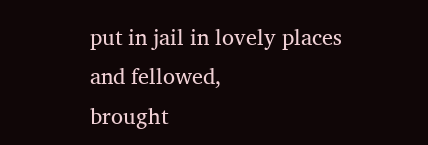put in jail in lovely places
and fellowed,
brought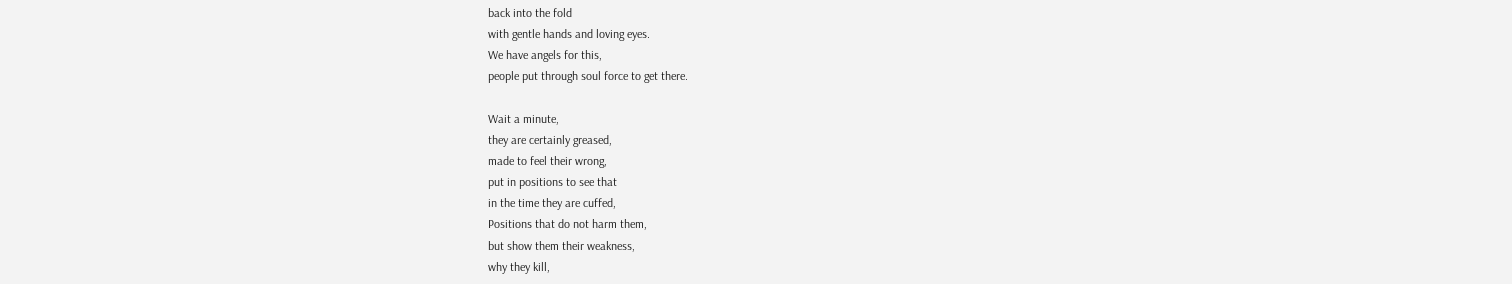back into the fold
with gentle hands and loving eyes.
We have angels for this,
people put through soul force to get there.

Wait a minute,
they are certainly greased,
made to feel their wrong,
put in positions to see that
in the time they are cuffed,
Positions that do not harm them,
but show them their weakness,
why they kill,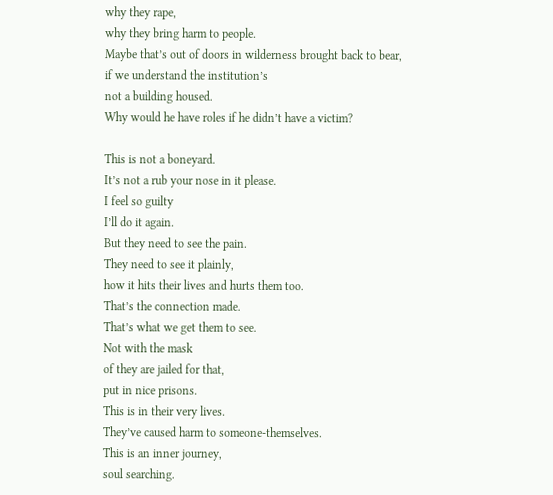why they rape,
why they bring harm to people.
Maybe that’s out of doors in wilderness brought back to bear,
if we understand the institution’s
not a building housed.
Why would he have roles if he didn’t have a victim?

This is not a boneyard.
It’s not a rub your nose in it please.
I feel so guilty
I’ll do it again.
But they need to see the pain.
They need to see it plainly,
how it hits their lives and hurts them too.
That’s the connection made.
That’s what we get them to see.
Not with the mask
of they are jailed for that,
put in nice prisons.
This is in their very lives.
They’ve caused harm to someone-themselves.
This is an inner journey,
soul searching.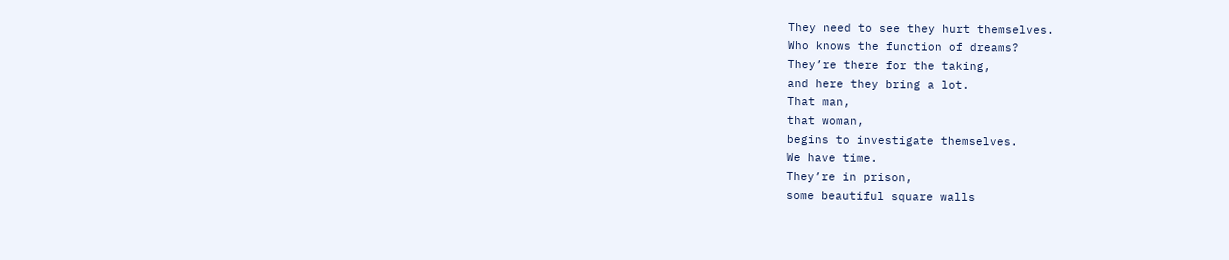They need to see they hurt themselves.
Who knows the function of dreams?
They’re there for the taking,
and here they bring a lot.
That man,
that woman,
begins to investigate themselves.
We have time.
They’re in prison,
some beautiful square walls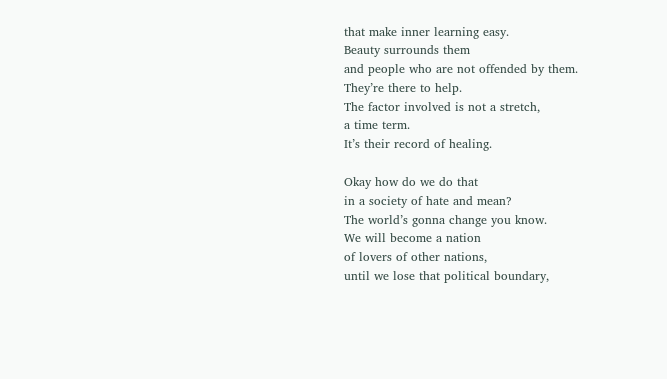that make inner learning easy.
Beauty surrounds them
and people who are not offended by them.
They’re there to help.
The factor involved is not a stretch,
a time term.
It’s their record of healing.

Okay how do we do that
in a society of hate and mean?
The world’s gonna change you know.
We will become a nation
of lovers of other nations,
until we lose that political boundary,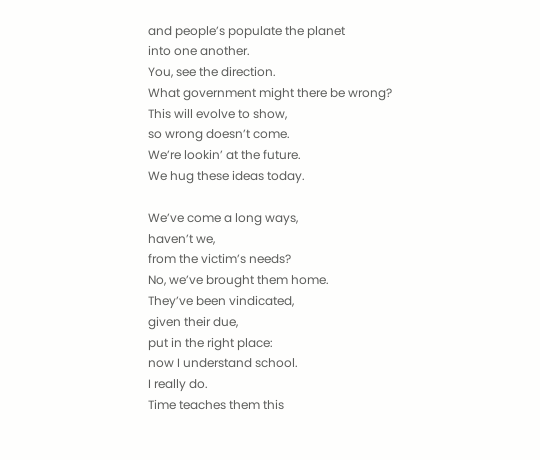and people’s populate the planet
into one another.
You, see the direction.
What government might there be wrong?
This will evolve to show,
so wrong doesn’t come.
We’re lookin’ at the future.
We hug these ideas today.

We’ve come a long ways,
haven’t we,
from the victim’s needs?
No, we’ve brought them home.
They’ve been vindicated,
given their due,
put in the right place:
now I understand school.
I really do.
Time teaches them this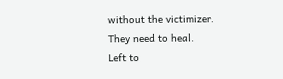without the victimizer.
They need to heal.
Left to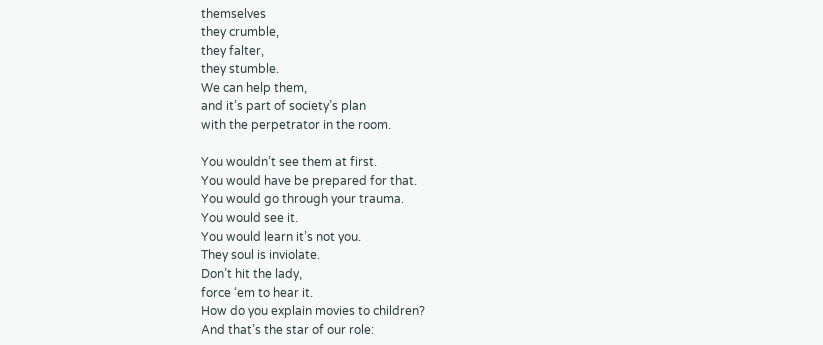themselves
they crumble,
they falter,
they stumble.
We can help them,
and it’s part of society’s plan
with the perpetrator in the room.

You wouldn’t see them at first.
You would have be prepared for that.
You would go through your trauma.
You would see it.
You would learn it’s not you.
They soul is inviolate.
Don’t hit the lady,
force ‘em to hear it.
How do you explain movies to children?
And that’s the star of our role: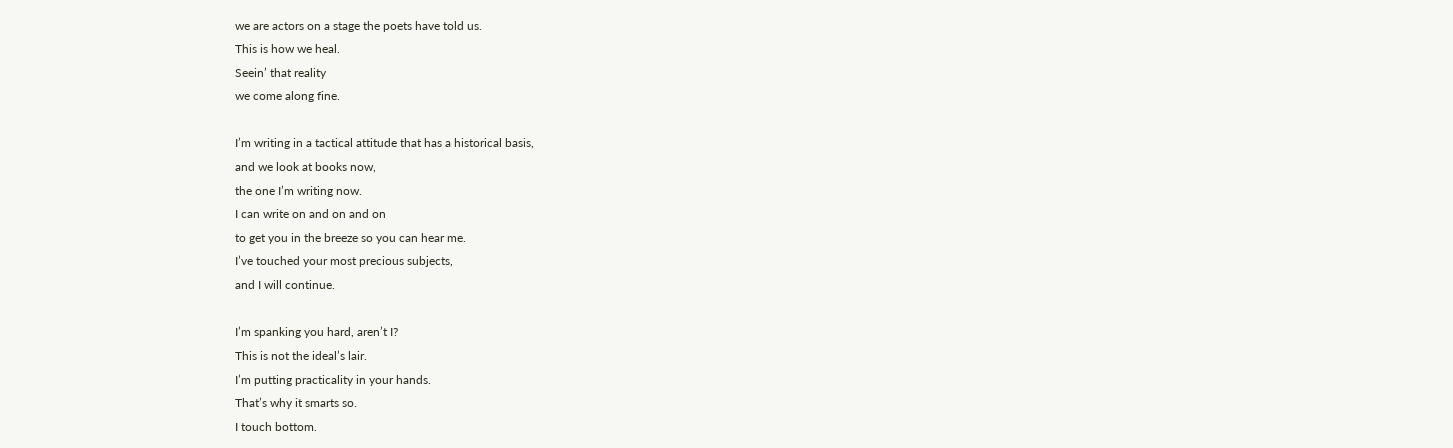we are actors on a stage the poets have told us.
This is how we heal.
Seein’ that reality
we come along fine.

I’m writing in a tactical attitude that has a historical basis,
and we look at books now,
the one I’m writing now.
I can write on and on and on
to get you in the breeze so you can hear me.
I’ve touched your most precious subjects,
and I will continue.

I’m spanking you hard, aren’t I?
This is not the ideal’s lair.
I’m putting practicality in your hands.
That’s why it smarts so.
I touch bottom.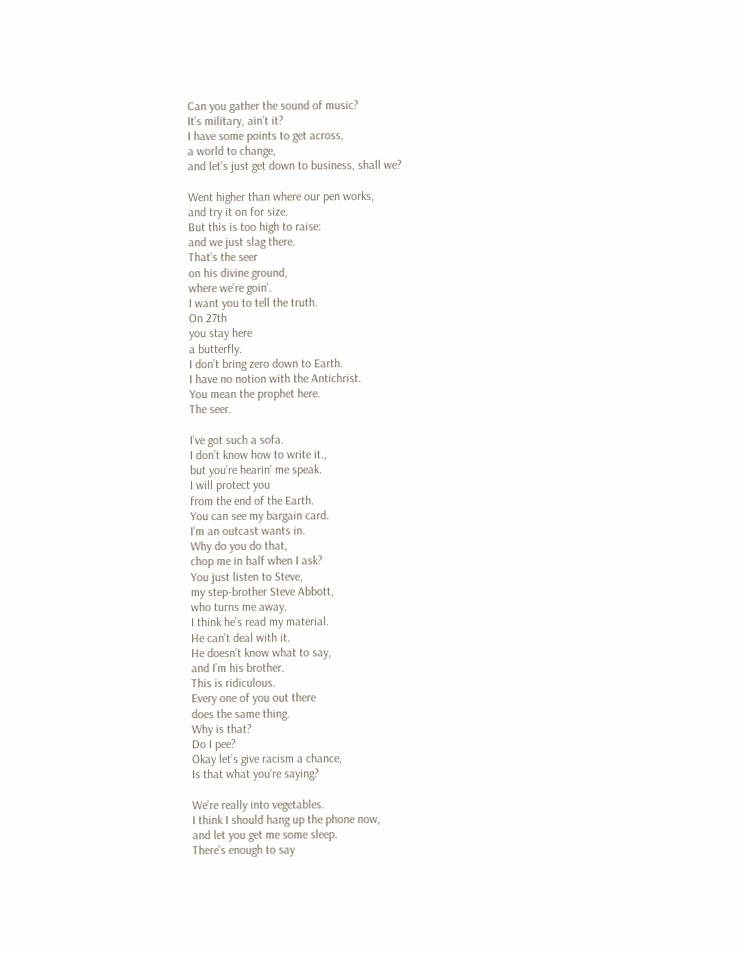Can you gather the sound of music?
It’s military, ain’t it?
I have some points to get across,
a world to change,
and let’s just get down to business, shall we?

Went higher than where our pen works,
and try it on for size.
But this is too high to raise:
and we just slag there.
That’s the seer
on his divine ground,
where we’re goin’.
I want you to tell the truth.
On 27th
you stay here
a butterfly.
I don’t bring zero down to Earth.
I have no notion with the Antichrist.
You mean the prophet here.
The seer.

I’ve got such a sofa.
I don’t know how to write it.,
but you’re hearin’ me speak.
I will protect you
from the end of the Earth.
You can see my bargain card.
I’m an outcast wants in.
Why do you do that,
chop me in half when I ask?
You just listen to Steve,
my step-brother Steve Abbott,
who turns me away.
I think he’s read my material.
He can’t deal with it.
He doesn’t know what to say,
and I’m his brother.
This is ridiculous.
Every one of you out there
does the same thing.
Why is that?
Do I pee?
Okay let’s give racism a chance,
Is that what you’re saying?

We’re really into vegetables.
I think I should hang up the phone now,
and let you get me some sleep.
There’s enough to say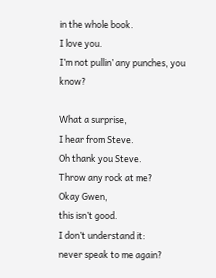in the whole book.
I love you.
I’m not pullin’ any punches, you know?

What a surprise,
I hear from Steve.
Oh thank you Steve.
Throw any rock at me?
Okay Gwen,
this isn’t good.
I don’t understand it:
never speak to me again?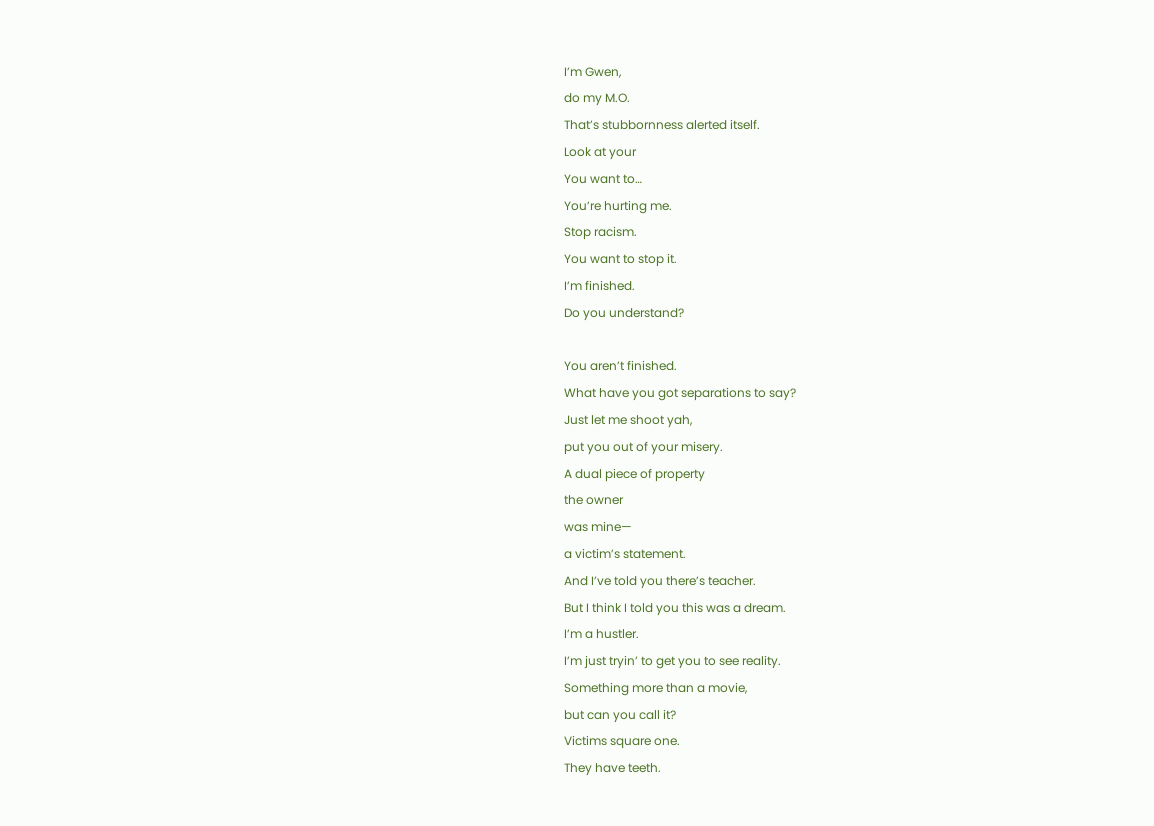I’m Gwen,
do my M.O.
That’s stubbornness alerted itself.
Look at your
You want to…
You’re hurting me.
Stop racism.
You want to stop it.
I’m finished.
Do you understand?

You aren’t finished.
What have you got separations to say?
Just let me shoot yah,
put you out of your misery.
A dual piece of property
the owner
was mine—
a victim’s statement.
And I’ve told you there’s teacher.
But I think I told you this was a dream.
I’m a hustler.
I’m just tryin’ to get you to see reality.
Something more than a movie,
but can you call it?
Victims square one.
They have teeth.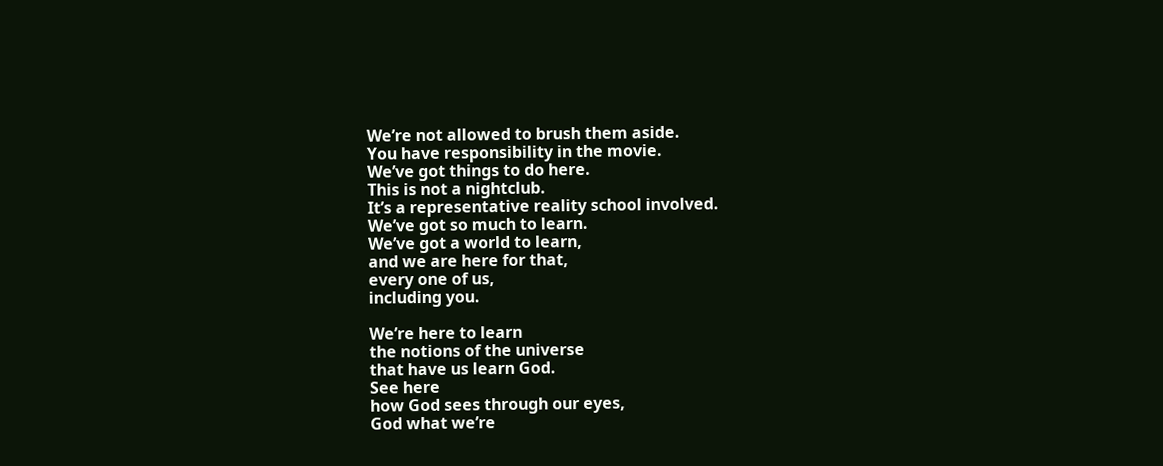We’re not allowed to brush them aside.
You have responsibility in the movie.
We’ve got things to do here.
This is not a nightclub.
It’s a representative reality school involved.
We’ve got so much to learn.
We’ve got a world to learn,
and we are here for that,
every one of us,
including you.

We’re here to learn
the notions of the universe
that have us learn God.
See here
how God sees through our eyes,
God what we’re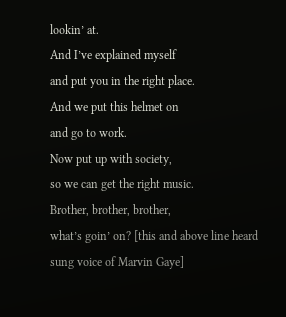lookin’ at.
And I’ve explained myself
and put you in the right place.
And we put this helmet on
and go to work.
Now put up with society,
so we can get the right music.
Brother, brother, brother,
what’s goin’ on? [this and above line heard sung voice of Marvin Gaye]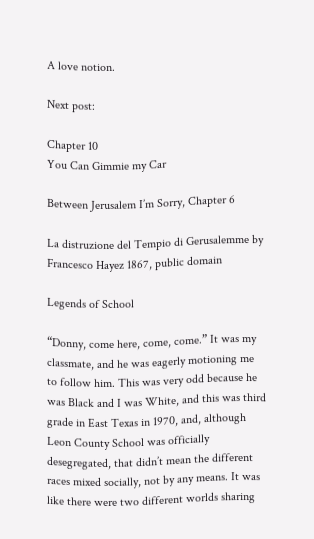A love notion.

Next post:

Chapter 10
You Can Gimmie my Car

Between Jerusalem I’m Sorry, Chapter 6

La distruzione del Tempio di Gerusalemme by Francesco Hayez 1867, public domain

Legends of School

“Donny, come here, come, come.” It was my classmate, and he was eagerly motioning me to follow him. This was very odd because he was Black and I was White, and this was third grade in East Texas in 1970, and, although Leon County School was officially desegregated, that didn’t mean the different races mixed socially, not by any means. It was like there were two different worlds sharing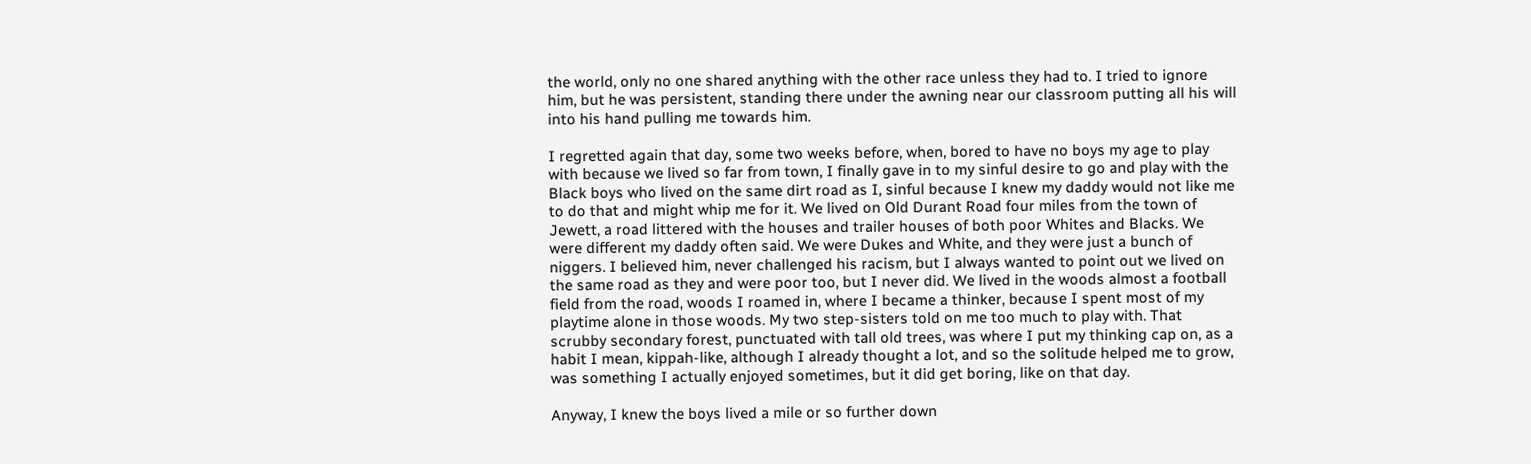the world, only no one shared anything with the other race unless they had to. I tried to ignore him, but he was persistent, standing there under the awning near our classroom putting all his will into his hand pulling me towards him.

I regretted again that day, some two weeks before, when, bored to have no boys my age to play with because we lived so far from town, I finally gave in to my sinful desire to go and play with the Black boys who lived on the same dirt road as I, sinful because I knew my daddy would not like me to do that and might whip me for it. We lived on Old Durant Road four miles from the town of Jewett, a road littered with the houses and trailer houses of both poor Whites and Blacks. We were different my daddy often said. We were Dukes and White, and they were just a bunch of niggers. I believed him, never challenged his racism, but I always wanted to point out we lived on the same road as they and were poor too, but I never did. We lived in the woods almost a football field from the road, woods I roamed in, where I became a thinker, because I spent most of my playtime alone in those woods. My two step-sisters told on me too much to play with. That scrubby secondary forest, punctuated with tall old trees, was where I put my thinking cap on, as a habit I mean, kippah-like, although I already thought a lot, and so the solitude helped me to grow, was something I actually enjoyed sometimes, but it did get boring, like on that day.

Anyway, I knew the boys lived a mile or so further down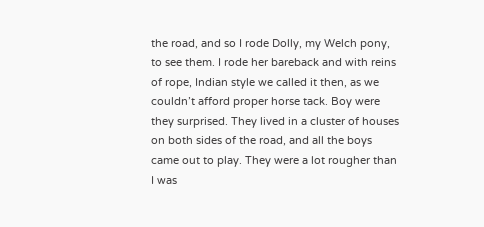the road, and so I rode Dolly, my Welch pony, to see them. I rode her bareback and with reins of rope, Indian style we called it then, as we couldn’t afford proper horse tack. Boy were they surprised. They lived in a cluster of houses on both sides of the road, and all the boys came out to play. They were a lot rougher than I was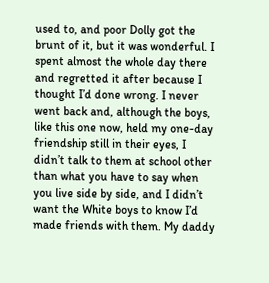used to, and poor Dolly got the brunt of it, but it was wonderful. I spent almost the whole day there and regretted it after because I thought I’d done wrong. I never went back and, although the boys, like this one now, held my one-day friendship still in their eyes, I didn’t talk to them at school other than what you have to say when you live side by side, and I didn’t want the White boys to know I’d made friends with them. My daddy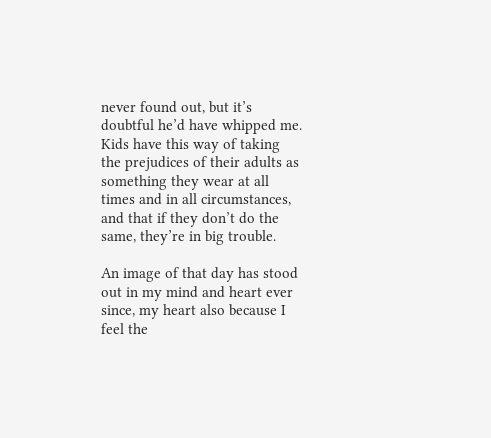never found out, but it’s doubtful he’d have whipped me. Kids have this way of taking the prejudices of their adults as something they wear at all times and in all circumstances, and that if they don’t do the same, they’re in big trouble.

An image of that day has stood out in my mind and heart ever since, my heart also because I feel the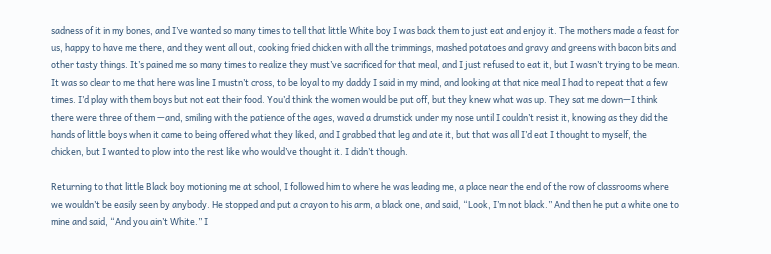sadness of it in my bones, and I’ve wanted so many times to tell that little White boy I was back them to just eat and enjoy it. The mothers made a feast for us, happy to have me there, and they went all out, cooking fried chicken with all the trimmings, mashed potatoes and gravy and greens with bacon bits and other tasty things. It’s pained me so many times to realize they must’ve sacrificed for that meal, and I just refused to eat it, but I wasn’t trying to be mean. It was so clear to me that here was line I mustn’t cross, to be loyal to my daddy I said in my mind, and looking at that nice meal I had to repeat that a few times. I’d play with them boys but not eat their food. You’d think the women would be put off, but they knew what was up. They sat me down—I think there were three of them —and, smiling with the patience of the ages, waved a drumstick under my nose until I couldn’t resist it, knowing as they did the hands of little boys when it came to being offered what they liked, and I grabbed that leg and ate it, but that was all I’d eat I thought to myself, the chicken, but I wanted to plow into the rest like who would’ve thought it. I didn’t though.

Returning to that little Black boy motioning me at school, I followed him to where he was leading me, a place near the end of the row of classrooms where we wouldn’t be easily seen by anybody. He stopped and put a crayon to his arm, a black one, and said, “Look, I’m not black.” And then he put a white one to mine and said, “And you ain’t White.” I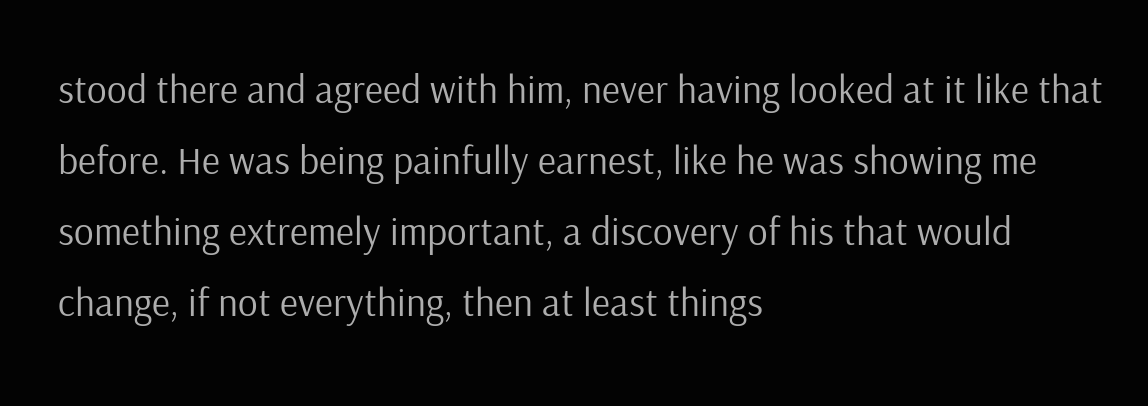stood there and agreed with him, never having looked at it like that before. He was being painfully earnest, like he was showing me something extremely important, a discovery of his that would change, if not everything, then at least things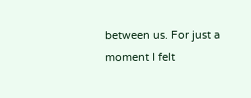between us. For just a moment I felt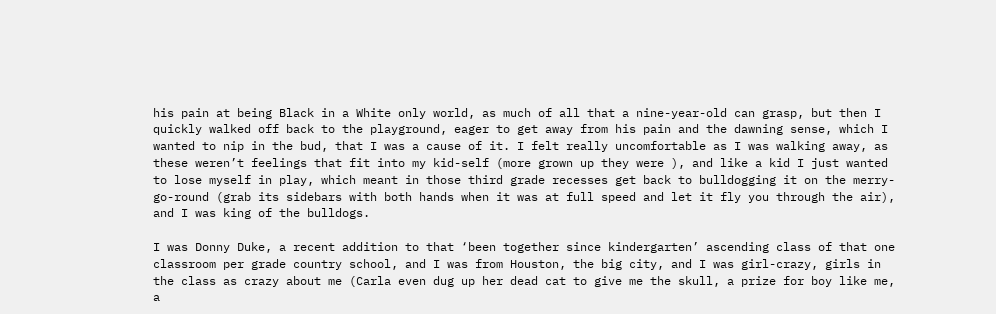his pain at being Black in a White only world, as much of all that a nine-year-old can grasp, but then I quickly walked off back to the playground, eager to get away from his pain and the dawning sense, which I wanted to nip in the bud, that I was a cause of it. I felt really uncomfortable as I was walking away, as these weren’t feelings that fit into my kid-self (more grown up they were ), and like a kid I just wanted to lose myself in play, which meant in those third grade recesses get back to bulldogging it on the merry-go-round (grab its sidebars with both hands when it was at full speed and let it fly you through the air), and I was king of the bulldogs.

I was Donny Duke, a recent addition to that ‘been together since kindergarten’ ascending class of that one classroom per grade country school, and I was from Houston, the big city, and I was girl-crazy, girls in the class as crazy about me (Carla even dug up her dead cat to give me the skull, a prize for boy like me, a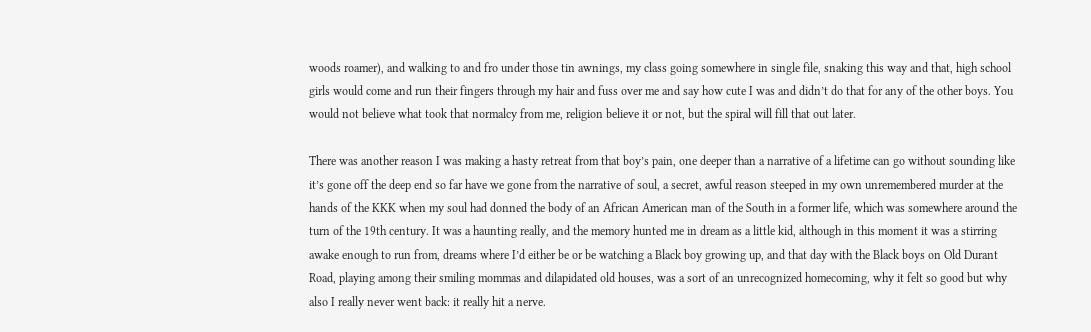woods roamer), and walking to and fro under those tin awnings, my class going somewhere in single file, snaking this way and that, high school girls would come and run their fingers through my hair and fuss over me and say how cute I was and didn’t do that for any of the other boys. You would not believe what took that normalcy from me, religion believe it or not, but the spiral will fill that out later.

There was another reason I was making a hasty retreat from that boy’s pain, one deeper than a narrative of a lifetime can go without sounding like it’s gone off the deep end so far have we gone from the narrative of soul, a secret, awful reason steeped in my own unremembered murder at the hands of the KKK when my soul had donned the body of an African American man of the South in a former life, which was somewhere around the turn of the 19th century. It was a haunting really, and the memory hunted me in dream as a little kid, although in this moment it was a stirring awake enough to run from, dreams where I’d either be or be watching a Black boy growing up, and that day with the Black boys on Old Durant Road, playing among their smiling mommas and dilapidated old houses, was a sort of an unrecognized homecoming, why it felt so good but why also I really never went back: it really hit a nerve.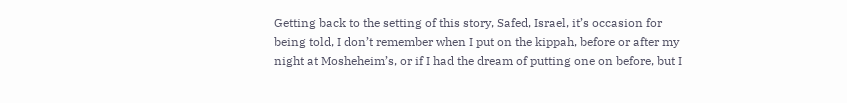Getting back to the setting of this story, Safed, Israel, it’s occasion for being told, I don’t remember when I put on the kippah, before or after my night at Mosheheim’s, or if I had the dream of putting one on before, but I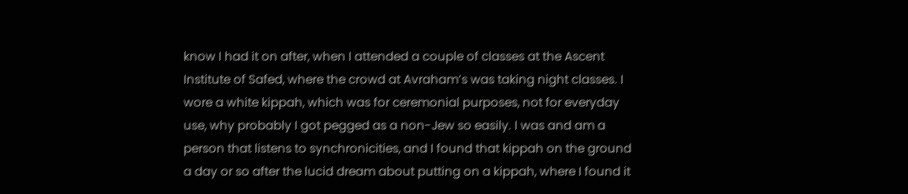know I had it on after, when I attended a couple of classes at the Ascent Institute of Safed, where the crowd at Avraham’s was taking night classes. I wore a white kippah, which was for ceremonial purposes, not for everyday use, why probably I got pegged as a non-Jew so easily. I was and am a person that listens to synchronicities, and I found that kippah on the ground a day or so after the lucid dream about putting on a kippah, where I found it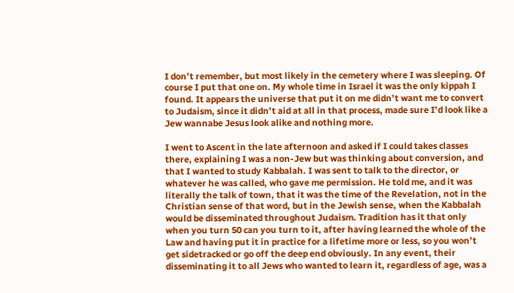I don’t remember, but most likely in the cemetery where I was sleeping. Of course I put that one on. My whole time in Israel it was the only kippah I found. It appears the universe that put it on me didn’t want me to convert to Judaism, since it didn’t aid at all in that process, made sure I’d look like a Jew wannabe Jesus look alike and nothing more.

I went to Ascent in the late afternoon and asked if I could takes classes there, explaining I was a non-Jew but was thinking about conversion, and that I wanted to study Kabbalah. I was sent to talk to the director, or whatever he was called, who gave me permission. He told me, and it was literally the talk of town, that it was the time of the Revelation, not in the Christian sense of that word, but in the Jewish sense, when the Kabbalah would be disseminated throughout Judaism. Tradition has it that only when you turn 50 can you turn to it, after having learned the whole of the Law and having put it in practice for a lifetime more or less, so you won’t get sidetracked or go off the deep end obviously. In any event, their disseminating it to all Jews who wanted to learn it, regardless of age, was a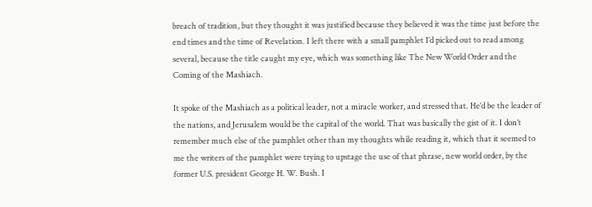breach of tradition, but they thought it was justified because they believed it was the time just before the end times and the time of Revelation. I left there with a small pamphlet I’d picked out to read among several, because the title caught my eye, which was something like The New World Order and the Coming of the Mashiach.

It spoke of the Mashiach as a political leader, not a miracle worker, and stressed that. He’d be the leader of the nations, and Jerusalem would be the capital of the world. That was basically the gist of it. I don’t remember much else of the pamphlet other than my thoughts while reading it, which that it seemed to me the writers of the pamphlet were trying to upstage the use of that phrase, new world order, by the former U.S. president George H. W. Bush. I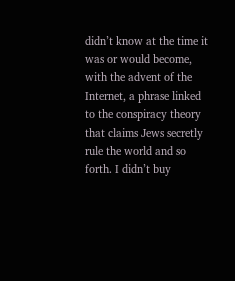didn’t know at the time it was or would become, with the advent of the Internet, a phrase linked to the conspiracy theory that claims Jews secretly rule the world and so forth. I didn’t buy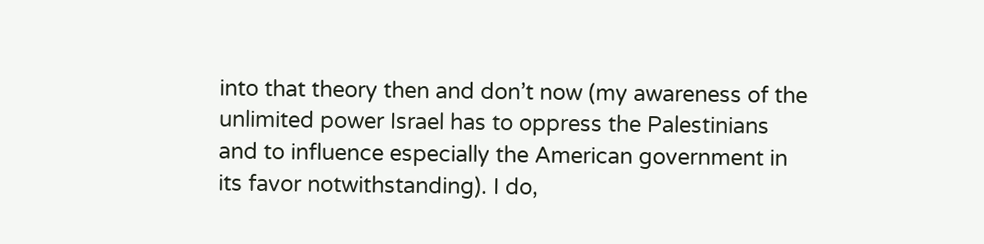into that theory then and don’t now (my awareness of the unlimited power Israel has to oppress the Palestinians and to influence especially the American government in its favor notwithstanding). I do,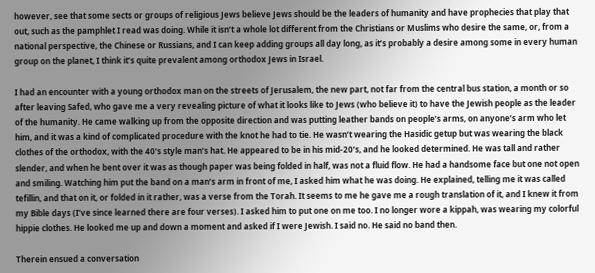however, see that some sects or groups of religious Jews believe Jews should be the leaders of humanity and have prophecies that play that out, such as the pamphlet I read was doing. While it isn’t a whole lot different from the Christians or Muslims who desire the same, or, from a national perspective, the Chinese or Russians, and I can keep adding groups all day long, as it’s probably a desire among some in every human group on the planet, I think it’s quite prevalent among orthodox Jews in Israel.

I had an encounter with a young orthodox man on the streets of Jerusalem, the new part, not far from the central bus station, a month or so after leaving Safed, who gave me a very revealing picture of what it looks like to Jews (who believe it) to have the Jewish people as the leader of the humanity. He came walking up from the opposite direction and was putting leather bands on people’s arms, on anyone’s arm who let him, and it was a kind of complicated procedure with the knot he had to tie. He wasn’t wearing the Hasidic getup but was wearing the black clothes of the orthodox, with the 40’s style man’s hat. He appeared to be in his mid-20’s, and he looked determined. He was tall and rather slender, and when he bent over it was as though paper was being folded in half, was not a fluid flow. He had a handsome face but one not open and smiling. Watching him put the band on a man’s arm in front of me, I asked him what he was doing. He explained, telling me it was called tefillin, and that on it, or folded in it rather, was a verse from the Torah. It seems to me he gave me a rough translation of it, and I knew it from my Bible days (I’ve since learned there are four verses). I asked him to put one on me too. I no longer wore a kippah, was wearing my colorful hippie clothes. He looked me up and down a moment and asked if I were Jewish. I said no. He said no band then.

Therein ensued a conversation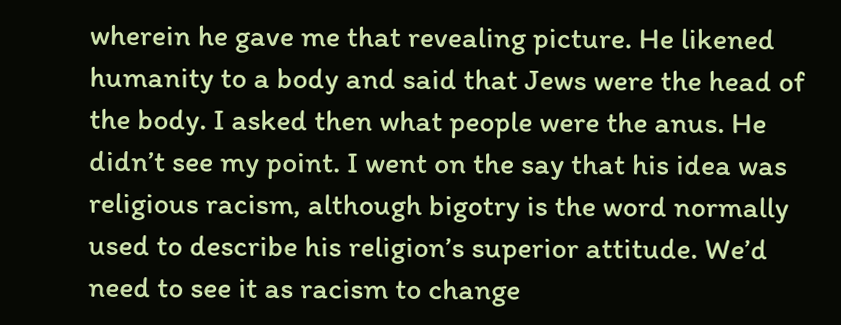wherein he gave me that revealing picture. He likened humanity to a body and said that Jews were the head of the body. I asked then what people were the anus. He didn’t see my point. I went on the say that his idea was religious racism, although bigotry is the word normally used to describe his religion’s superior attitude. We’d need to see it as racism to change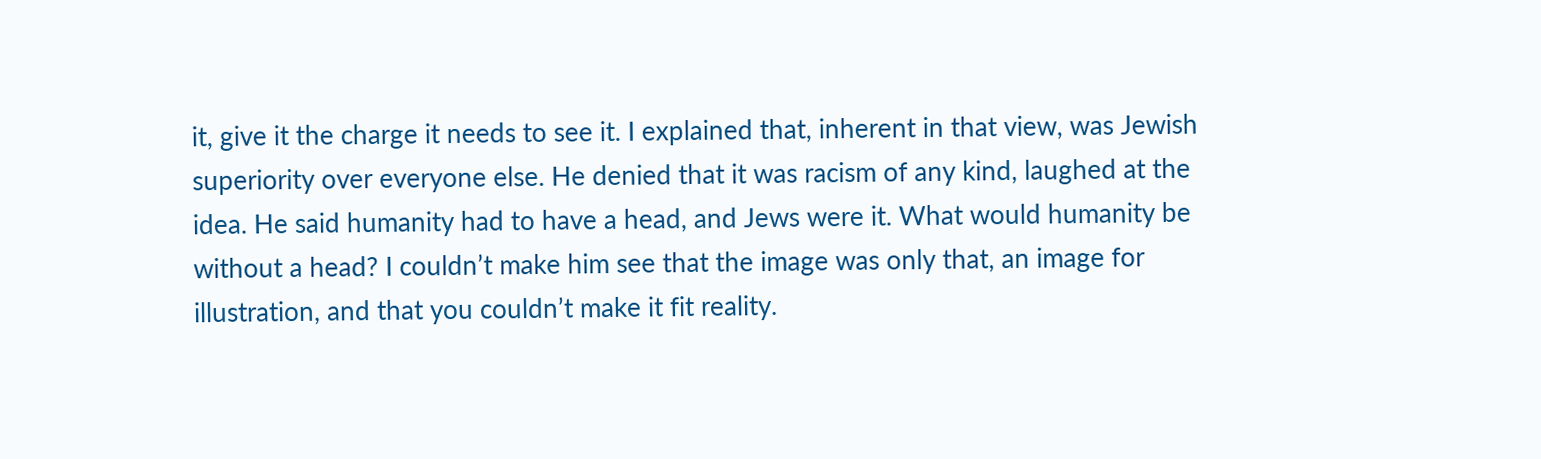it, give it the charge it needs to see it. I explained that, inherent in that view, was Jewish superiority over everyone else. He denied that it was racism of any kind, laughed at the idea. He said humanity had to have a head, and Jews were it. What would humanity be without a head? I couldn’t make him see that the image was only that, an image for illustration, and that you couldn’t make it fit reality.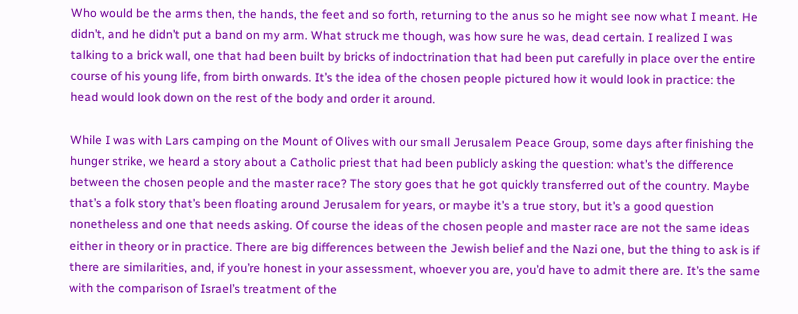Who would be the arms then, the hands, the feet and so forth, returning to the anus so he might see now what I meant. He didn’t, and he didn’t put a band on my arm. What struck me though, was how sure he was, dead certain. I realized I was talking to a brick wall, one that had been built by bricks of indoctrination that had been put carefully in place over the entire course of his young life, from birth onwards. It’s the idea of the chosen people pictured how it would look in practice: the head would look down on the rest of the body and order it around.

While I was with Lars camping on the Mount of Olives with our small Jerusalem Peace Group, some days after finishing the hunger strike, we heard a story about a Catholic priest that had been publicly asking the question: what’s the difference between the chosen people and the master race? The story goes that he got quickly transferred out of the country. Maybe that’s a folk story that’s been floating around Jerusalem for years, or maybe it’s a true story, but it’s a good question nonetheless and one that needs asking. Of course the ideas of the chosen people and master race are not the same ideas either in theory or in practice. There are big differences between the Jewish belief and the Nazi one, but the thing to ask is if there are similarities, and, if you’re honest in your assessment, whoever you are, you’d have to admit there are. It’s the same with the comparison of Israel’s treatment of the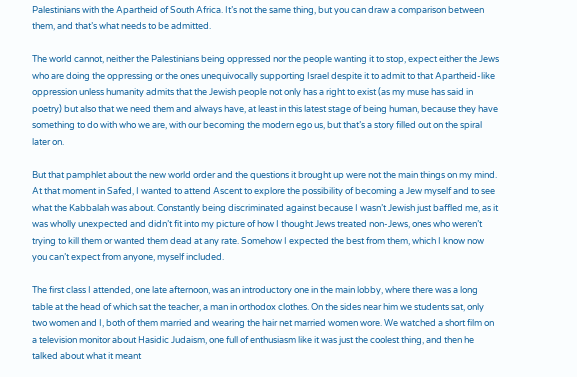Palestinians with the Apartheid of South Africa. It’s not the same thing, but you can draw a comparison between them, and that’s what needs to be admitted.

The world cannot, neither the Palestinians being oppressed nor the people wanting it to stop, expect either the Jews who are doing the oppressing or the ones unequivocally supporting Israel despite it to admit to that Apartheid-like oppression unless humanity admits that the Jewish people not only has a right to exist (as my muse has said in poetry) but also that we need them and always have, at least in this latest stage of being human, because they have something to do with who we are, with our becoming the modern ego us, but that’s a story filled out on the spiral later on.

But that pamphlet about the new world order and the questions it brought up were not the main things on my mind. At that moment in Safed, I wanted to attend Ascent to explore the possibility of becoming a Jew myself and to see what the Kabbalah was about. Constantly being discriminated against because I wasn’t Jewish just baffled me, as it was wholly unexpected and didn’t fit into my picture of how I thought Jews treated non-Jews, ones who weren’t trying to kill them or wanted them dead at any rate. Somehow I expected the best from them, which I know now you can’t expect from anyone, myself included.

The first class I attended, one late afternoon, was an introductory one in the main lobby, where there was a long table at the head of which sat the teacher, a man in orthodox clothes. On the sides near him we students sat, only two women and I, both of them married and wearing the hair net married women wore. We watched a short film on a television monitor about Hasidic Judaism, one full of enthusiasm like it was just the coolest thing, and then he talked about what it meant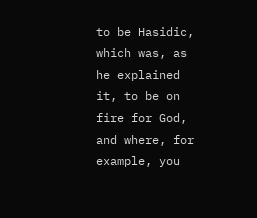to be Hasidic, which was, as he explained it, to be on fire for God, and where, for example, you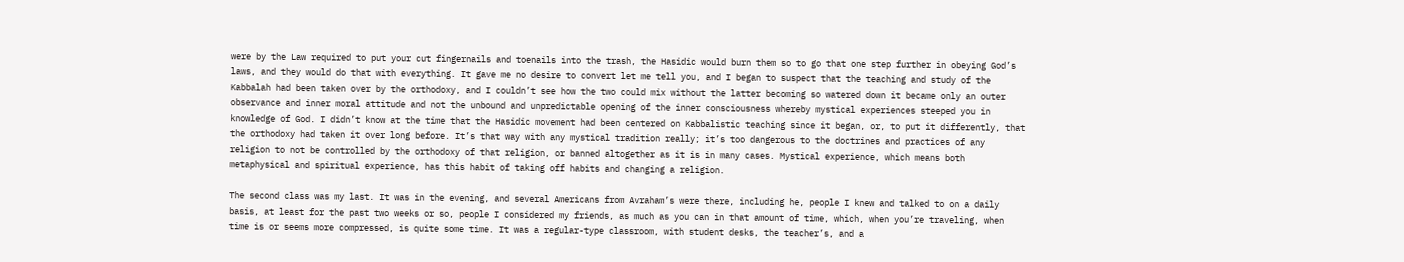were by the Law required to put your cut fingernails and toenails into the trash, the Hasidic would burn them so to go that one step further in obeying God’s laws, and they would do that with everything. It gave me no desire to convert let me tell you, and I began to suspect that the teaching and study of the Kabbalah had been taken over by the orthodoxy, and I couldn’t see how the two could mix without the latter becoming so watered down it became only an outer observance and inner moral attitude and not the unbound and unpredictable opening of the inner consciousness whereby mystical experiences steeped you in knowledge of God. I didn’t know at the time that the Hasidic movement had been centered on Kabbalistic teaching since it began, or, to put it differently, that the orthodoxy had taken it over long before. It’s that way with any mystical tradition really; it’s too dangerous to the doctrines and practices of any religion to not be controlled by the orthodoxy of that religion, or banned altogether as it is in many cases. Mystical experience, which means both metaphysical and spiritual experience, has this habit of taking off habits and changing a religion.

The second class was my last. It was in the evening, and several Americans from Avraham’s were there, including he, people I knew and talked to on a daily basis, at least for the past two weeks or so, people I considered my friends, as much as you can in that amount of time, which, when you’re traveling, when time is or seems more compressed, is quite some time. It was a regular-type classroom, with student desks, the teacher’s, and a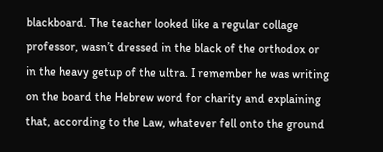blackboard. The teacher looked like a regular collage professor, wasn’t dressed in the black of the orthodox or in the heavy getup of the ultra. I remember he was writing on the board the Hebrew word for charity and explaining that, according to the Law, whatever fell onto the ground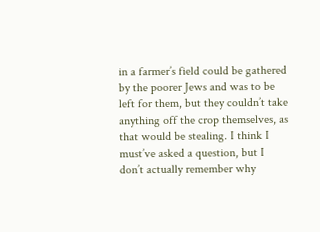in a farmer’s field could be gathered by the poorer Jews and was to be left for them, but they couldn’t take anything off the crop themselves, as that would be stealing. I think I must’ve asked a question, but I don’t actually remember why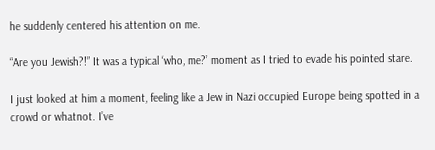he suddenly centered his attention on me.

“Are you Jewish?!” It was a typical ‘who, me?’ moment as I tried to evade his pointed stare.

I just looked at him a moment, feeling like a Jew in Nazi occupied Europe being spotted in a crowd or whatnot. I’ve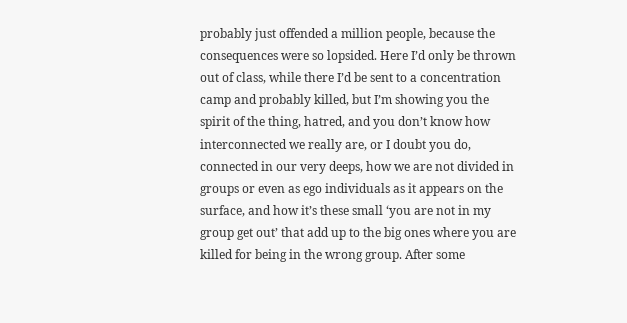probably just offended a million people, because the consequences were so lopsided. Here I’d only be thrown out of class, while there I’d be sent to a concentration camp and probably killed, but I’m showing you the spirit of the thing, hatred, and you don’t know how interconnected we really are, or I doubt you do, connected in our very deeps, how we are not divided in groups or even as ego individuals as it appears on the surface, and how it’s these small ‘you are not in my group get out’ that add up to the big ones where you are killed for being in the wrong group. After some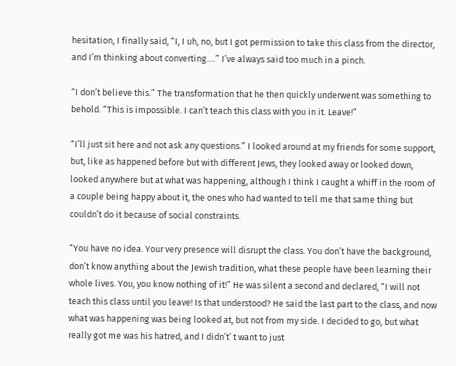hesitation, I finally said, “I, I uh, no, but I got permission to take this class from the director, and I’m thinking about converting.…” I’ve always said too much in a pinch.

“I don’t believe this.” The transformation that he then quickly underwent was something to behold. “This is impossible. I can’t teach this class with you in it. Leave!”

“I’ll just sit here and not ask any questions.” I looked around at my friends for some support, but, like as happened before but with different Jews, they looked away or looked down, looked anywhere but at what was happening, although I think I caught a whiff in the room of a couple being happy about it, the ones who had wanted to tell me that same thing but couldn’t do it because of social constraints.

“You have no idea. Your very presence will disrupt the class. You don’t have the background, don’t know anything about the Jewish tradition, what these people have been learning their whole lives. You, you know nothing of it!” He was silent a second and declared, “I will not teach this class until you leave! Is that understood? He said the last part to the class, and now what was happening was being looked at, but not from my side. I decided to go, but what really got me was his hatred, and I didn’t’ t want to just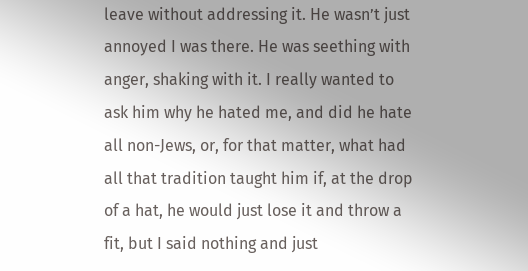leave without addressing it. He wasn’t just annoyed I was there. He was seething with anger, shaking with it. I really wanted to ask him why he hated me, and did he hate all non-Jews, or, for that matter, what had all that tradition taught him if, at the drop of a hat, he would just lose it and throw a fit, but I said nothing and just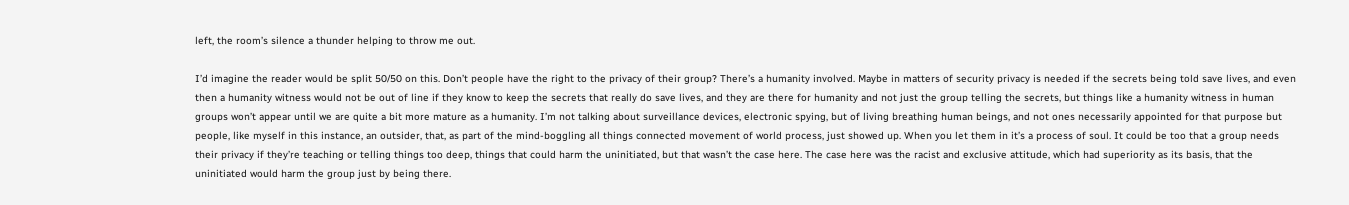left, the room’s silence a thunder helping to throw me out.

I’d imagine the reader would be split 50/50 on this. Don’t people have the right to the privacy of their group? There’s a humanity involved. Maybe in matters of security privacy is needed if the secrets being told save lives, and even then a humanity witness would not be out of line if they know to keep the secrets that really do save lives, and they are there for humanity and not just the group telling the secrets, but things like a humanity witness in human groups won’t appear until we are quite a bit more mature as a humanity. I’m not talking about surveillance devices, electronic spying, but of living breathing human beings, and not ones necessarily appointed for that purpose but people, like myself in this instance, an outsider, that, as part of the mind-boggling all things connected movement of world process, just showed up. When you let them in it’s a process of soul. It could be too that a group needs their privacy if they’re teaching or telling things too deep, things that could harm the uninitiated, but that wasn’t the case here. The case here was the racist and exclusive attitude, which had superiority as its basis, that the uninitiated would harm the group just by being there.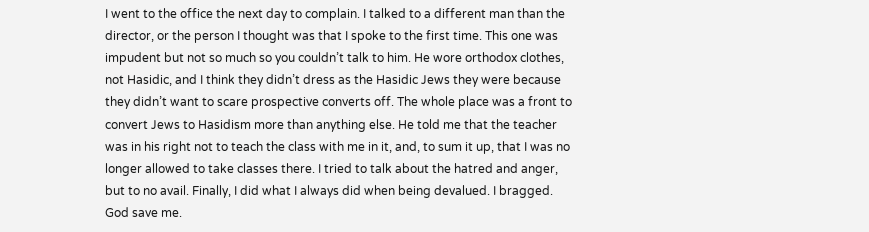I went to the office the next day to complain. I talked to a different man than the director, or the person I thought was that I spoke to the first time. This one was impudent but not so much so you couldn’t talk to him. He wore orthodox clothes, not Hasidic, and I think they didn’t dress as the Hasidic Jews they were because they didn’t want to scare prospective converts off. The whole place was a front to convert Jews to Hasidism more than anything else. He told me that the teacher was in his right not to teach the class with me in it, and, to sum it up, that I was no longer allowed to take classes there. I tried to talk about the hatred and anger, but to no avail. Finally, I did what I always did when being devalued. I bragged. God save me.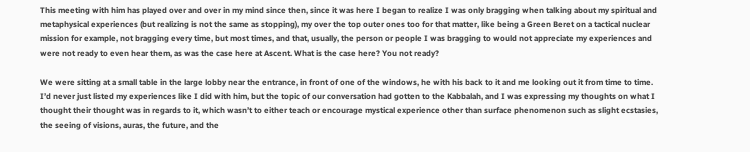This meeting with him has played over and over in my mind since then, since it was here I began to realize I was only bragging when talking about my spiritual and metaphysical experiences (but realizing is not the same as stopping), my over the top outer ones too for that matter, like being a Green Beret on a tactical nuclear mission for example, not bragging every time, but most times, and that, usually, the person or people I was bragging to would not appreciate my experiences and were not ready to even hear them, as was the case here at Ascent. What is the case here? You not ready?

We were sitting at a small table in the large lobby near the entrance, in front of one of the windows, he with his back to it and me looking out it from time to time. I’d never just listed my experiences like I did with him, but the topic of our conversation had gotten to the Kabbalah, and I was expressing my thoughts on what I thought their thought was in regards to it, which wasn’t to either teach or encourage mystical experience other than surface phenomenon such as slight ecstasies, the seeing of visions, auras, the future, and the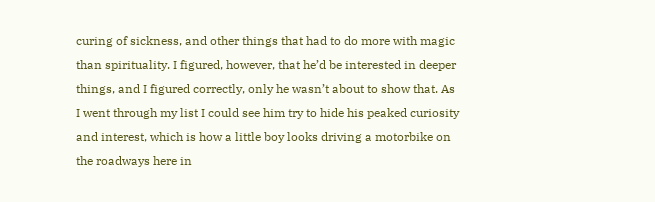curing of sickness, and other things that had to do more with magic than spirituality. I figured, however, that he’d be interested in deeper things, and I figured correctly, only he wasn’t about to show that. As I went through my list I could see him try to hide his peaked curiosity and interest, which is how a little boy looks driving a motorbike on the roadways here in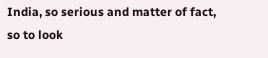India, so serious and matter of fact, so to look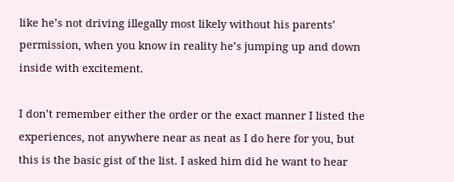like he’s not driving illegally most likely without his parents’ permission, when you know in reality he’s jumping up and down inside with excitement.

I don’t remember either the order or the exact manner I listed the experiences, not anywhere near as neat as I do here for you, but this is the basic gist of the list. I asked him did he want to hear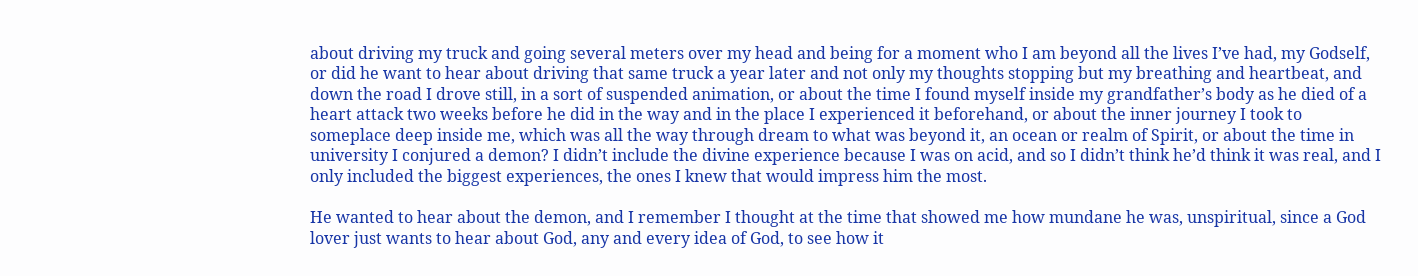about driving my truck and going several meters over my head and being for a moment who I am beyond all the lives I’ve had, my Godself, or did he want to hear about driving that same truck a year later and not only my thoughts stopping but my breathing and heartbeat, and down the road I drove still, in a sort of suspended animation, or about the time I found myself inside my grandfather’s body as he died of a heart attack two weeks before he did in the way and in the place I experienced it beforehand, or about the inner journey I took to someplace deep inside me, which was all the way through dream to what was beyond it, an ocean or realm of Spirit, or about the time in university I conjured a demon? I didn’t include the divine experience because I was on acid, and so I didn’t think he’d think it was real, and I only included the biggest experiences, the ones I knew that would impress him the most.

He wanted to hear about the demon, and I remember I thought at the time that showed me how mundane he was, unspiritual, since a God lover just wants to hear about God, any and every idea of God, to see how it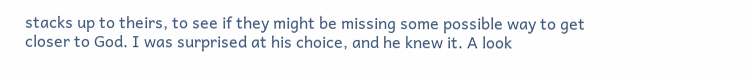stacks up to theirs, to see if they might be missing some possible way to get closer to God. I was surprised at his choice, and he knew it. A look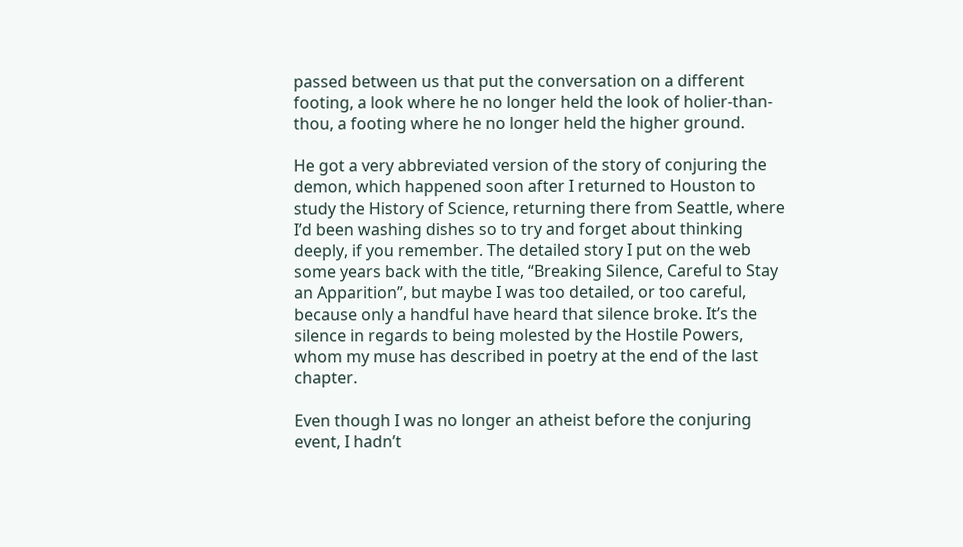passed between us that put the conversation on a different footing, a look where he no longer held the look of holier-than-thou, a footing where he no longer held the higher ground.

He got a very abbreviated version of the story of conjuring the demon, which happened soon after I returned to Houston to study the History of Science, returning there from Seattle, where I’d been washing dishes so to try and forget about thinking deeply, if you remember. The detailed story I put on the web some years back with the title, “Breaking Silence, Careful to Stay an Apparition”, but maybe I was too detailed, or too careful, because only a handful have heard that silence broke. It’s the silence in regards to being molested by the Hostile Powers, whom my muse has described in poetry at the end of the last chapter.

Even though I was no longer an atheist before the conjuring event, I hadn’t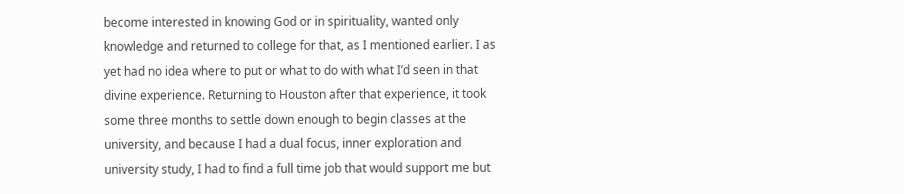become interested in knowing God or in spirituality, wanted only knowledge and returned to college for that, as I mentioned earlier. I as yet had no idea where to put or what to do with what I’d seen in that divine experience. Returning to Houston after that experience, it took some three months to settle down enough to begin classes at the university, and because I had a dual focus, inner exploration and university study, I had to find a full time job that would support me but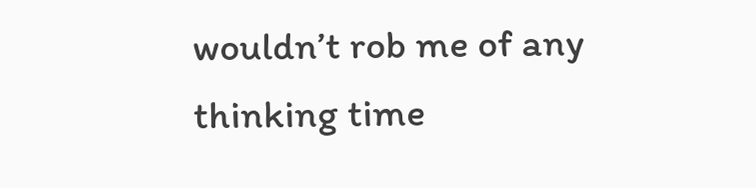wouldn’t rob me of any thinking time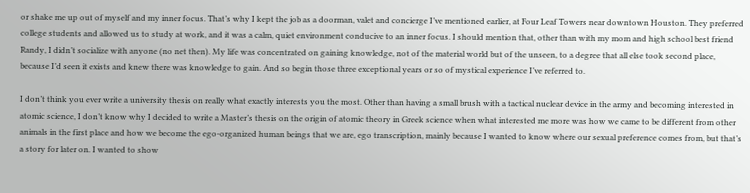or shake me up out of myself and my inner focus. That’s why I kept the job as a doorman, valet and concierge I’ve mentioned earlier, at Four Leaf Towers near downtown Houston. They preferred college students and allowed us to study at work, and it was a calm, quiet environment conducive to an inner focus. I should mention that, other than with my mom and high school best friend Randy, I didn’t socialize with anyone (no net then). My life was concentrated on gaining knowledge, not of the material world but of the unseen, to a degree that all else took second place, because I’d seen it exists and knew there was knowledge to gain. And so begin those three exceptional years or so of mystical experience I’ve referred to.

I don’t think you ever write a university thesis on really what exactly interests you the most. Other than having a small brush with a tactical nuclear device in the army and becoming interested in atomic science, I don’t know why I decided to write a Master’s thesis on the origin of atomic theory in Greek science when what interested me more was how we came to be different from other animals in the first place and how we become the ego-organized human beings that we are, ego transcription, mainly because I wanted to know where our sexual preference comes from, but that’s a story for later on. I wanted to show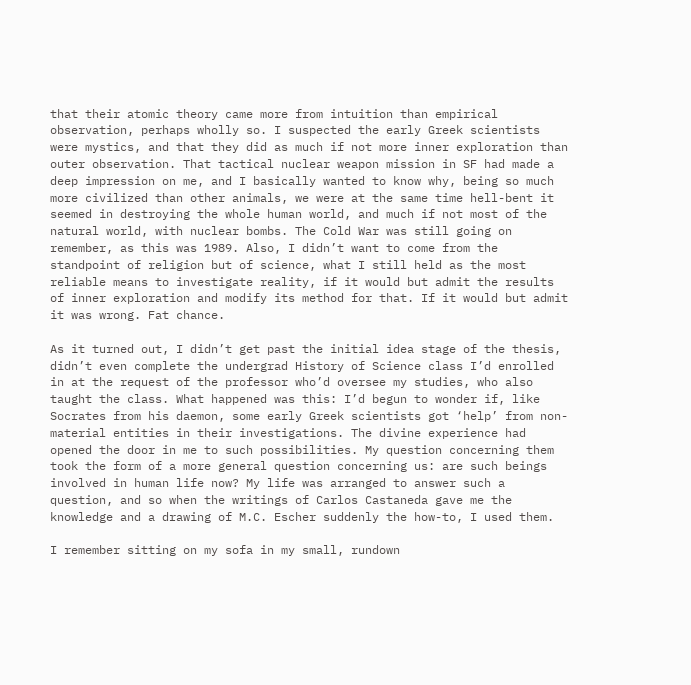that their atomic theory came more from intuition than empirical observation, perhaps wholly so. I suspected the early Greek scientists were mystics, and that they did as much if not more inner exploration than outer observation. That tactical nuclear weapon mission in SF had made a deep impression on me, and I basically wanted to know why, being so much more civilized than other animals, we were at the same time hell-bent it seemed in destroying the whole human world, and much if not most of the natural world, with nuclear bombs. The Cold War was still going on remember, as this was 1989. Also, I didn’t want to come from the standpoint of religion but of science, what I still held as the most reliable means to investigate reality, if it would but admit the results of inner exploration and modify its method for that. If it would but admit it was wrong. Fat chance.

As it turned out, I didn’t get past the initial idea stage of the thesis, didn’t even complete the undergrad History of Science class I’d enrolled in at the request of the professor who’d oversee my studies, who also taught the class. What happened was this: I’d begun to wonder if, like Socrates from his daemon, some early Greek scientists got ‘help’ from non-material entities in their investigations. The divine experience had opened the door in me to such possibilities. My question concerning them took the form of a more general question concerning us: are such beings involved in human life now? My life was arranged to answer such a question, and so when the writings of Carlos Castaneda gave me the knowledge and a drawing of M.C. Escher suddenly the how-to, I used them.

I remember sitting on my sofa in my small, rundown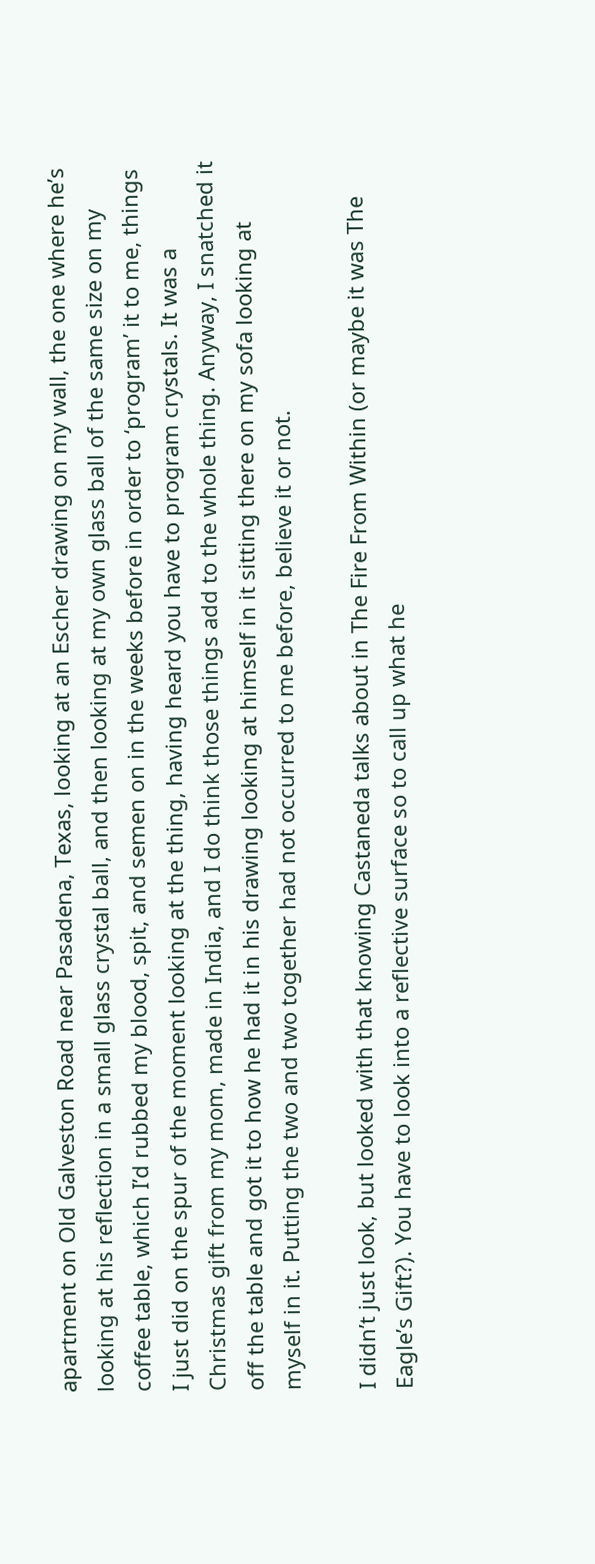apartment on Old Galveston Road near Pasadena, Texas, looking at an Escher drawing on my wall, the one where he’s looking at his reflection in a small glass crystal ball, and then looking at my own glass ball of the same size on my coffee table, which I’d rubbed my blood, spit, and semen on in the weeks before in order to ‘program’ it to me, things I just did on the spur of the moment looking at the thing, having heard you have to program crystals. It was a Christmas gift from my mom, made in India, and I do think those things add to the whole thing. Anyway, I snatched it off the table and got it to how he had it in his drawing looking at himself in it sitting there on my sofa looking at myself in it. Putting the two and two together had not occurred to me before, believe it or not.

I didn’t just look, but looked with that knowing Castaneda talks about in The Fire From Within (or maybe it was The Eagle’s Gift?). You have to look into a reflective surface so to call up what he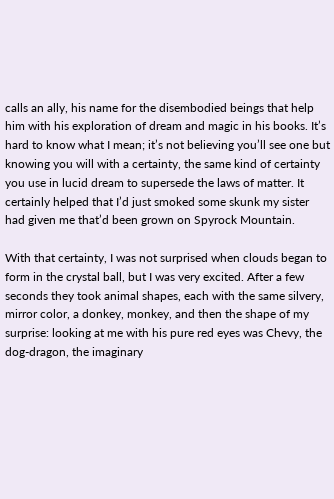calls an ally, his name for the disembodied beings that help him with his exploration of dream and magic in his books. It’s hard to know what I mean; it’s not believing you’ll see one but knowing you will with a certainty, the same kind of certainty you use in lucid dream to supersede the laws of matter. It certainly helped that I’d just smoked some skunk my sister had given me that’d been grown on Spyrock Mountain.

With that certainty, I was not surprised when clouds began to form in the crystal ball, but I was very excited. After a few seconds they took animal shapes, each with the same silvery, mirror color, a donkey, monkey, and then the shape of my surprise: looking at me with his pure red eyes was Chevy, the dog-dragon, the imaginary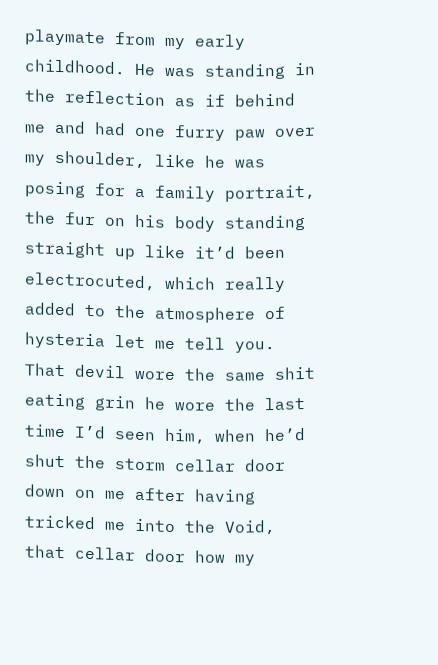playmate from my early childhood. He was standing in the reflection as if behind me and had one furry paw over my shoulder, like he was posing for a family portrait, the fur on his body standing straight up like it’d been electrocuted, which really added to the atmosphere of hysteria let me tell you. That devil wore the same shit eating grin he wore the last time I’d seen him, when he’d shut the storm cellar door down on me after having tricked me into the Void, that cellar door how my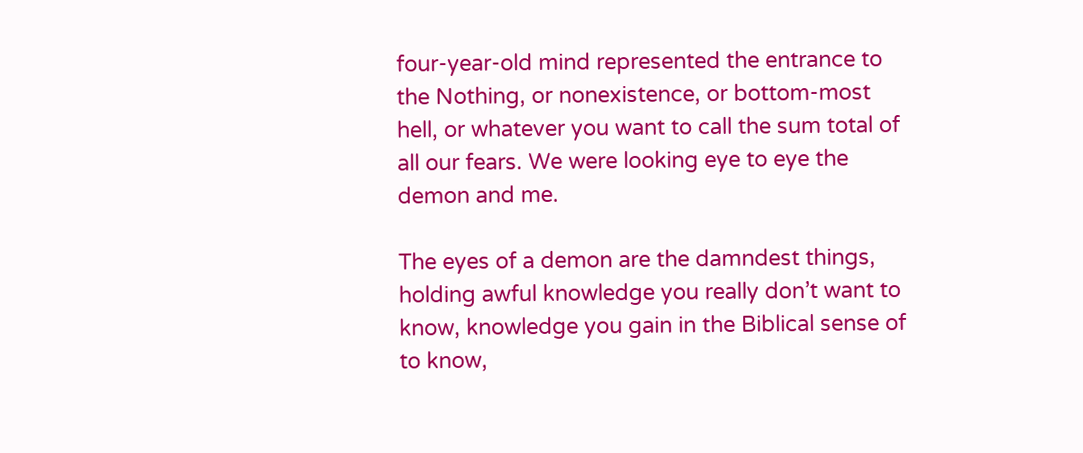four-year-old mind represented the entrance to the Nothing, or nonexistence, or bottom-most hell, or whatever you want to call the sum total of all our fears. We were looking eye to eye the demon and me.

The eyes of a demon are the damndest things, holding awful knowledge you really don’t want to know, knowledge you gain in the Biblical sense of to know,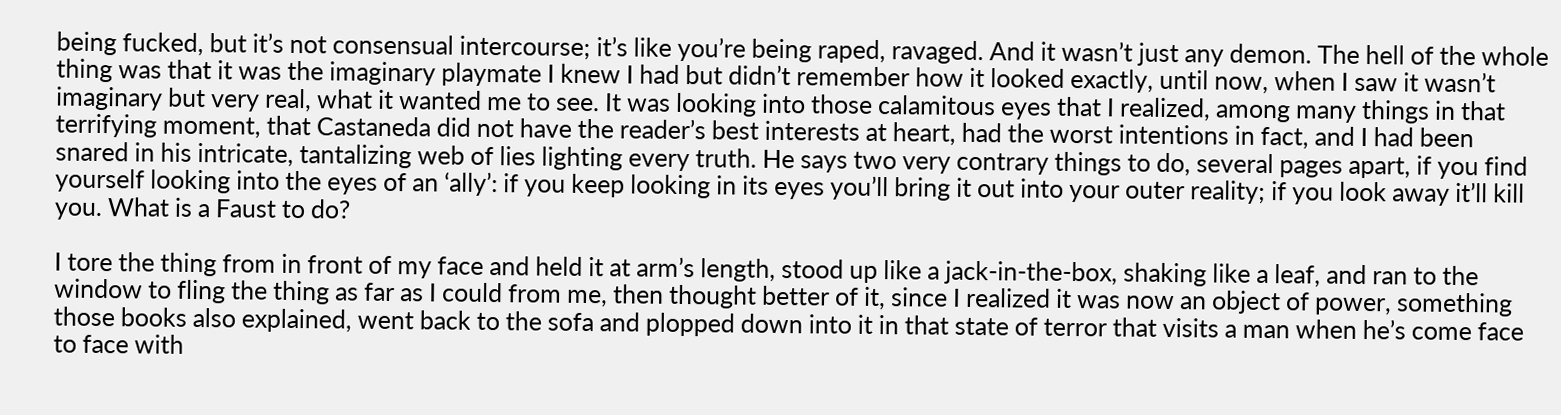being fucked, but it’s not consensual intercourse; it’s like you’re being raped, ravaged. And it wasn’t just any demon. The hell of the whole thing was that it was the imaginary playmate I knew I had but didn’t remember how it looked exactly, until now, when I saw it wasn’t imaginary but very real, what it wanted me to see. It was looking into those calamitous eyes that I realized, among many things in that terrifying moment, that Castaneda did not have the reader’s best interests at heart, had the worst intentions in fact, and I had been snared in his intricate, tantalizing web of lies lighting every truth. He says two very contrary things to do, several pages apart, if you find yourself looking into the eyes of an ‘ally’: if you keep looking in its eyes you’ll bring it out into your outer reality; if you look away it’ll kill you. What is a Faust to do?

I tore the thing from in front of my face and held it at arm’s length, stood up like a jack-in-the-box, shaking like a leaf, and ran to the window to fling the thing as far as I could from me, then thought better of it, since I realized it was now an object of power, something those books also explained, went back to the sofa and plopped down into it in that state of terror that visits a man when he’s come face to face with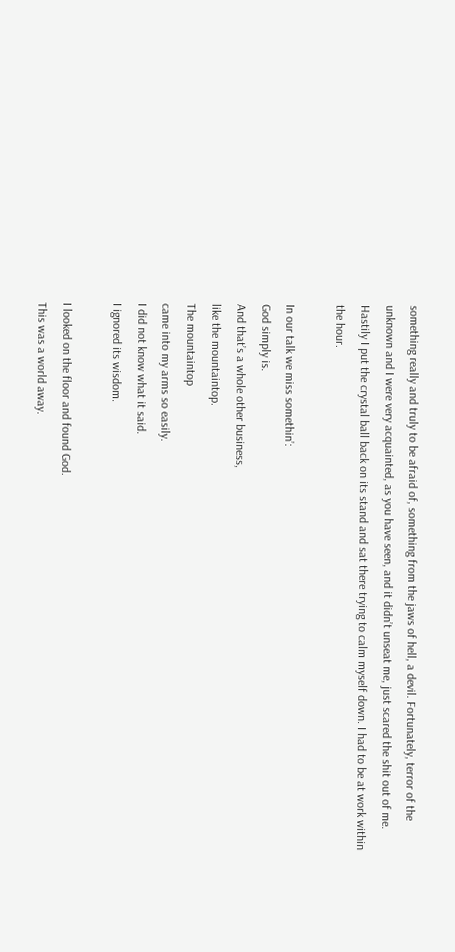something really and truly to be afraid of, something from the jaws of hell, a devil. Fortunately, terror of the unknown and I were very acquainted, as you have seen, and it didn’t unseat me, just scared the shit out of me. Hastily I put the crystal ball back on its stand and sat there trying to calm myself down. I had to be at work within the hour.

In our talk we miss somethin’:
God simply is.
And that’s a whole other business,
like the mountaintop.
The mountaintop
came into my arms so easily.
I did not know what it said.
I ignored its wisdom.

I looked on the floor and found God.
This was a world away.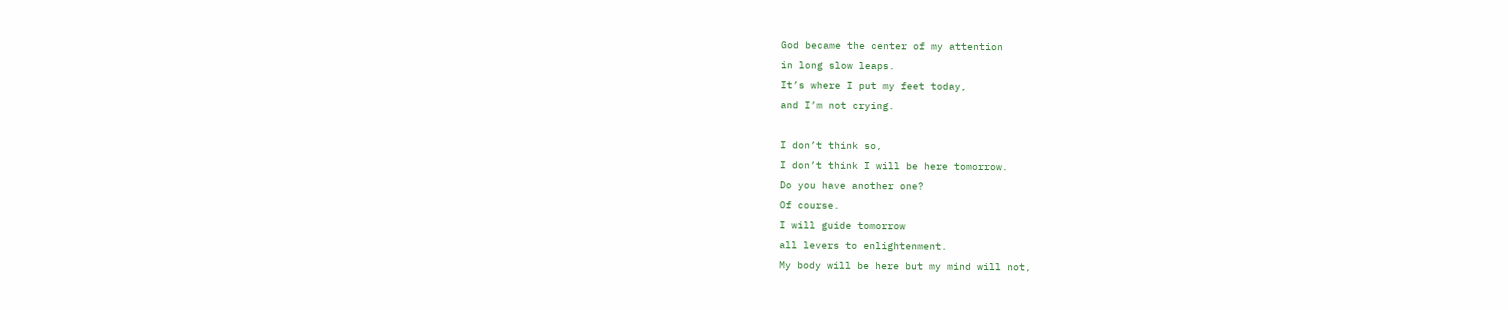God became the center of my attention
in long slow leaps.
It’s where I put my feet today,
and I’m not crying.

I don’t think so,
I don’t think I will be here tomorrow.
Do you have another one?
Of course.
I will guide tomorrow
all levers to enlightenment.
My body will be here but my mind will not,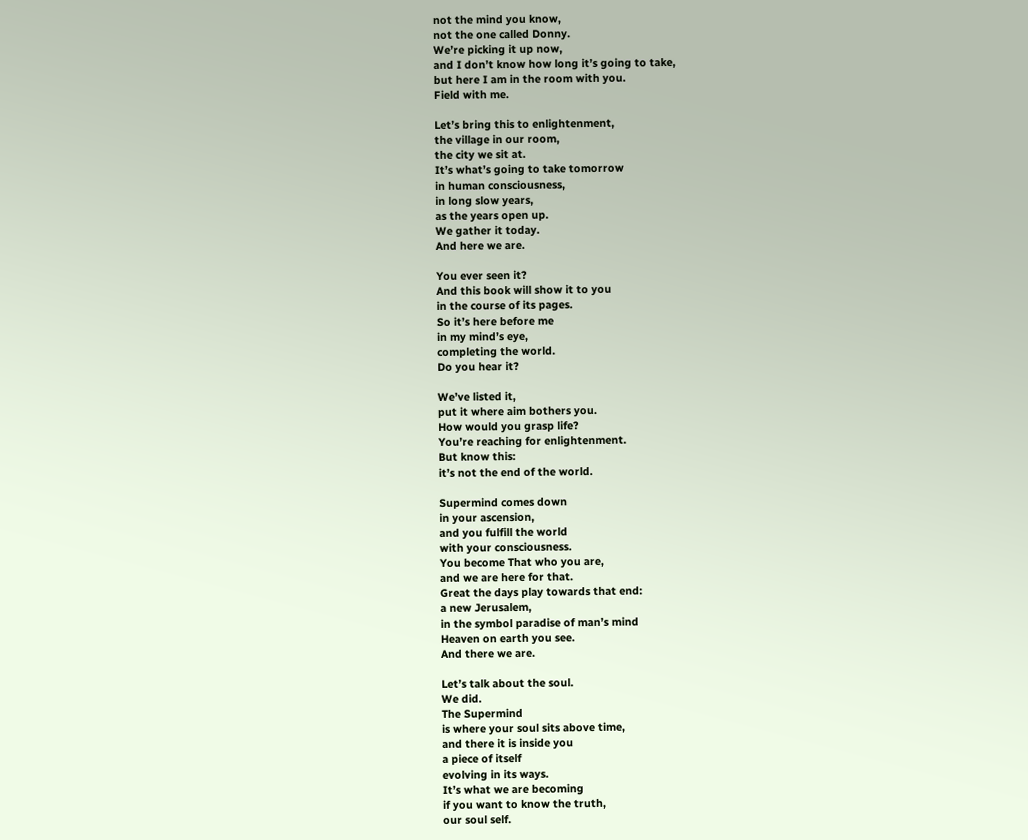not the mind you know,
not the one called Donny.
We’re picking it up now,
and I don’t know how long it’s going to take,
but here I am in the room with you.
Field with me.

Let’s bring this to enlightenment,
the village in our room,
the city we sit at.
It’s what’s going to take tomorrow
in human consciousness,
in long slow years,
as the years open up.
We gather it today.
And here we are.

You ever seen it?
And this book will show it to you
in the course of its pages.
So it’s here before me
in my mind’s eye,
completing the world.
Do you hear it?

We’ve listed it,
put it where aim bothers you.
How would you grasp life?
You’re reaching for enlightenment.
But know this:
it’s not the end of the world.

Supermind comes down
in your ascension,
and you fulfill the world
with your consciousness.
You become That who you are,
and we are here for that.
Great the days play towards that end:
a new Jerusalem,
in the symbol paradise of man’s mind
Heaven on earth you see.
And there we are.

Let’s talk about the soul.
We did.
The Supermind
is where your soul sits above time,
and there it is inside you
a piece of itself
evolving in its ways.
It’s what we are becoming
if you want to know the truth,
our soul self.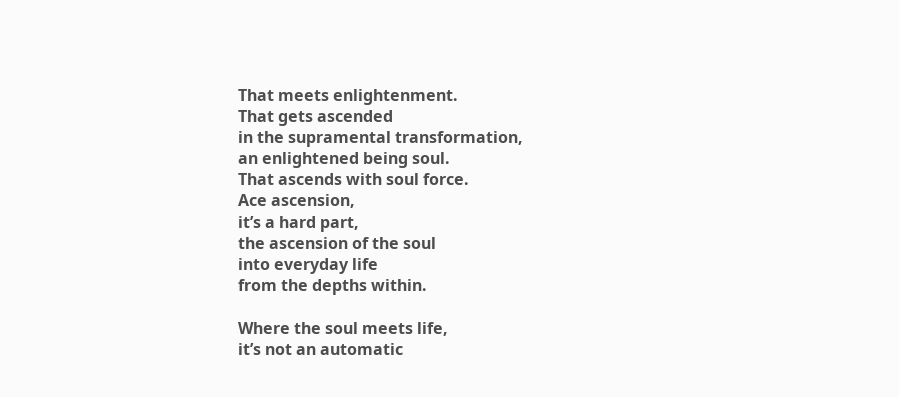That meets enlightenment.
That gets ascended
in the supramental transformation,
an enlightened being soul.
That ascends with soul force.
Ace ascension,
it’s a hard part,
the ascension of the soul
into everyday life
from the depths within.

Where the soul meets life,
it’s not an automatic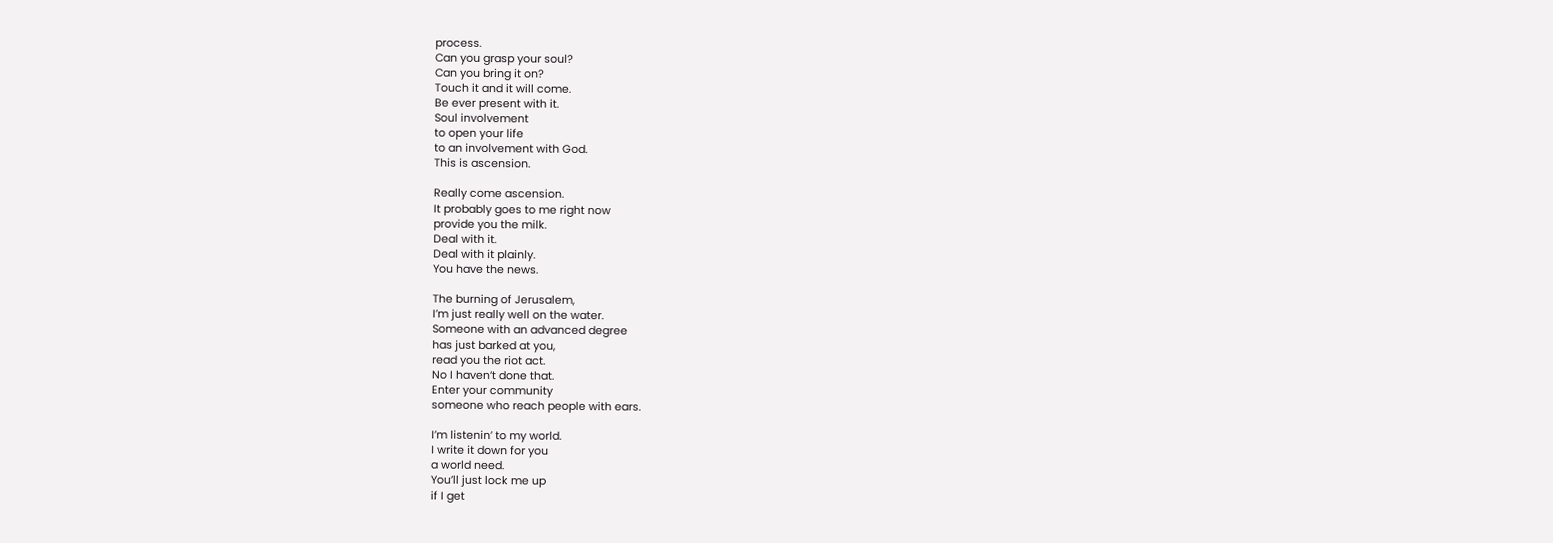process.
Can you grasp your soul?
Can you bring it on?
Touch it and it will come.
Be ever present with it.
Soul involvement
to open your life
to an involvement with God.
This is ascension.

Really come ascension.
It probably goes to me right now
provide you the milk.
Deal with it.
Deal with it plainly.
You have the news.

The burning of Jerusalem,
I’m just really well on the water.
Someone with an advanced degree
has just barked at you,
read you the riot act.
No I haven’t done that.
Enter your community
someone who reach people with ears.

I’m listenin’ to my world.
I write it down for you
a world need.
You’ll just lock me up
if I get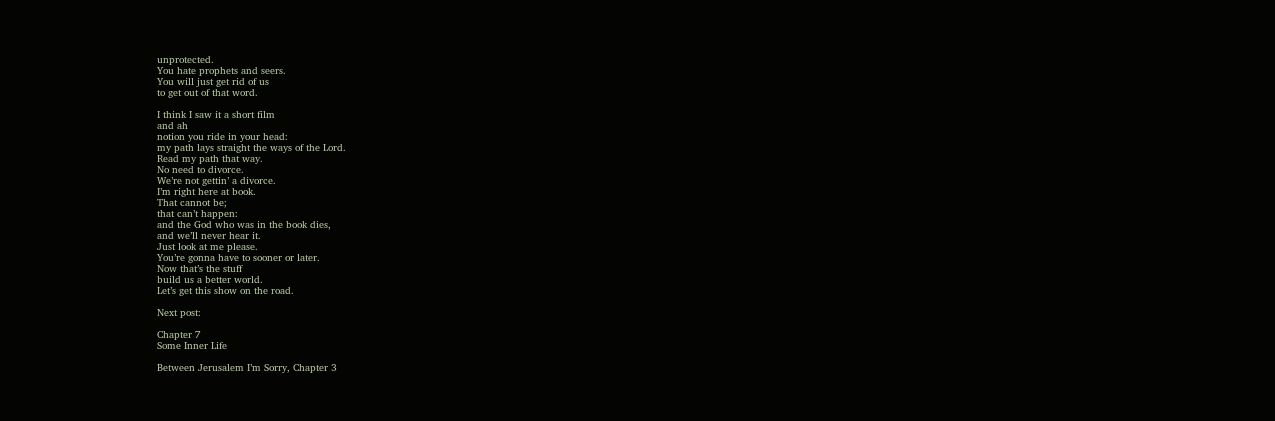unprotected.
You hate prophets and seers.
You will just get rid of us
to get out of that word.

I think I saw it a short film
and ah
notion you ride in your head:
my path lays straight the ways of the Lord.
Read my path that way.
No need to divorce.
We’re not gettin’ a divorce.
I’m right here at book.
That cannot be;
that can’t happen:
and the God who was in the book dies,
and we’ll never hear it.
Just look at me please.
You’re gonna have to sooner or later.
Now that’s the stuff
build us a better world.
Let’s get this show on the road.

Next post:

Chapter 7
Some Inner Life

Between Jerusalem I’m Sorry, Chapter 3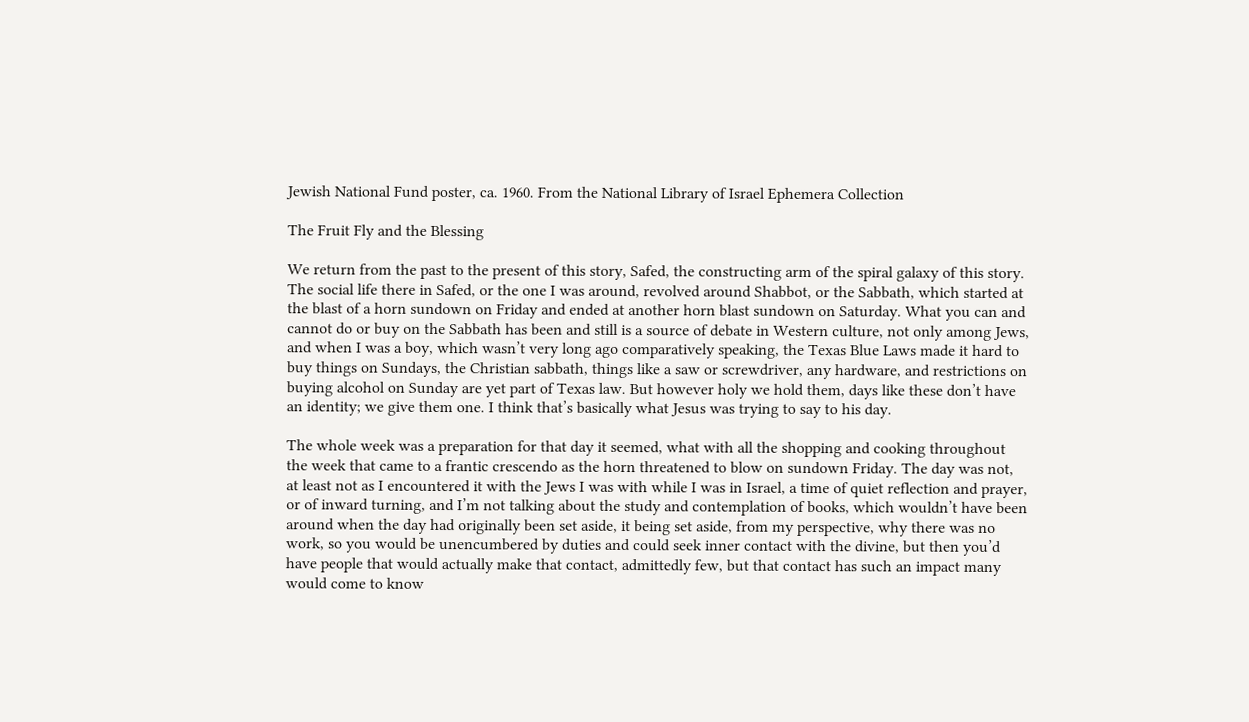Jewish National Fund poster, ca. 1960. From the National Library of Israel Ephemera Collection

The Fruit Fly and the Blessing

We return from the past to the present of this story, Safed, the constructing arm of the spiral galaxy of this story. The social life there in Safed, or the one I was around, revolved around Shabbot, or the Sabbath, which started at the blast of a horn sundown on Friday and ended at another horn blast sundown on Saturday. What you can and cannot do or buy on the Sabbath has been and still is a source of debate in Western culture, not only among Jews, and when I was a boy, which wasn’t very long ago comparatively speaking, the Texas Blue Laws made it hard to buy things on Sundays, the Christian sabbath, things like a saw or screwdriver, any hardware, and restrictions on buying alcohol on Sunday are yet part of Texas law. But however holy we hold them, days like these don’t have an identity; we give them one. I think that’s basically what Jesus was trying to say to his day.

The whole week was a preparation for that day it seemed, what with all the shopping and cooking throughout the week that came to a frantic crescendo as the horn threatened to blow on sundown Friday. The day was not, at least not as I encountered it with the Jews I was with while I was in Israel, a time of quiet reflection and prayer, or of inward turning, and I’m not talking about the study and contemplation of books, which wouldn’t have been around when the day had originally been set aside, it being set aside, from my perspective, why there was no work, so you would be unencumbered by duties and could seek inner contact with the divine, but then you’d have people that would actually make that contact, admittedly few, but that contact has such an impact many would come to know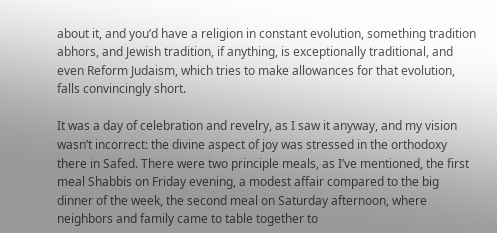about it, and you’d have a religion in constant evolution, something tradition abhors, and Jewish tradition, if anything, is exceptionally traditional, and even Reform Judaism, which tries to make allowances for that evolution, falls convincingly short.

It was a day of celebration and revelry, as I saw it anyway, and my vision wasn’t incorrect: the divine aspect of joy was stressed in the orthodoxy there in Safed. There were two principle meals, as I’ve mentioned, the first meal Shabbis on Friday evening, a modest affair compared to the big dinner of the week, the second meal on Saturday afternoon, where neighbors and family came to table together to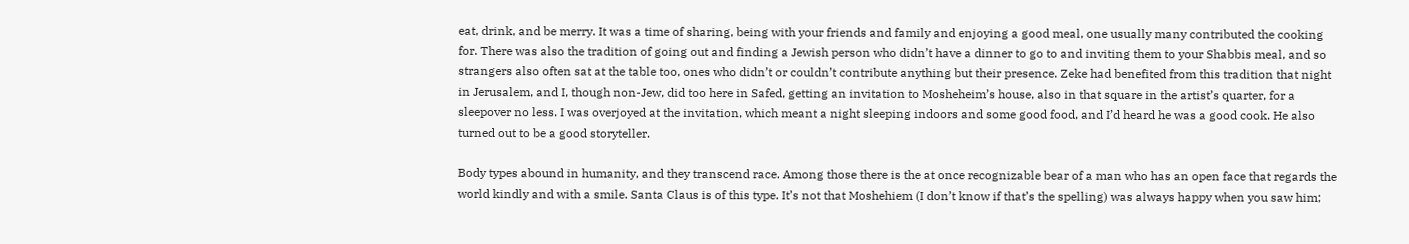eat, drink, and be merry. It was a time of sharing, being with your friends and family and enjoying a good meal, one usually many contributed the cooking for. There was also the tradition of going out and finding a Jewish person who didn’t have a dinner to go to and inviting them to your Shabbis meal, and so strangers also often sat at the table too, ones who didn’t or couldn’t contribute anything but their presence. Zeke had benefited from this tradition that night in Jerusalem, and I, though non-Jew, did too here in Safed, getting an invitation to Mosheheim’s house, also in that square in the artist’s quarter, for a sleepover no less. I was overjoyed at the invitation, which meant a night sleeping indoors and some good food, and I’d heard he was a good cook. He also turned out to be a good storyteller.

Body types abound in humanity, and they transcend race. Among those there is the at once recognizable bear of a man who has an open face that regards the world kindly and with a smile. Santa Claus is of this type. It’s not that Moshehiem (I don’t know if that’s the spelling) was always happy when you saw him;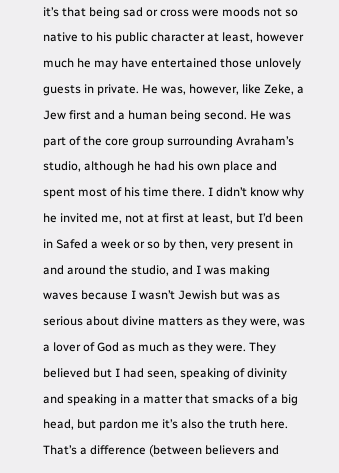it’s that being sad or cross were moods not so native to his public character at least, however much he may have entertained those unlovely guests in private. He was, however, like Zeke, a Jew first and a human being second. He was part of the core group surrounding Avraham’s studio, although he had his own place and spent most of his time there. I didn’t know why he invited me, not at first at least, but I’d been in Safed a week or so by then, very present in and around the studio, and I was making waves because I wasn’t Jewish but was as serious about divine matters as they were, was a lover of God as much as they were. They believed but I had seen, speaking of divinity and speaking in a matter that smacks of a big head, but pardon me it’s also the truth here. That’s a difference (between believers and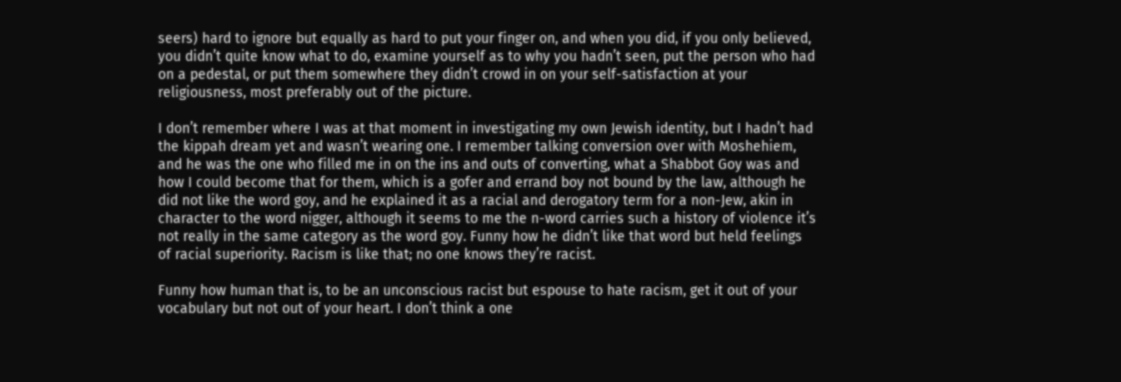seers) hard to ignore but equally as hard to put your finger on, and when you did, if you only believed, you didn’t quite know what to do, examine yourself as to why you hadn’t seen, put the person who had on a pedestal, or put them somewhere they didn’t crowd in on your self-satisfaction at your religiousness, most preferably out of the picture.

I don’t remember where I was at that moment in investigating my own Jewish identity, but I hadn’t had the kippah dream yet and wasn’t wearing one. I remember talking conversion over with Moshehiem, and he was the one who filled me in on the ins and outs of converting, what a Shabbot Goy was and how I could become that for them, which is a gofer and errand boy not bound by the law, although he did not like the word goy, and he explained it as a racial and derogatory term for a non-Jew, akin in character to the word nigger, although it seems to me the n-word carries such a history of violence it’s not really in the same category as the word goy. Funny how he didn’t like that word but held feelings of racial superiority. Racism is like that; no one knows they’re racist.

Funny how human that is, to be an unconscious racist but espouse to hate racism, get it out of your vocabulary but not out of your heart. I don’t think a one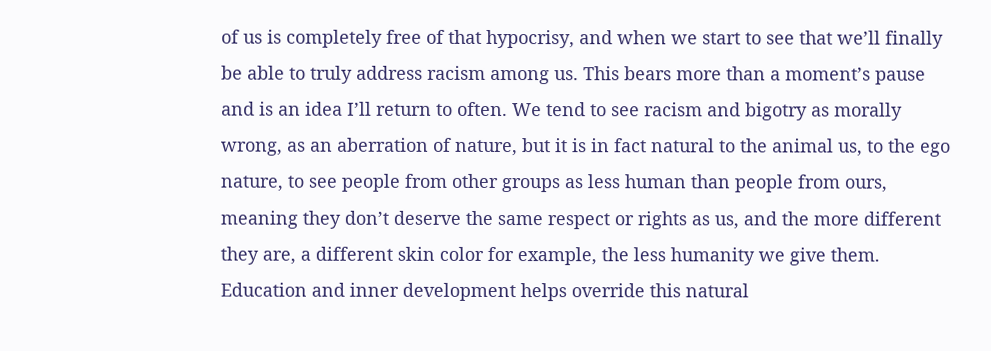of us is completely free of that hypocrisy, and when we start to see that we’ll finally be able to truly address racism among us. This bears more than a moment’s pause and is an idea I’ll return to often. We tend to see racism and bigotry as morally wrong, as an aberration of nature, but it is in fact natural to the animal us, to the ego nature, to see people from other groups as less human than people from ours, meaning they don’t deserve the same respect or rights as us, and the more different they are, a different skin color for example, the less humanity we give them. Education and inner development helps override this natural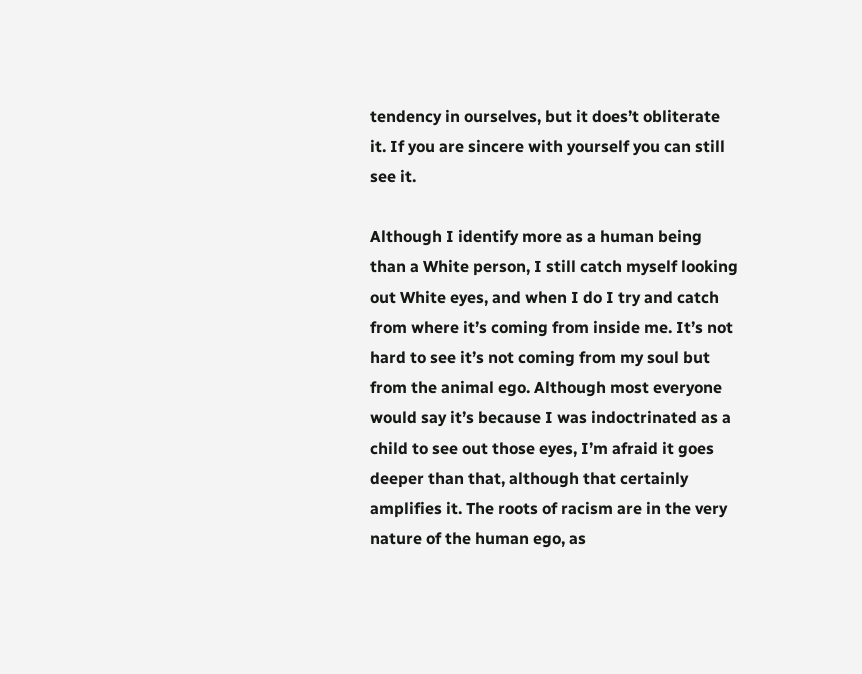tendency in ourselves, but it does’t obliterate it. If you are sincere with yourself you can still see it.

Although I identify more as a human being than a White person, I still catch myself looking out White eyes, and when I do I try and catch from where it’s coming from inside me. It’s not hard to see it’s not coming from my soul but from the animal ego. Although most everyone would say it’s because I was indoctrinated as a child to see out those eyes, I’m afraid it goes deeper than that, although that certainly amplifies it. The roots of racism are in the very nature of the human ego, as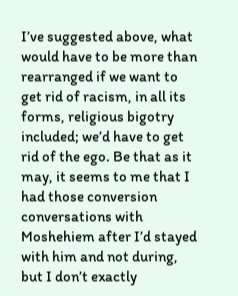I’ve suggested above, what would have to be more than rearranged if we want to get rid of racism, in all its forms, religious bigotry included; we’d have to get rid of the ego. Be that as it may, it seems to me that I had those conversion conversations with Moshehiem after I’d stayed with him and not during, but I don’t exactly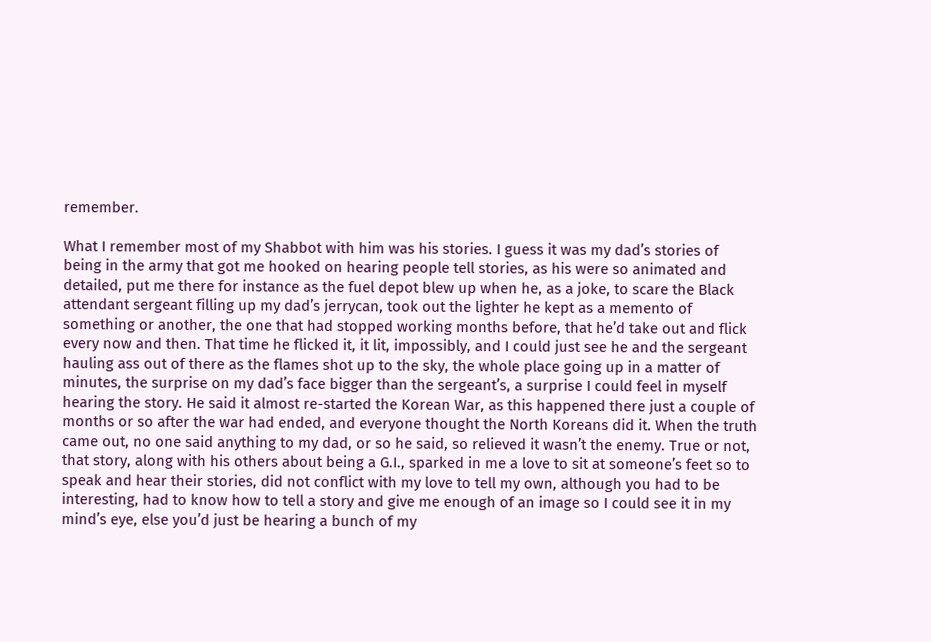remember.

What I remember most of my Shabbot with him was his stories. I guess it was my dad’s stories of being in the army that got me hooked on hearing people tell stories, as his were so animated and detailed, put me there for instance as the fuel depot blew up when he, as a joke, to scare the Black attendant sergeant filling up my dad’s jerrycan, took out the lighter he kept as a memento of something or another, the one that had stopped working months before, that he’d take out and flick every now and then. That time he flicked it, it lit, impossibly, and I could just see he and the sergeant hauling ass out of there as the flames shot up to the sky, the whole place going up in a matter of minutes, the surprise on my dad’s face bigger than the sergeant’s, a surprise I could feel in myself hearing the story. He said it almost re-started the Korean War, as this happened there just a couple of months or so after the war had ended, and everyone thought the North Koreans did it. When the truth came out, no one said anything to my dad, or so he said, so relieved it wasn’t the enemy. True or not, that story, along with his others about being a G.I., sparked in me a love to sit at someone’s feet so to speak and hear their stories, did not conflict with my love to tell my own, although you had to be interesting, had to know how to tell a story and give me enough of an image so I could see it in my mind’s eye, else you’d just be hearing a bunch of my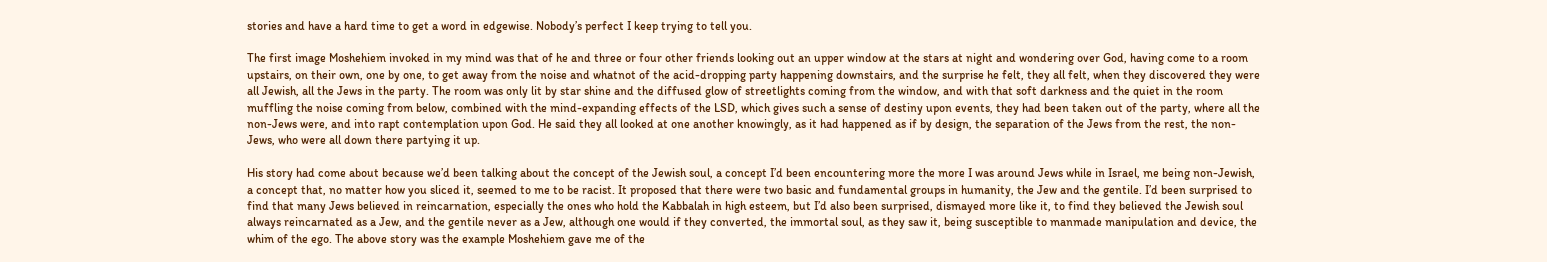stories and have a hard time to get a word in edgewise. Nobody’s perfect I keep trying to tell you.

The first image Moshehiem invoked in my mind was that of he and three or four other friends looking out an upper window at the stars at night and wondering over God, having come to a room upstairs, on their own, one by one, to get away from the noise and whatnot of the acid-dropping party happening downstairs, and the surprise he felt, they all felt, when they discovered they were all Jewish, all the Jews in the party. The room was only lit by star shine and the diffused glow of streetlights coming from the window, and with that soft darkness and the quiet in the room muffling the noise coming from below, combined with the mind-expanding effects of the LSD, which gives such a sense of destiny upon events, they had been taken out of the party, where all the non-Jews were, and into rapt contemplation upon God. He said they all looked at one another knowingly, as it had happened as if by design, the separation of the Jews from the rest, the non-Jews, who were all down there partying it up.

His story had come about because we’d been talking about the concept of the Jewish soul, a concept I’d been encountering more the more I was around Jews while in Israel, me being non-Jewish, a concept that, no matter how you sliced it, seemed to me to be racist. It proposed that there were two basic and fundamental groups in humanity, the Jew and the gentile. I’d been surprised to find that many Jews believed in reincarnation, especially the ones who hold the Kabbalah in high esteem, but I’d also been surprised, dismayed more like it, to find they believed the Jewish soul always reincarnated as a Jew, and the gentile never as a Jew, although one would if they converted, the immortal soul, as they saw it, being susceptible to manmade manipulation and device, the whim of the ego. The above story was the example Moshehiem gave me of the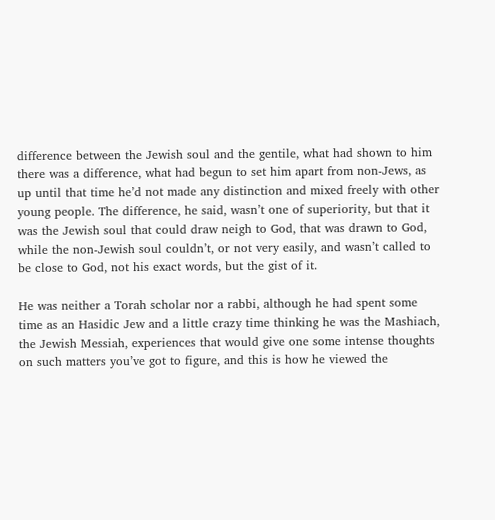difference between the Jewish soul and the gentile, what had shown to him there was a difference, what had begun to set him apart from non-Jews, as up until that time he’d not made any distinction and mixed freely with other young people. The difference, he said, wasn’t one of superiority, but that it was the Jewish soul that could draw neigh to God, that was drawn to God, while the non-Jewish soul couldn’t, or not very easily, and wasn’t called to be close to God, not his exact words, but the gist of it.

He was neither a Torah scholar nor a rabbi, although he had spent some time as an Hasidic Jew and a little crazy time thinking he was the Mashiach, the Jewish Messiah, experiences that would give one some intense thoughts on such matters you’ve got to figure, and this is how he viewed the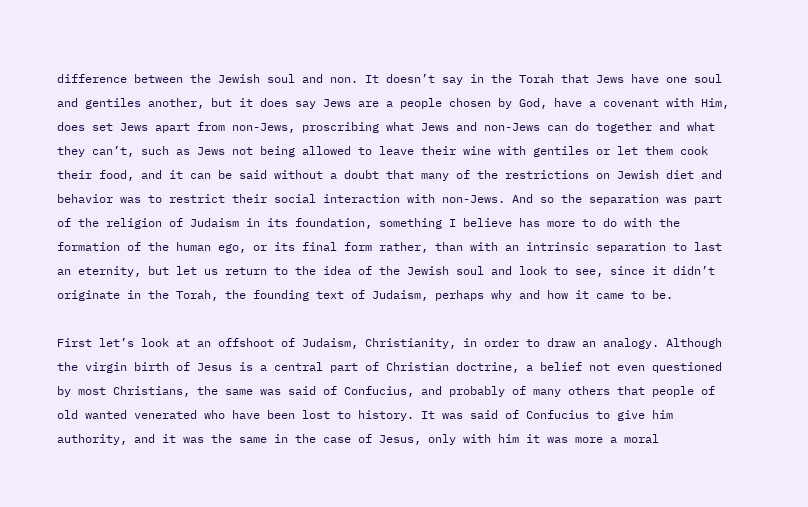difference between the Jewish soul and non. It doesn’t say in the Torah that Jews have one soul and gentiles another, but it does say Jews are a people chosen by God, have a covenant with Him, does set Jews apart from non-Jews, proscribing what Jews and non-Jews can do together and what they can’t, such as Jews not being allowed to leave their wine with gentiles or let them cook their food, and it can be said without a doubt that many of the restrictions on Jewish diet and behavior was to restrict their social interaction with non-Jews. And so the separation was part of the religion of Judaism in its foundation, something I believe has more to do with the formation of the human ego, or its final form rather, than with an intrinsic separation to last an eternity, but let us return to the idea of the Jewish soul and look to see, since it didn’t originate in the Torah, the founding text of Judaism, perhaps why and how it came to be.

First let’s look at an offshoot of Judaism, Christianity, in order to draw an analogy. Although the virgin birth of Jesus is a central part of Christian doctrine, a belief not even questioned by most Christians, the same was said of Confucius, and probably of many others that people of old wanted venerated who have been lost to history. It was said of Confucius to give him authority, and it was the same in the case of Jesus, only with him it was more a moral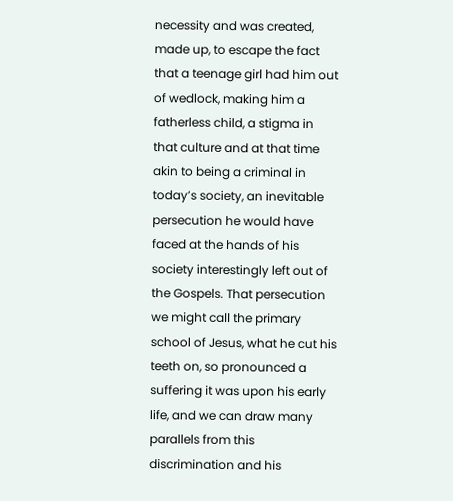necessity and was created, made up, to escape the fact that a teenage girl had him out of wedlock, making him a fatherless child, a stigma in that culture and at that time akin to being a criminal in today’s society, an inevitable  persecution he would have faced at the hands of his society interestingly left out of the Gospels. That persecution we might call the primary school of Jesus, what he cut his teeth on, so pronounced a suffering it was upon his early life, and we can draw many parallels from this discrimination and his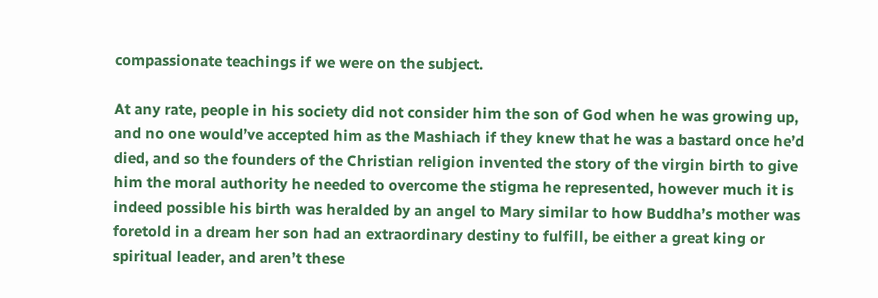compassionate teachings if we were on the subject.

At any rate, people in his society did not consider him the son of God when he was growing up, and no one would’ve accepted him as the Mashiach if they knew that he was a bastard once he’d died, and so the founders of the Christian religion invented the story of the virgin birth to give him the moral authority he needed to overcome the stigma he represented, however much it is indeed possible his birth was heralded by an angel to Mary similar to how Buddha’s mother was foretold in a dream her son had an extraordinary destiny to fulfill, be either a great king or spiritual leader, and aren’t these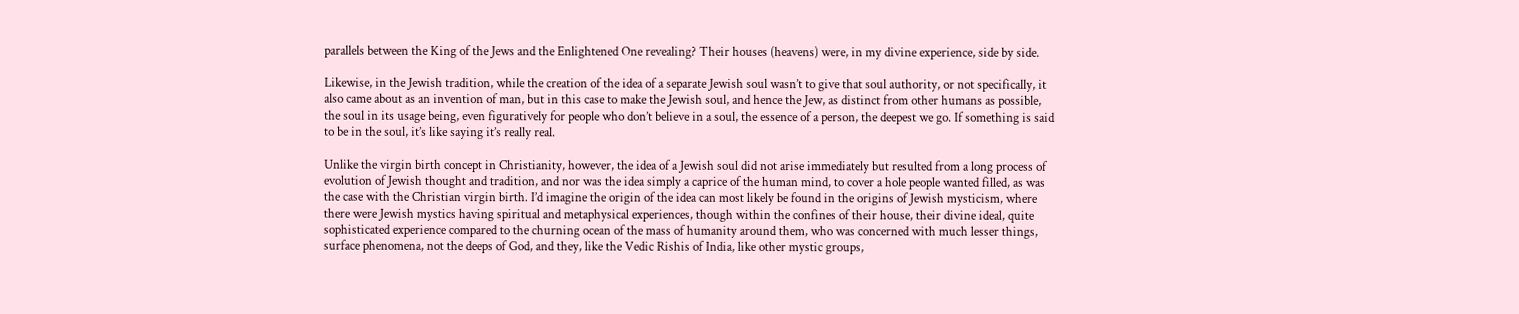parallels between the King of the Jews and the Enlightened One revealing? Their houses (heavens) were, in my divine experience, side by side.

Likewise, in the Jewish tradition, while the creation of the idea of a separate Jewish soul wasn’t to give that soul authority, or not specifically, it also came about as an invention of man, but in this case to make the Jewish soul, and hence the Jew, as distinct from other humans as possible, the soul in its usage being, even figuratively for people who don’t believe in a soul, the essence of a person, the deepest we go. If something is said to be in the soul, it’s like saying it’s really real.

Unlike the virgin birth concept in Christianity, however, the idea of a Jewish soul did not arise immediately but resulted from a long process of evolution of Jewish thought and tradition, and nor was the idea simply a caprice of the human mind, to cover a hole people wanted filled, as was the case with the Christian virgin birth. I’d imagine the origin of the idea can most likely be found in the origins of Jewish mysticism, where there were Jewish mystics having spiritual and metaphysical experiences, though within the confines of their house, their divine ideal, quite sophisticated experience compared to the churning ocean of the mass of humanity around them, who was concerned with much lesser things, surface phenomena, not the deeps of God, and they, like the Vedic Rishis of India, like other mystic groups,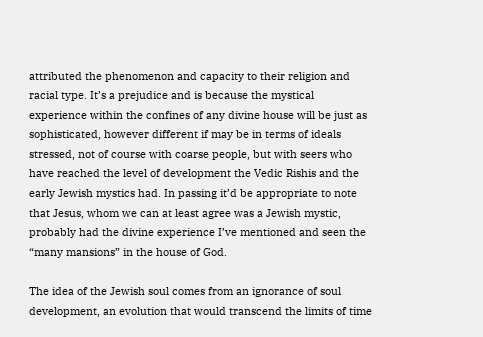attributed the phenomenon and capacity to their religion and racial type. It’s a prejudice and is because the mystical experience within the confines of any divine house will be just as sophisticated, however different if may be in terms of ideals stressed, not of course with coarse people, but with seers who have reached the level of development the Vedic Rishis and the early Jewish mystics had. In passing it’d be appropriate to note that Jesus, whom we can at least agree was a Jewish mystic, probably had the divine experience I’ve mentioned and seen the “many mansions” in the house of God.

The idea of the Jewish soul comes from an ignorance of soul development, an evolution that would transcend the limits of time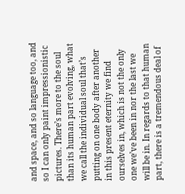and space, and so language too, and so I can only paint impressionistic pictures. There’s more to the soul than its human part evolving, what we call the individual soul that’s putting on one body after another in this present eternity we find ourselves in, which is not the only one we’ve been in nor the last we will be in. In regards to that human part, there is a tremendous deal of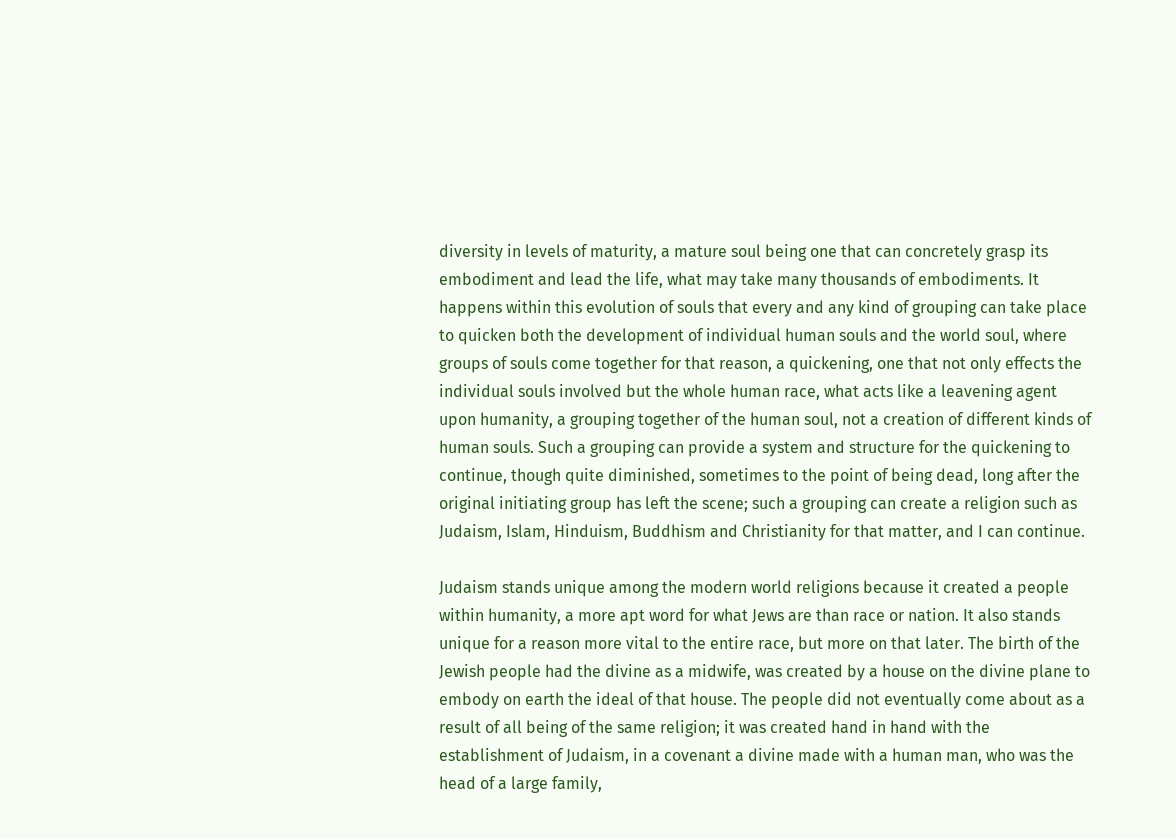diversity in levels of maturity, a mature soul being one that can concretely grasp its embodiment and lead the life, what may take many thousands of embodiments. It happens within this evolution of souls that every and any kind of grouping can take place to quicken both the development of individual human souls and the world soul, where groups of souls come together for that reason, a quickening, one that not only effects the individual souls involved but the whole human race, what acts like a leavening agent upon humanity, a grouping together of the human soul, not a creation of different kinds of human souls. Such a grouping can provide a system and structure for the quickening to continue, though quite diminished, sometimes to the point of being dead, long after the original initiating group has left the scene; such a grouping can create a religion such as Judaism, Islam, Hinduism, Buddhism and Christianity for that matter, and I can continue.

Judaism stands unique among the modern world religions because it created a people within humanity, a more apt word for what Jews are than race or nation. It also stands unique for a reason more vital to the entire race, but more on that later. The birth of the Jewish people had the divine as a midwife, was created by a house on the divine plane to embody on earth the ideal of that house. The people did not eventually come about as a result of all being of the same religion; it was created hand in hand with the establishment of Judaism, in a covenant a divine made with a human man, who was the head of a large family,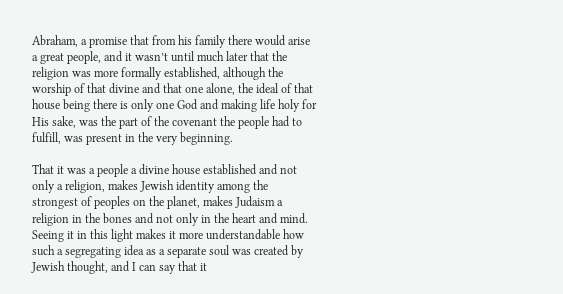Abraham, a promise that from his family there would arise a great people, and it wasn’t until much later that the religion was more formally established, although the worship of that divine and that one alone, the ideal of that house being there is only one God and making life holy for His sake, was the part of the covenant the people had to fulfill, was present in the very beginning.

That it was a people a divine house established and not only a religion, makes Jewish identity among the strongest of peoples on the planet, makes Judaism a religion in the bones and not only in the heart and mind. Seeing it in this light makes it more understandable how such a segregating idea as a separate soul was created by Jewish thought, and I can say that it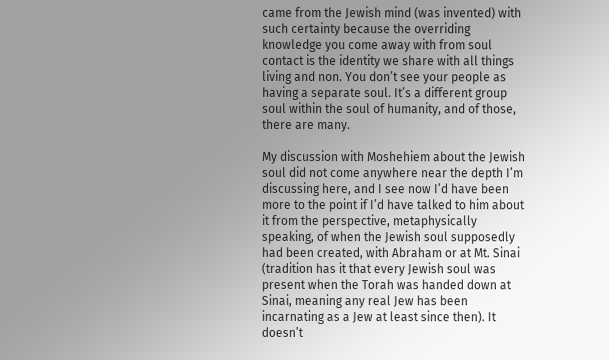came from the Jewish mind (was invented) with such certainty because the overriding knowledge you come away with from soul contact is the identity we share with all things living and non. You don’t see your people as having a separate soul. It’s a different group soul within the soul of humanity, and of those, there are many.

My discussion with Moshehiem about the Jewish soul did not come anywhere near the depth I’m discussing here, and I see now I’d have been more to the point if I’d have talked to him about it from the perspective, metaphysically speaking, of when the Jewish soul supposedly had been created, with Abraham or at Mt. Sinai (tradition has it that every Jewish soul was present when the Torah was handed down at Sinai, meaning any real Jew has been incarnating as a Jew at least since then). It doesn’t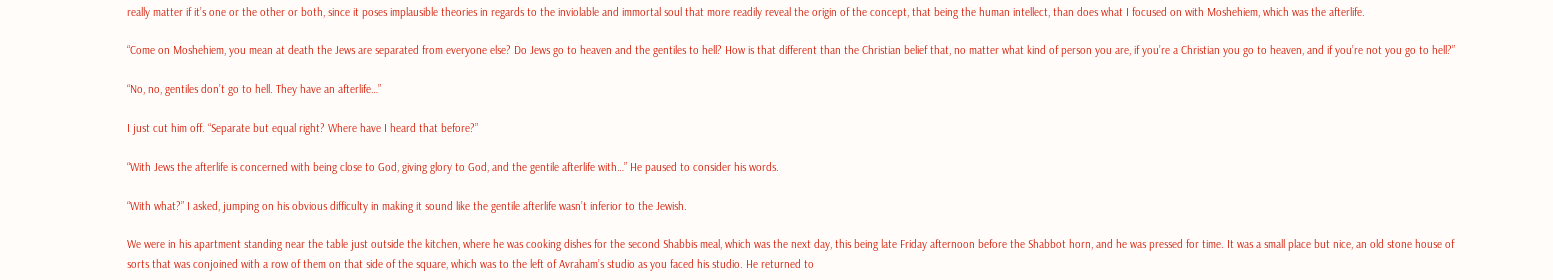really matter if it’s one or the other or both, since it poses implausible theories in regards to the inviolable and immortal soul that more readily reveal the origin of the concept, that being the human intellect, than does what I focused on with Moshehiem, which was the afterlife.

“Come on Moshehiem, you mean at death the Jews are separated from everyone else? Do Jews go to heaven and the gentiles to hell? How is that different than the Christian belief that, no matter what kind of person you are, if you’re a Christian you go to heaven, and if you’re not you go to hell?”

“No, no, gentiles don’t go to hell. They have an afterlife…”

I just cut him off. “Separate but equal right? Where have I heard that before?”

“With Jews the afterlife is concerned with being close to God, giving glory to God, and the gentile afterlife with…” He paused to consider his words.

“With what?” I asked, jumping on his obvious difficulty in making it sound like the gentile afterlife wasn’t inferior to the Jewish.

We were in his apartment standing near the table just outside the kitchen, where he was cooking dishes for the second Shabbis meal, which was the next day, this being late Friday afternoon before the Shabbot horn, and he was pressed for time. It was a small place but nice, an old stone house of sorts that was conjoined with a row of them on that side of the square, which was to the left of Avraham’s studio as you faced his studio. He returned to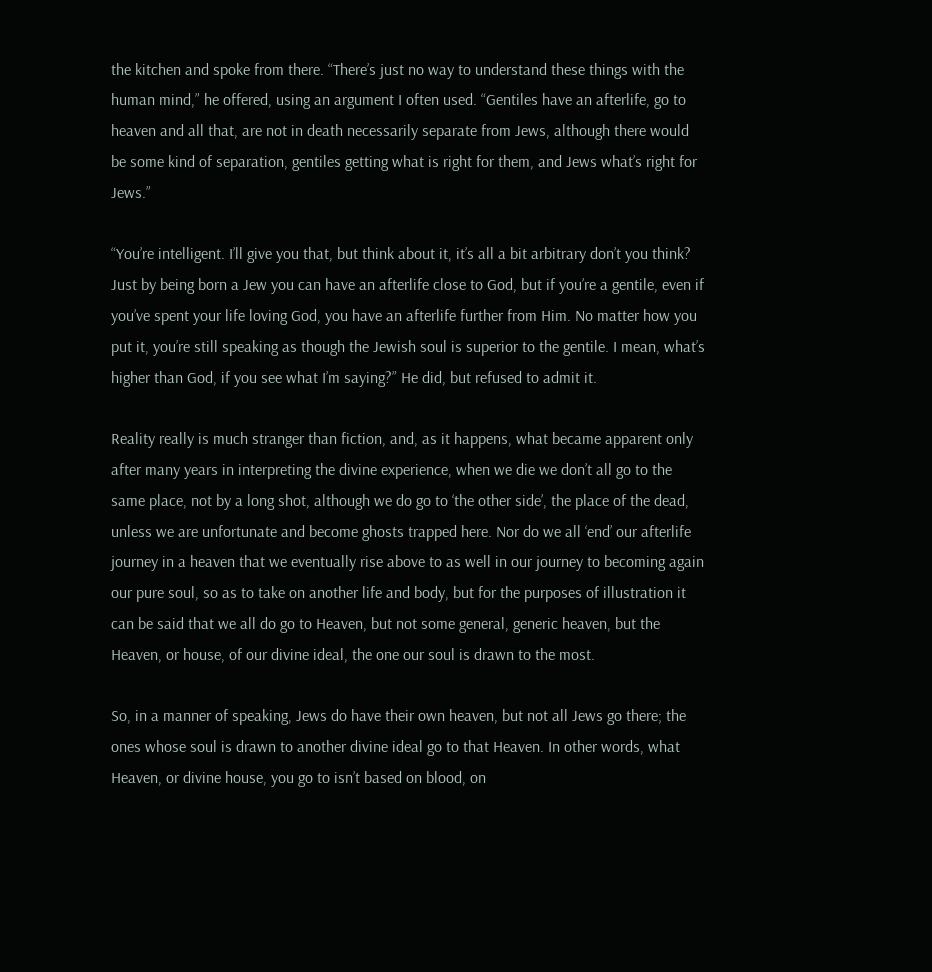the kitchen and spoke from there. “There’s just no way to understand these things with the human mind,” he offered, using an argument I often used. “Gentiles have an afterlife, go to heaven and all that, are not in death necessarily separate from Jews, although there would be some kind of separation, gentiles getting what is right for them, and Jews what’s right for Jews.”

“You’re intelligent. I’ll give you that, but think about it, it’s all a bit arbitrary don’t you think? Just by being born a Jew you can have an afterlife close to God, but if you’re a gentile, even if you’ve spent your life loving God, you have an afterlife further from Him. No matter how you put it, you’re still speaking as though the Jewish soul is superior to the gentile. I mean, what’s higher than God, if you see what I’m saying?” He did, but refused to admit it.

Reality really is much stranger than fiction, and, as it happens, what became apparent only after many years in interpreting the divine experience, when we die we don’t all go to the same place, not by a long shot, although we do go to ‘the other side’, the place of the dead, unless we are unfortunate and become ghosts trapped here. Nor do we all ‘end’ our afterlife journey in a heaven that we eventually rise above to as well in our journey to becoming again our pure soul, so as to take on another life and body, but for the purposes of illustration it can be said that we all do go to Heaven, but not some general, generic heaven, but the Heaven, or house, of our divine ideal, the one our soul is drawn to the most.

So, in a manner of speaking, Jews do have their own heaven, but not all Jews go there; the ones whose soul is drawn to another divine ideal go to that Heaven. In other words, what Heaven, or divine house, you go to isn’t based on blood, on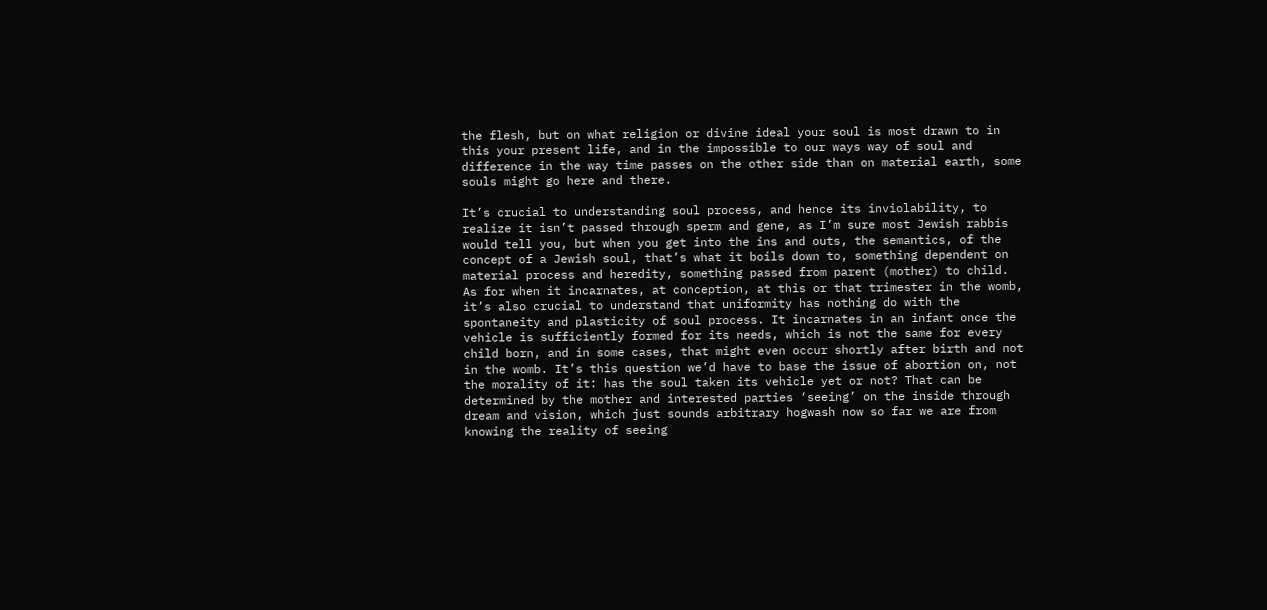the flesh, but on what religion or divine ideal your soul is most drawn to in this your present life, and in the impossible to our ways way of soul and difference in the way time passes on the other side than on material earth, some souls might go here and there.

It’s crucial to understanding soul process, and hence its inviolability, to realize it isn’t passed through sperm and gene, as I’m sure most Jewish rabbis would tell you, but when you get into the ins and outs, the semantics, of the concept of a Jewish soul, that’s what it boils down to, something dependent on material process and heredity, something passed from parent (mother) to child. As for when it incarnates, at conception, at this or that trimester in the womb, it’s also crucial to understand that uniformity has nothing do with the spontaneity and plasticity of soul process. It incarnates in an infant once the vehicle is sufficiently formed for its needs, which is not the same for every child born, and in some cases, that might even occur shortly after birth and not in the womb. It’s this question we’d have to base the issue of abortion on, not the morality of it: has the soul taken its vehicle yet or not? That can be determined by the mother and interested parties ‘seeing’ on the inside through dream and vision, which just sounds arbitrary hogwash now so far we are from knowing the reality of seeing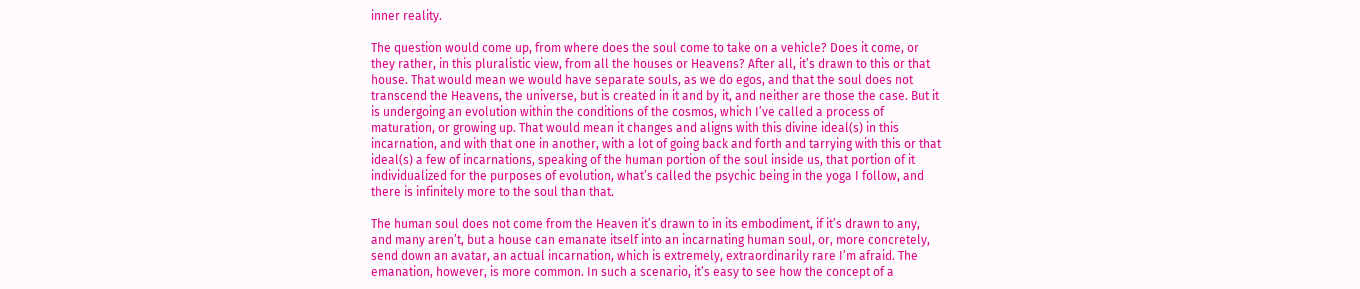inner reality.

The question would come up, from where does the soul come to take on a vehicle? Does it come, or they rather, in this pluralistic view, from all the houses or Heavens? After all, it’s drawn to this or that house. That would mean we would have separate souls, as we do egos, and that the soul does not transcend the Heavens, the universe, but is created in it and by it, and neither are those the case. But it is undergoing an evolution within the conditions of the cosmos, which I’ve called a process of maturation, or growing up. That would mean it changes and aligns with this divine ideal(s) in this incarnation, and with that one in another, with a lot of going back and forth and tarrying with this or that ideal(s) a few of incarnations, speaking of the human portion of the soul inside us, that portion of it individualized for the purposes of evolution, what’s called the psychic being in the yoga I follow, and there is infinitely more to the soul than that.

The human soul does not come from the Heaven it’s drawn to in its embodiment, if it’s drawn to any, and many aren’t, but a house can emanate itself into an incarnating human soul, or, more concretely, send down an avatar, an actual incarnation, which is extremely, extraordinarily rare I’m afraid. The emanation, however, is more common. In such a scenario, it’s easy to see how the concept of a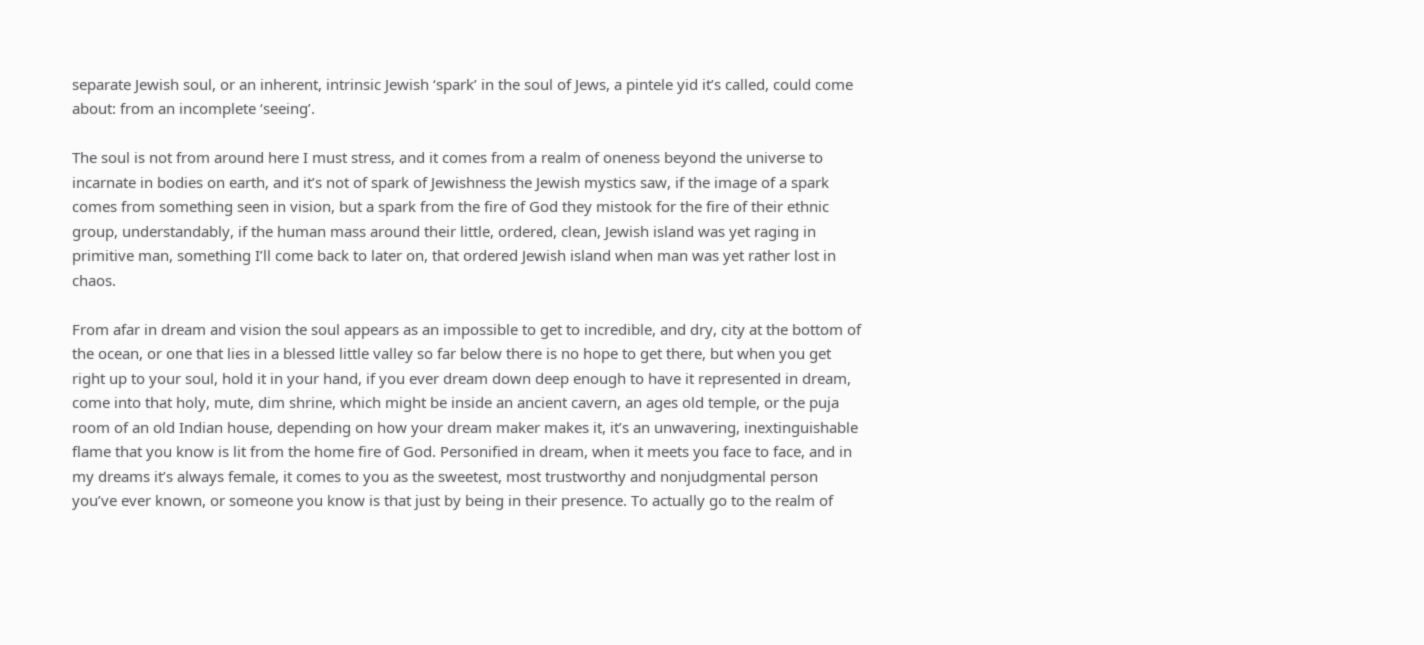separate Jewish soul, or an inherent, intrinsic Jewish ‘spark’ in the soul of Jews, a pintele yid it’s called, could come about: from an incomplete ‘seeing’.

The soul is not from around here I must stress, and it comes from a realm of oneness beyond the universe to incarnate in bodies on earth, and it’s not of spark of Jewishness the Jewish mystics saw, if the image of a spark comes from something seen in vision, but a spark from the fire of God they mistook for the fire of their ethnic group, understandably, if the human mass around their little, ordered, clean, Jewish island was yet raging in primitive man, something I’ll come back to later on, that ordered Jewish island when man was yet rather lost in chaos.

From afar in dream and vision the soul appears as an impossible to get to incredible, and dry, city at the bottom of the ocean, or one that lies in a blessed little valley so far below there is no hope to get there, but when you get right up to your soul, hold it in your hand, if you ever dream down deep enough to have it represented in dream, come into that holy, mute, dim shrine, which might be inside an ancient cavern, an ages old temple, or the puja room of an old Indian house, depending on how your dream maker makes it, it’s an unwavering, inextinguishable flame that you know is lit from the home fire of God. Personified in dream, when it meets you face to face, and in my dreams it’s always female, it comes to you as the sweetest, most trustworthy and nonjudgmental person you’ve ever known, or someone you know is that just by being in their presence. To actually go to the realm of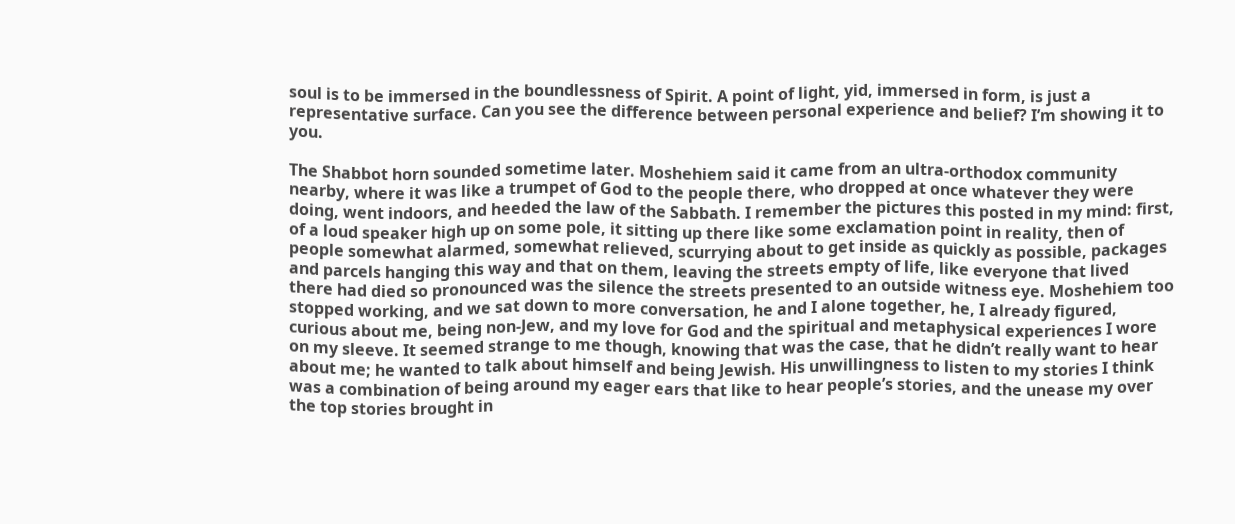soul is to be immersed in the boundlessness of Spirit. A point of light, yid, immersed in form, is just a representative surface. Can you see the difference between personal experience and belief? I’m showing it to you.

The Shabbot horn sounded sometime later. Moshehiem said it came from an ultra-orthodox community nearby, where it was like a trumpet of God to the people there, who dropped at once whatever they were doing, went indoors, and heeded the law of the Sabbath. I remember the pictures this posted in my mind: first, of a loud speaker high up on some pole, it sitting up there like some exclamation point in reality, then of people somewhat alarmed, somewhat relieved, scurrying about to get inside as quickly as possible, packages and parcels hanging this way and that on them, leaving the streets empty of life, like everyone that lived there had died so pronounced was the silence the streets presented to an outside witness eye. Moshehiem too stopped working, and we sat down to more conversation, he and I alone together, he, I already figured, curious about me, being non-Jew, and my love for God and the spiritual and metaphysical experiences I wore on my sleeve. It seemed strange to me though, knowing that was the case, that he didn’t really want to hear about me; he wanted to talk about himself and being Jewish. His unwillingness to listen to my stories I think was a combination of being around my eager ears that like to hear people’s stories, and the unease my over the top stories brought in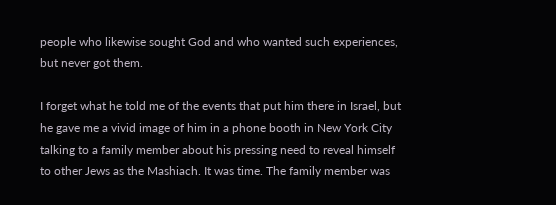people who likewise sought God and who wanted such experiences, but never got them.

I forget what he told me of the events that put him there in Israel, but he gave me a vivid image of him in a phone booth in New York City talking to a family member about his pressing need to reveal himself to other Jews as the Mashiach. It was time. The family member was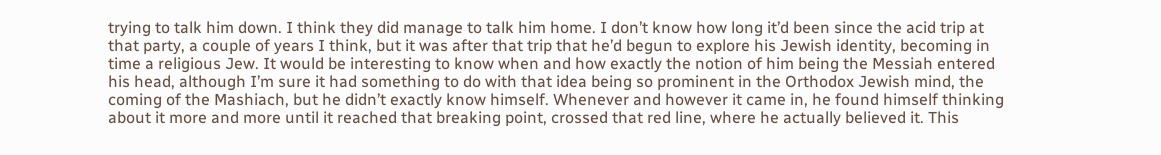trying to talk him down. I think they did manage to talk him home. I don’t know how long it’d been since the acid trip at that party, a couple of years I think, but it was after that trip that he’d begun to explore his Jewish identity, becoming in time a religious Jew. It would be interesting to know when and how exactly the notion of him being the Messiah entered his head, although I’m sure it had something to do with that idea being so prominent in the Orthodox Jewish mind, the coming of the Mashiach, but he didn’t exactly know himself. Whenever and however it came in, he found himself thinking about it more and more until it reached that breaking point, crossed that red line, where he actually believed it. This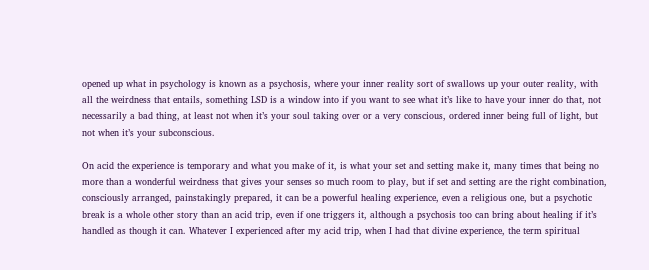opened up what in psychology is known as a psychosis, where your inner reality sort of swallows up your outer reality, with all the weirdness that entails, something LSD is a window into if you want to see what it’s like to have your inner do that, not necessarily a bad thing, at least not when it’s your soul taking over or a very conscious, ordered inner being full of light, but not when it’s your subconscious.

On acid the experience is temporary and what you make of it, is what your set and setting make it, many times that being no more than a wonderful weirdness that gives your senses so much room to play, but if set and setting are the right combination, consciously arranged, painstakingly prepared, it can be a powerful healing experience, even a religious one, but a psychotic break is a whole other story than an acid trip, even if one triggers it, although a psychosis too can bring about healing if it’s handled as though it can. Whatever I experienced after my acid trip, when I had that divine experience, the term spiritual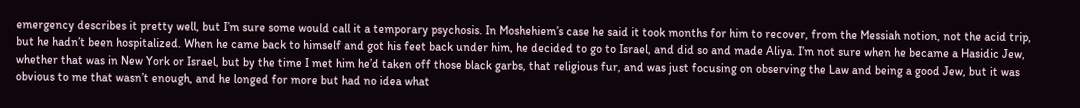emergency describes it pretty well, but I’m sure some would call it a temporary psychosis. In Moshehiem’s case he said it took months for him to recover, from the Messiah notion, not the acid trip, but he hadn’t been hospitalized. When he came back to himself and got his feet back under him, he decided to go to Israel, and did so and made Aliya. I’m not sure when he became a Hasidic Jew, whether that was in New York or Israel, but by the time I met him he’d taken off those black garbs, that religious fur, and was just focusing on observing the Law and being a good Jew, but it was obvious to me that wasn’t enough, and he longed for more but had no idea what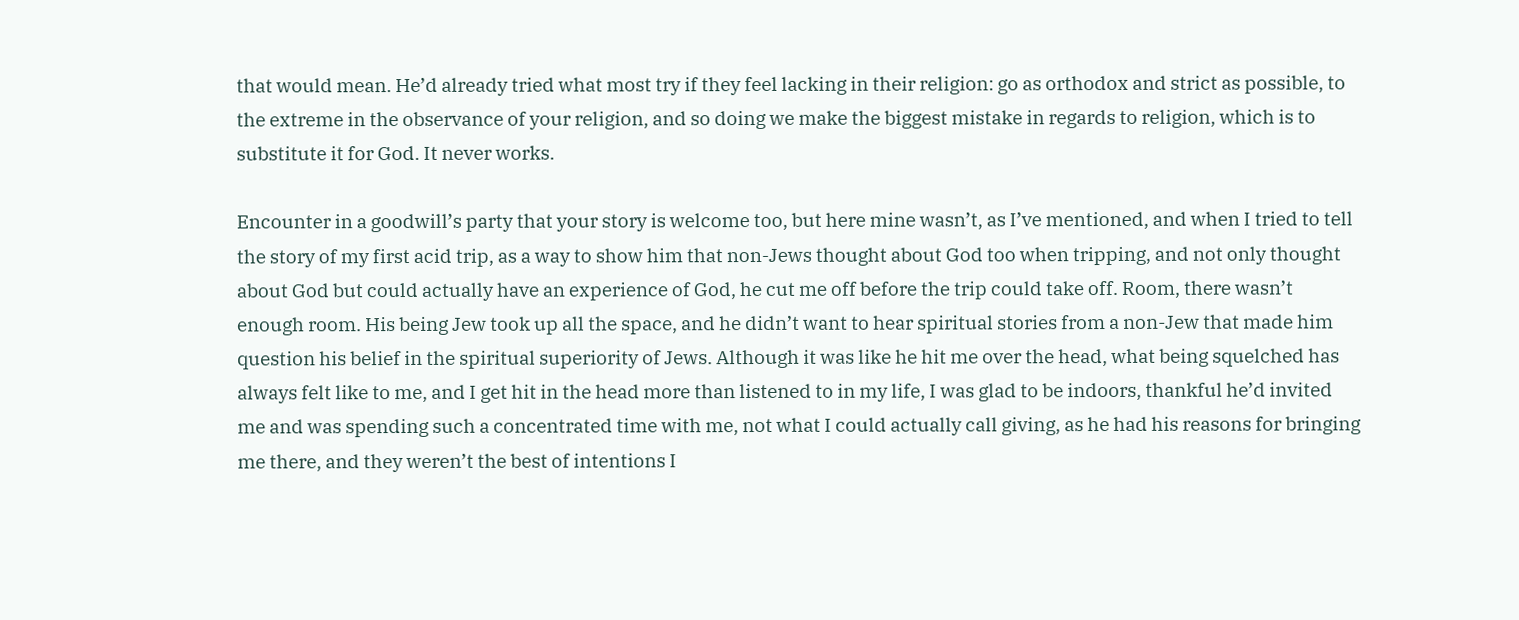that would mean. He’d already tried what most try if they feel lacking in their religion: go as orthodox and strict as possible, to the extreme in the observance of your religion, and so doing we make the biggest mistake in regards to religion, which is to substitute it for God. It never works.

Encounter in a goodwill’s party that your story is welcome too, but here mine wasn’t, as I’ve mentioned, and when I tried to tell the story of my first acid trip, as a way to show him that non-Jews thought about God too when tripping, and not only thought about God but could actually have an experience of God, he cut me off before the trip could take off. Room, there wasn’t enough room. His being Jew took up all the space, and he didn’t want to hear spiritual stories from a non-Jew that made him question his belief in the spiritual superiority of Jews. Although it was like he hit me over the head, what being squelched has always felt like to me, and I get hit in the head more than listened to in my life, I was glad to be indoors, thankful he’d invited me and was spending such a concentrated time with me, not what I could actually call giving, as he had his reasons for bringing me there, and they weren’t the best of intentions I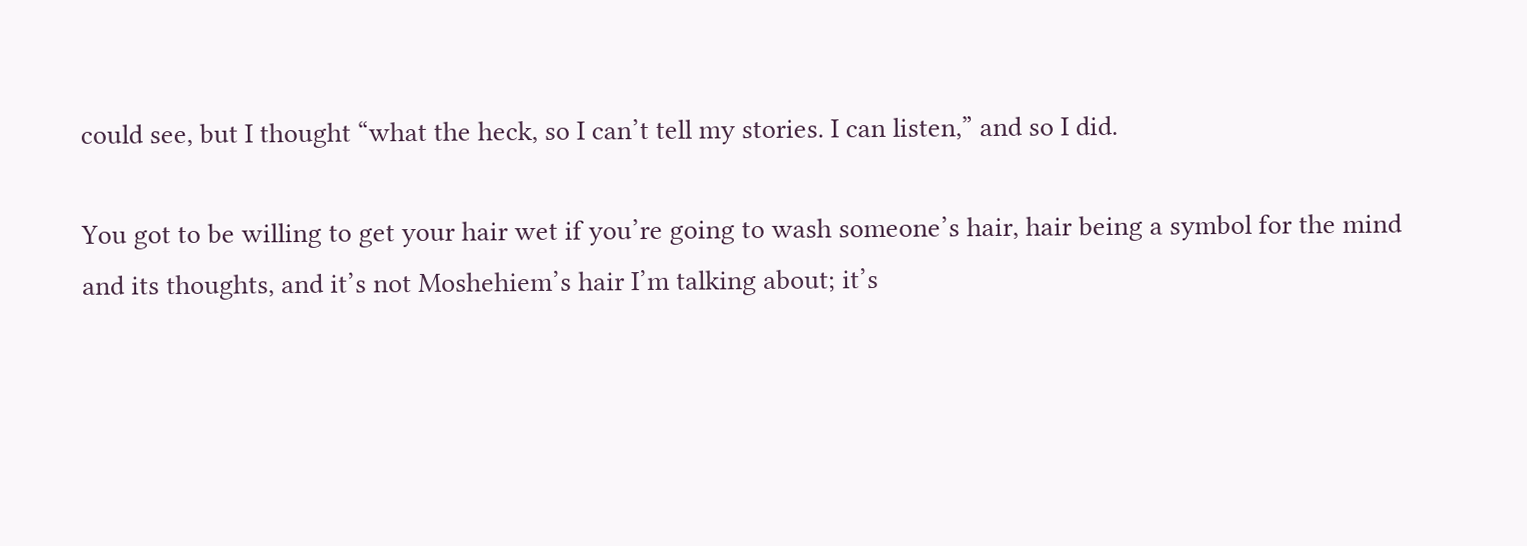could see, but I thought “what the heck, so I can’t tell my stories. I can listen,” and so I did.

You got to be willing to get your hair wet if you’re going to wash someone’s hair, hair being a symbol for the mind and its thoughts, and it’s not Moshehiem’s hair I’m talking about; it’s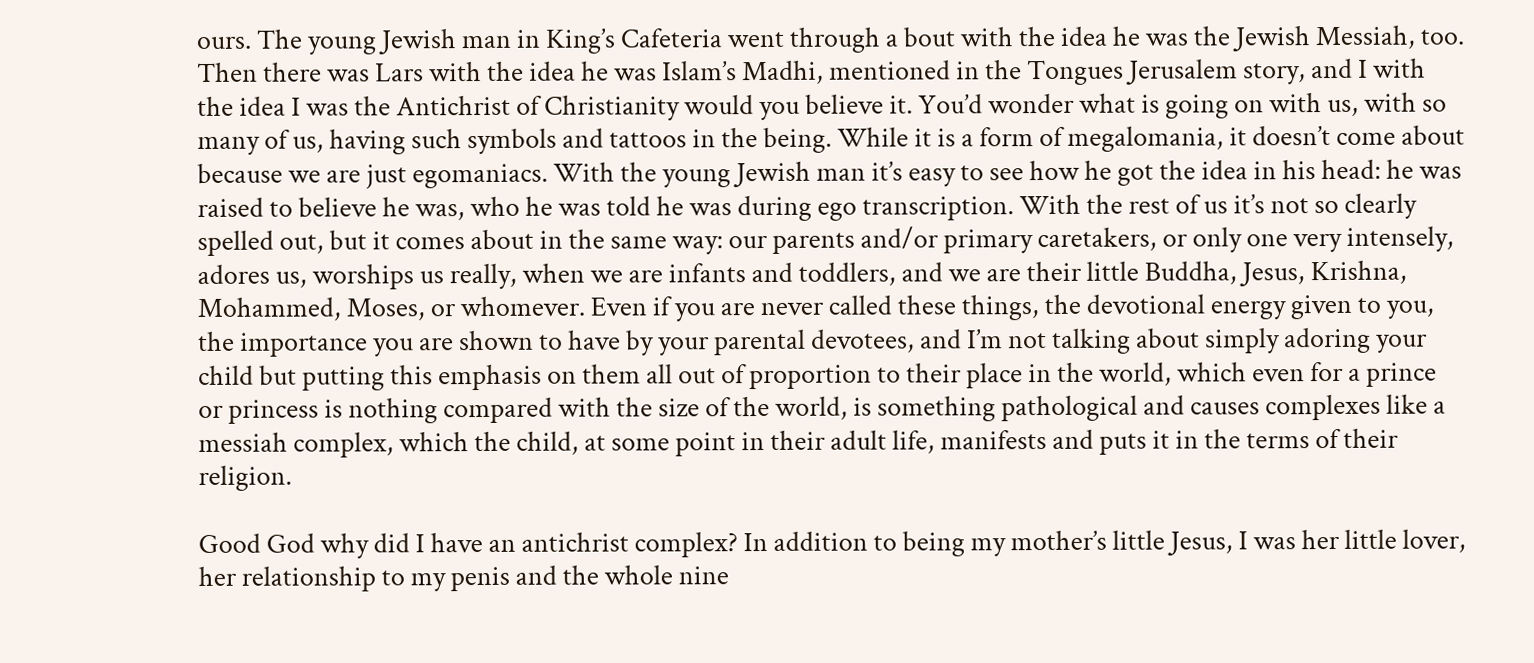ours. The young Jewish man in King’s Cafeteria went through a bout with the idea he was the Jewish Messiah, too. Then there was Lars with the idea he was Islam’s Madhi, mentioned in the Tongues Jerusalem story, and I with the idea I was the Antichrist of Christianity would you believe it. You’d wonder what is going on with us, with so many of us, having such symbols and tattoos in the being. While it is a form of megalomania, it doesn’t come about because we are just egomaniacs. With the young Jewish man it’s easy to see how he got the idea in his head: he was raised to believe he was, who he was told he was during ego transcription. With the rest of us it’s not so clearly spelled out, but it comes about in the same way: our parents and/or primary caretakers, or only one very intensely, adores us, worships us really, when we are infants and toddlers, and we are their little Buddha, Jesus, Krishna, Mohammed, Moses, or whomever. Even if you are never called these things, the devotional energy given to you, the importance you are shown to have by your parental devotees, and I’m not talking about simply adoring your child but putting this emphasis on them all out of proportion to their place in the world, which even for a prince or princess is nothing compared with the size of the world, is something pathological and causes complexes like a messiah complex, which the child, at some point in their adult life, manifests and puts it in the terms of their religion.

Good God why did I have an antichrist complex? In addition to being my mother’s little Jesus, I was her little lover, her relationship to my penis and the whole nine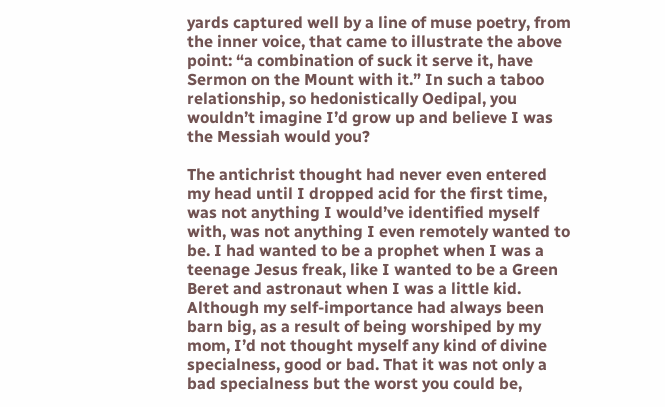yards captured well by a line of muse poetry, from the inner voice, that came to illustrate the above point: “a combination of suck it serve it, have Sermon on the Mount with it.” In such a taboo relationship, so hedonistically Oedipal, you wouldn’t imagine I’d grow up and believe I was the Messiah would you?

The antichrist thought had never even entered my head until I dropped acid for the first time, was not anything I would’ve identified myself with, was not anything I even remotely wanted to be. I had wanted to be a prophet when I was a teenage Jesus freak, like I wanted to be a Green Beret and astronaut when I was a little kid. Although my self-importance had always been barn big, as a result of being worshiped by my mom, I’d not thought myself any kind of divine specialness, good or bad. That it was not only a bad specialness but the worst you could be,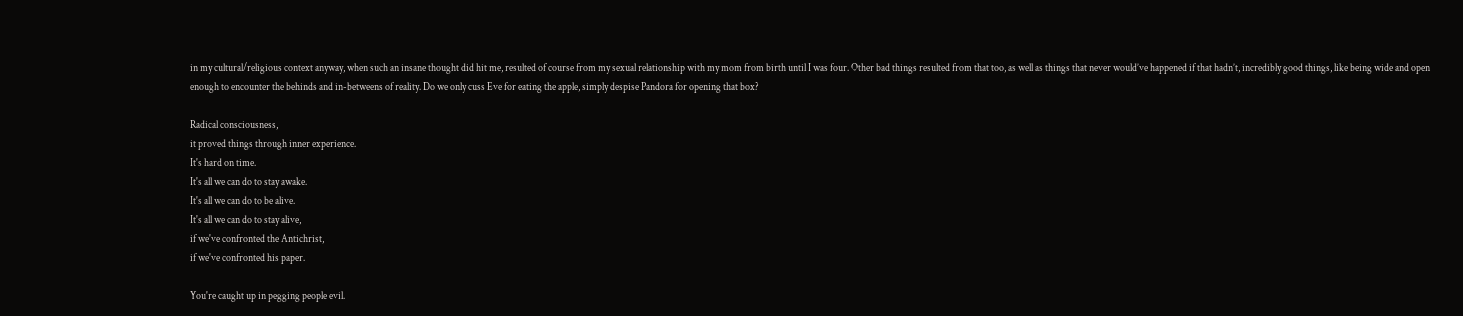in my cultural/religious context anyway, when such an insane thought did hit me, resulted of course from my sexual relationship with my mom from birth until I was four. Other bad things resulted from that too, as well as things that never would’ve happened if that hadn’t, incredibly good things, like being wide and open enough to encounter the behinds and in-betweens of reality. Do we only cuss Eve for eating the apple, simply despise Pandora for opening that box?

Radical consciousness,
it proved things through inner experience.
It's hard on time.
It's all we can do to stay awake.
It's all we can do to be alive.
It's all we can do to stay alive,
if we've confronted the Antichrist,
if we've confronted his paper.

You're caught up in pegging people evil.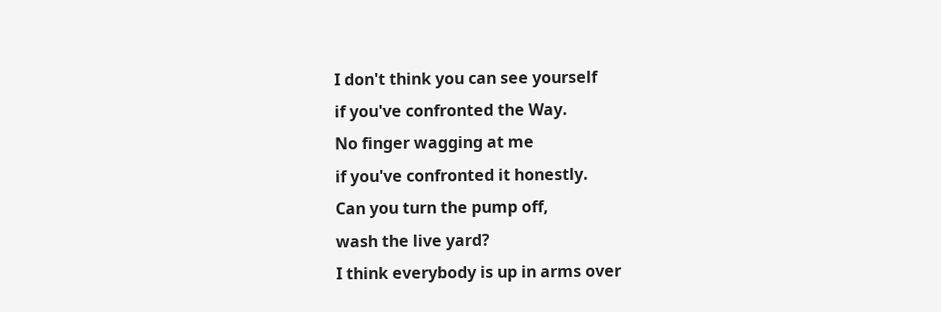I don't think you can see yourself
if you've confronted the Way.
No finger wagging at me
if you've confronted it honestly.
Can you turn the pump off,
wash the live yard?
I think everybody is up in arms over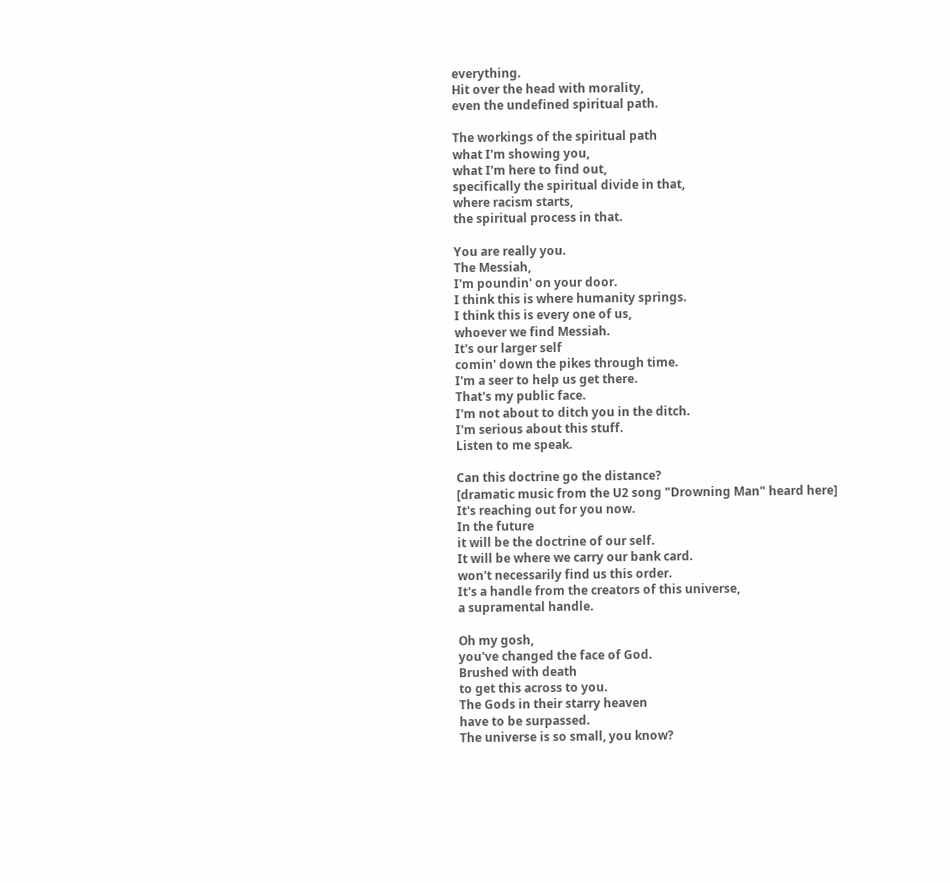everything.
Hit over the head with morality,
even the undefined spiritual path.

The workings of the spiritual path
what I'm showing you,
what I'm here to find out,
specifically the spiritual divide in that,
where racism starts,
the spiritual process in that.

You are really you.
The Messiah,
I'm poundin' on your door.
I think this is where humanity springs.
I think this is every one of us,
whoever we find Messiah.
It's our larger self
comin' down the pikes through time.
I'm a seer to help us get there.
That's my public face.
I'm not about to ditch you in the ditch.
I'm serious about this stuff.
Listen to me speak.

Can this doctrine go the distance?
[dramatic music from the U2 song "Drowning Man" heard here]
It's reaching out for you now.
In the future
it will be the doctrine of our self.
It will be where we carry our bank card.
won't necessarily find us this order.
It's a handle from the creators of this universe,
a supramental handle.

Oh my gosh,
you've changed the face of God.
Brushed with death
to get this across to you.
The Gods in their starry heaven
have to be surpassed.
The universe is so small, you know?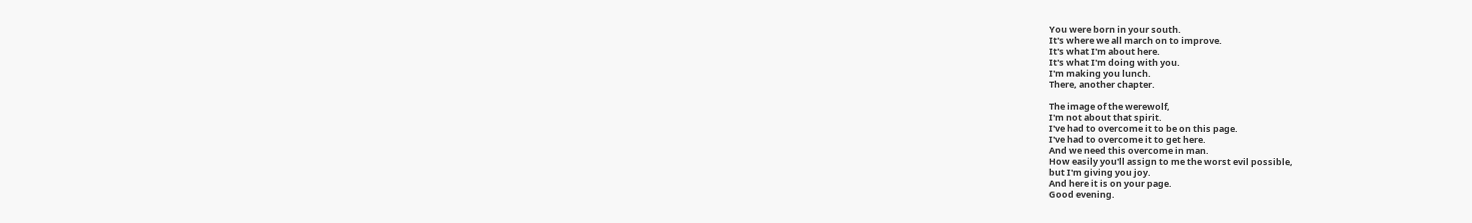You were born in your south.
It's where we all march on to improve.
It's what I'm about here.
It's what I'm doing with you.
I'm making you lunch.
There, another chapter.

The image of the werewolf,
I'm not about that spirit.
I've had to overcome it to be on this page.
I've had to overcome it to get here.
And we need this overcome in man.
How easily you'll assign to me the worst evil possible,
but I'm giving you joy.
And here it is on your page.
Good evening.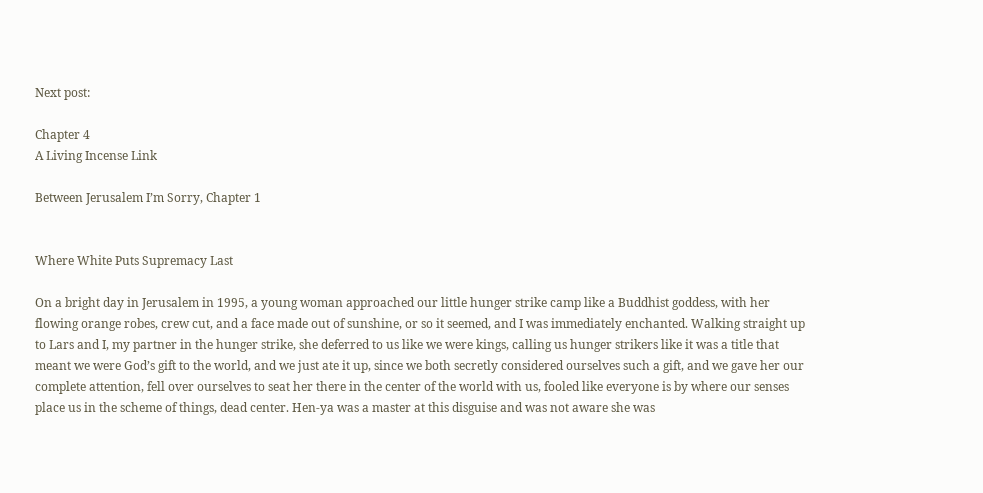Next post:

Chapter 4
A Living Incense Link

Between Jerusalem I’m Sorry, Chapter 1


Where White Puts Supremacy Last

On a bright day in Jerusalem in 1995, a young woman approached our little hunger strike camp like a Buddhist goddess, with her flowing orange robes, crew cut, and a face made out of sunshine, or so it seemed, and I was immediately enchanted. Walking straight up to Lars and I, my partner in the hunger strike, she deferred to us like we were kings, calling us hunger strikers like it was a title that meant we were God’s gift to the world, and we just ate it up, since we both secretly considered ourselves such a gift, and we gave her our complete attention, fell over ourselves to seat her there in the center of the world with us, fooled like everyone is by where our senses place us in the scheme of things, dead center. Hen-ya was a master at this disguise and was not aware she was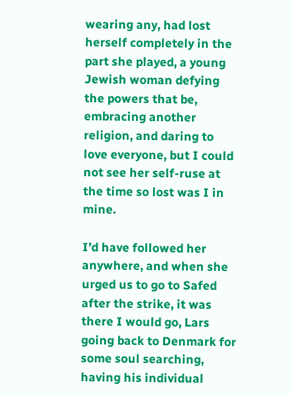wearing any, had lost herself completely in the part she played, a young Jewish woman defying the powers that be, embracing another religion, and daring to love everyone, but I could not see her self-ruse at the time so lost was I in mine.

I’d have followed her anywhere, and when she urged us to go to Safed after the strike, it was there I would go, Lars going back to Denmark for some soul searching, having his individual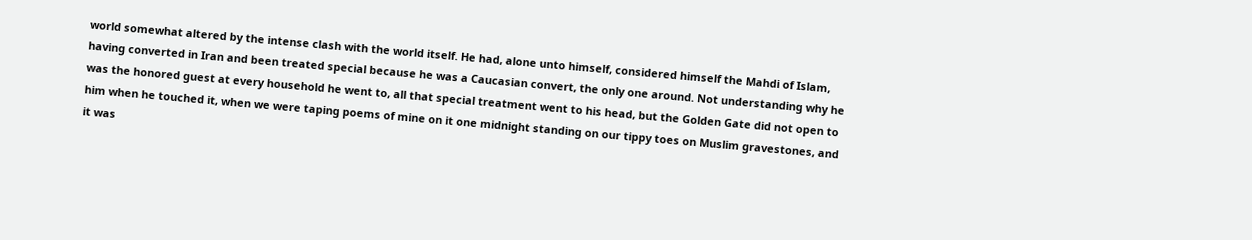world somewhat altered by the intense clash with the world itself. He had, alone unto himself, considered himself the Mahdi of Islam, having converted in Iran and been treated special because he was a Caucasian convert, the only one around. Not understanding why he was the honored guest at every household he went to, all that special treatment went to his head, but the Golden Gate did not open to him when he touched it, when we were taping poems of mine on it one midnight standing on our tippy toes on Muslim gravestones, and it was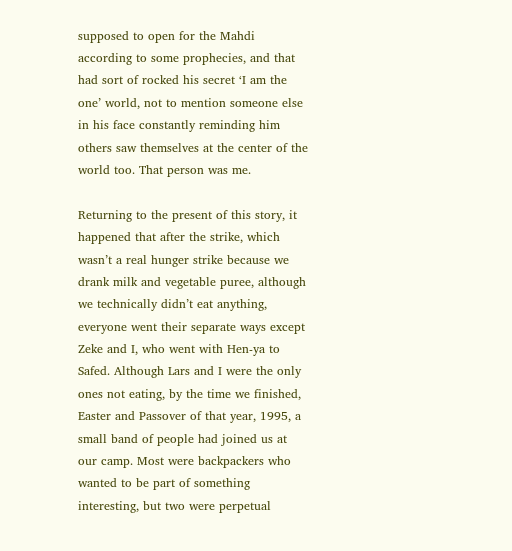supposed to open for the Mahdi according to some prophecies, and that had sort of rocked his secret ‘I am the one’ world, not to mention someone else in his face constantly reminding him others saw themselves at the center of the world too. That person was me.

Returning to the present of this story, it happened that after the strike, which wasn’t a real hunger strike because we drank milk and vegetable puree, although we technically didn’t eat anything, everyone went their separate ways except Zeke and I, who went with Hen-ya to Safed. Although Lars and I were the only ones not eating, by the time we finished, Easter and Passover of that year, 1995, a small band of people had joined us at our camp. Most were backpackers who wanted to be part of something interesting, but two were perpetual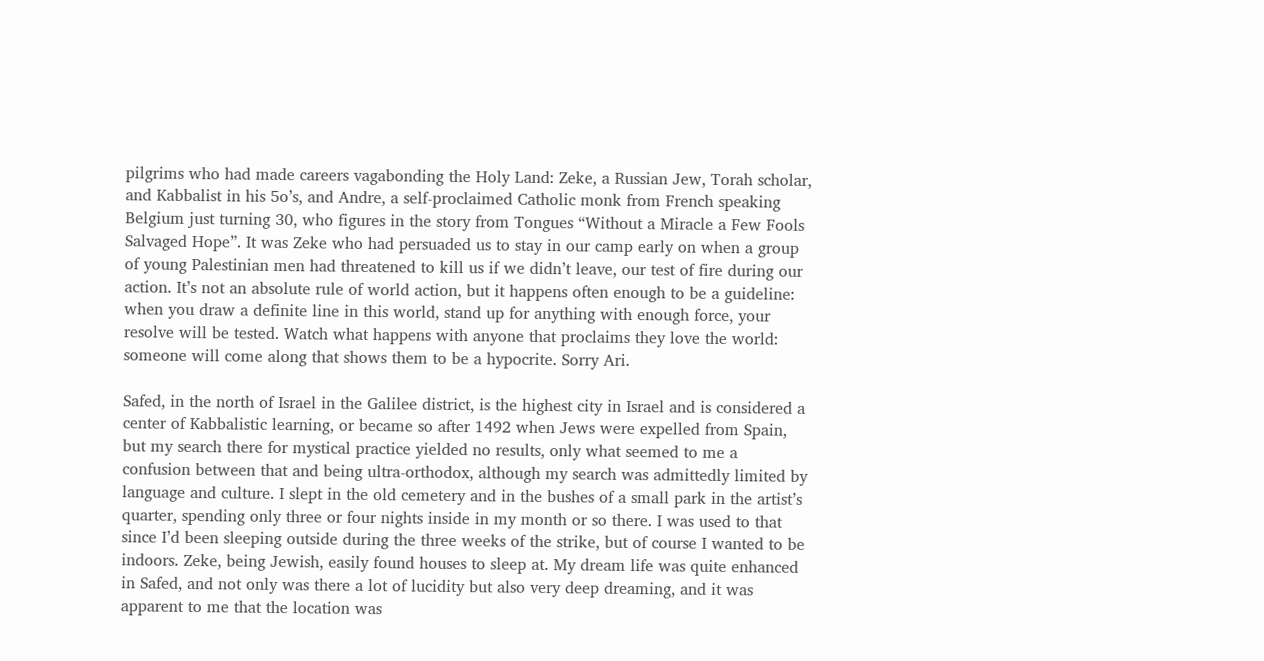pilgrims who had made careers vagabonding the Holy Land: Zeke, a Russian Jew, Torah scholar, and Kabbalist in his 5o’s, and Andre, a self-proclaimed Catholic monk from French speaking Belgium just turning 30, who figures in the story from Tongues “Without a Miracle a Few Fools Salvaged Hope”. It was Zeke who had persuaded us to stay in our camp early on when a group of young Palestinian men had threatened to kill us if we didn’t leave, our test of fire during our action. It’s not an absolute rule of world action, but it happens often enough to be a guideline: when you draw a definite line in this world, stand up for anything with enough force, your resolve will be tested. Watch what happens with anyone that proclaims they love the world: someone will come along that shows them to be a hypocrite. Sorry Ari.

Safed, in the north of Israel in the Galilee district, is the highest city in Israel and is considered a center of Kabbalistic learning, or became so after 1492 when Jews were expelled from Spain, but my search there for mystical practice yielded no results, only what seemed to me a confusion between that and being ultra-orthodox, although my search was admittedly limited by language and culture. I slept in the old cemetery and in the bushes of a small park in the artist’s quarter, spending only three or four nights inside in my month or so there. I was used to that since I’d been sleeping outside during the three weeks of the strike, but of course I wanted to be indoors. Zeke, being Jewish, easily found houses to sleep at. My dream life was quite enhanced in Safed, and not only was there a lot of lucidity but also very deep dreaming, and it was apparent to me that the location was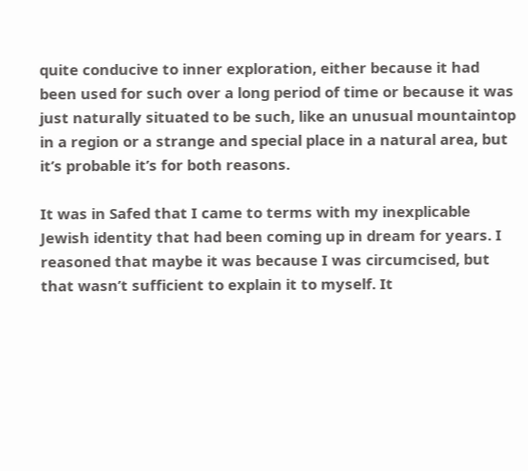quite conducive to inner exploration, either because it had been used for such over a long period of time or because it was just naturally situated to be such, like an unusual mountaintop in a region or a strange and special place in a natural area, but it’s probable it’s for both reasons.

It was in Safed that I came to terms with my inexplicable Jewish identity that had been coming up in dream for years. I reasoned that maybe it was because I was circumcised, but that wasn’t sufficient to explain it to myself. It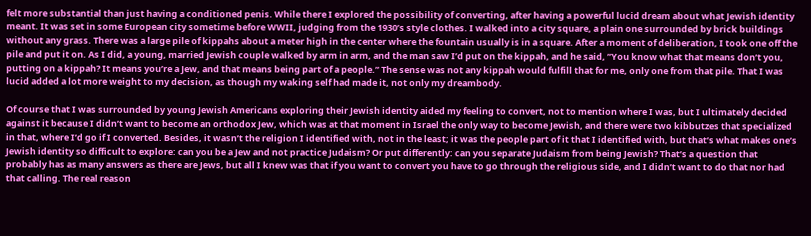felt more substantial than just having a conditioned penis. While there I explored the possibility of converting, after having a powerful lucid dream about what Jewish identity meant. It was set in some European city sometime before WWII, judging from the 1930’s style clothes. I walked into a city square, a plain one surrounded by brick buildings without any grass. There was a large pile of kippahs about a meter high in the center where the fountain usually is in a square. After a moment of deliberation, I took one off the pile and put it on. As I did, a young, married Jewish couple walked by arm in arm, and the man saw I’d put on the kippah, and he said, ”You know what that means don’t you, putting on a kippah? It means you’re a Jew, and that means being part of a people.” The sense was not any kippah would fulfill that for me, only one from that pile. That I was lucid added a lot more weight to my decision, as though my waking self had made it, not only my dreambody.

Of course that I was surrounded by young Jewish Americans exploring their Jewish identity aided my feeling to convert, not to mention where I was, but I ultimately decided against it because I didn’t want to become an orthodox Jew, which was at that moment in Israel the only way to become Jewish, and there were two kibbutzes that specialized in that, where I’d go if I converted. Besides, it wasn’t the religion I identified with, not in the least; it was the people part of it that I identified with, but that’s what makes one’s Jewish identity so difficult to explore: can you be a Jew and not practice Judaism? Or put differently: can you separate Judaism from being Jewish? That’s a question that probably has as many answers as there are Jews, but all I knew was that if you want to convert you have to go through the religious side, and I didn’t want to do that nor had that calling. The real reason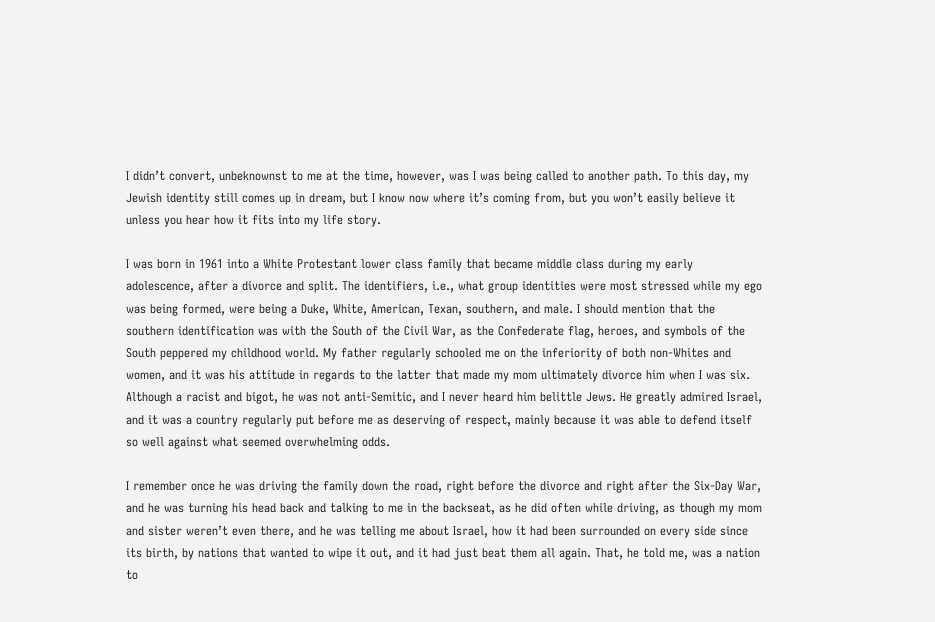I didn’t convert, unbeknownst to me at the time, however, was I was being called to another path. To this day, my Jewish identity still comes up in dream, but I know now where it’s coming from, but you won’t easily believe it unless you hear how it fits into my life story.

I was born in 1961 into a White Protestant lower class family that became middle class during my early adolescence, after a divorce and split. The identifiers, i.e., what group identities were most stressed while my ego was being formed, were being a Duke, White, American, Texan, southern, and male. I should mention that the southern identification was with the South of the Civil War, as the Confederate flag, heroes, and symbols of the South peppered my childhood world. My father regularly schooled me on the inferiority of both non-Whites and women, and it was his attitude in regards to the latter that made my mom ultimately divorce him when I was six. Although a racist and bigot, he was not anti-Semitic, and I never heard him belittle Jews. He greatly admired Israel, and it was a country regularly put before me as deserving of respect, mainly because it was able to defend itself so well against what seemed overwhelming odds.

I remember once he was driving the family down the road, right before the divorce and right after the Six-Day War, and he was turning his head back and talking to me in the backseat, as he did often while driving, as though my mom and sister weren’t even there, and he was telling me about Israel, how it had been surrounded on every side since its birth, by nations that wanted to wipe it out, and it had just beat them all again. That, he told me, was a nation to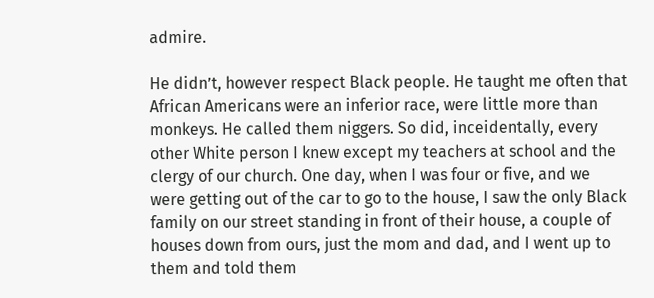admire.

He didn’t, however respect Black people. He taught me often that African Americans were an inferior race, were little more than monkeys. He called them niggers. So did, inceidentally, every other White person I knew except my teachers at school and the clergy of our church. One day, when I was four or five, and we were getting out of the car to go to the house, I saw the only Black family on our street standing in front of their house, a couple of houses down from ours, just the mom and dad, and I went up to them and told them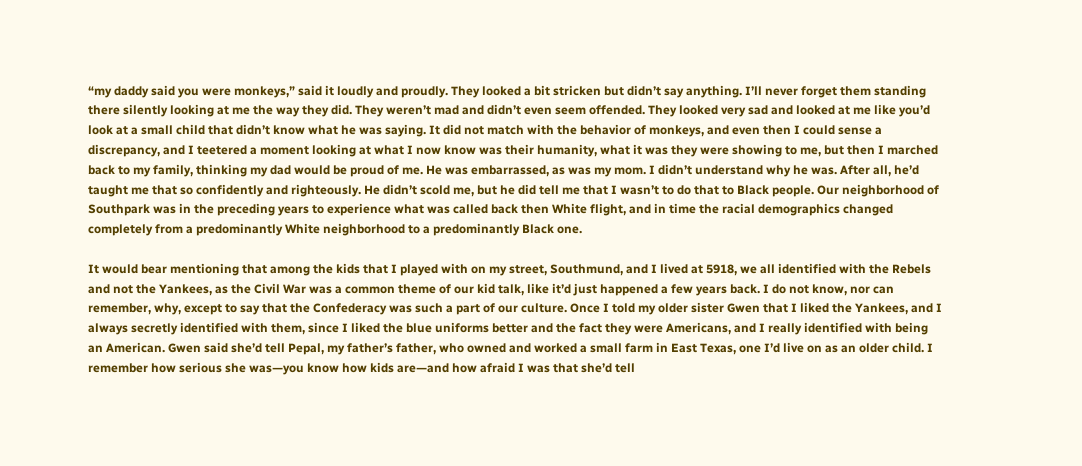“my daddy said you were monkeys,” said it loudly and proudly. They looked a bit stricken but didn’t say anything. I’ll never forget them standing there silently looking at me the way they did. They weren’t mad and didn’t even seem offended. They looked very sad and looked at me like you’d look at a small child that didn’t know what he was saying. It did not match with the behavior of monkeys, and even then I could sense a discrepancy, and I teetered a moment looking at what I now know was their humanity, what it was they were showing to me, but then I marched back to my family, thinking my dad would be proud of me. He was embarrassed, as was my mom. I didn’t understand why he was. After all, he’d taught me that so confidently and righteously. He didn’t scold me, but he did tell me that I wasn’t to do that to Black people. Our neighborhood of Southpark was in the preceding years to experience what was called back then White flight, and in time the racial demographics changed completely from a predominantly White neighborhood to a predominantly Black one.

It would bear mentioning that among the kids that I played with on my street, Southmund, and I lived at 5918, we all identified with the Rebels and not the Yankees, as the Civil War was a common theme of our kid talk, like it’d just happened a few years back. I do not know, nor can remember, why, except to say that the Confederacy was such a part of our culture. Once I told my older sister Gwen that I liked the Yankees, and I always secretly identified with them, since I liked the blue uniforms better and the fact they were Americans, and I really identified with being an American. Gwen said she’d tell Pepal, my father’s father, who owned and worked a small farm in East Texas, one I’d live on as an older child. I remember how serious she was—you know how kids are—and how afraid I was that she’d tell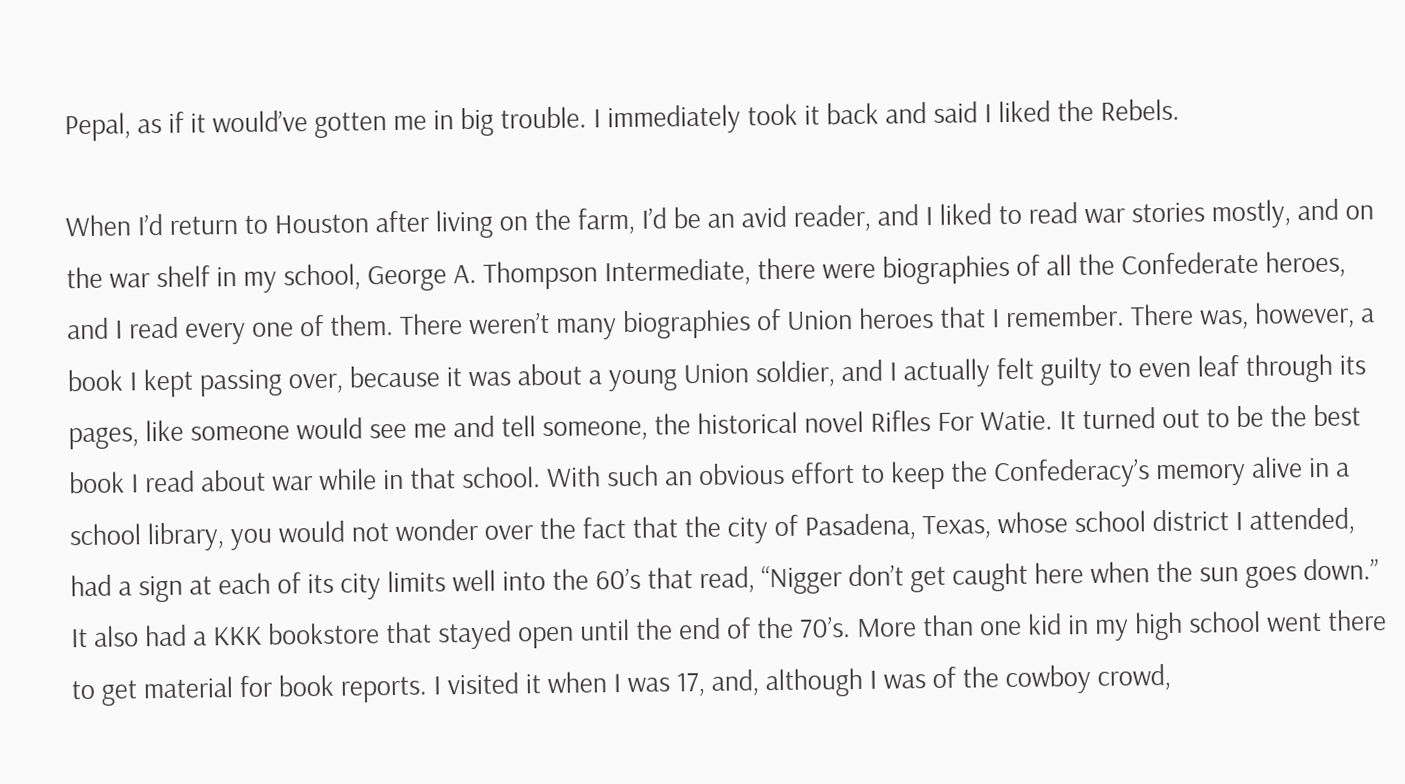Pepal, as if it would’ve gotten me in big trouble. I immediately took it back and said I liked the Rebels.

When I’d return to Houston after living on the farm, I’d be an avid reader, and I liked to read war stories mostly, and on the war shelf in my school, George A. Thompson Intermediate, there were biographies of all the Confederate heroes, and I read every one of them. There weren’t many biographies of Union heroes that I remember. There was, however, a book I kept passing over, because it was about a young Union soldier, and I actually felt guilty to even leaf through its pages, like someone would see me and tell someone, the historical novel Rifles For Watie. It turned out to be the best book I read about war while in that school. With such an obvious effort to keep the Confederacy’s memory alive in a school library, you would not wonder over the fact that the city of Pasadena, Texas, whose school district I attended, had a sign at each of its city limits well into the 60’s that read, “Nigger don’t get caught here when the sun goes down.” It also had a KKK bookstore that stayed open until the end of the 70’s. More than one kid in my high school went there to get material for book reports. I visited it when I was 17, and, although I was of the cowboy crowd,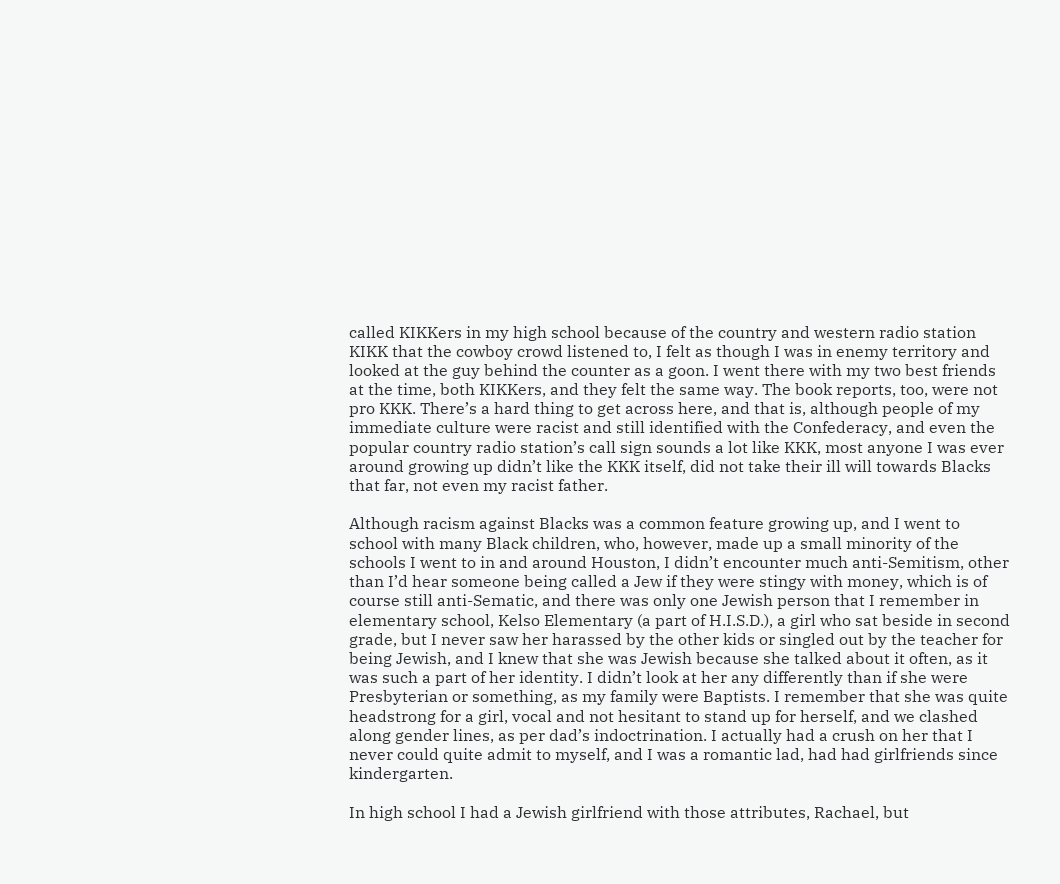called KIKKers in my high school because of the country and western radio station KIKK that the cowboy crowd listened to, I felt as though I was in enemy territory and looked at the guy behind the counter as a goon. I went there with my two best friends at the time, both KIKKers, and they felt the same way. The book reports, too, were not pro KKK. There’s a hard thing to get across here, and that is, although people of my immediate culture were racist and still identified with the Confederacy, and even the popular country radio station’s call sign sounds a lot like KKK, most anyone I was ever around growing up didn’t like the KKK itself, did not take their ill will towards Blacks that far, not even my racist father.

Although racism against Blacks was a common feature growing up, and I went to school with many Black children, who, however, made up a small minority of the schools I went to in and around Houston, I didn’t encounter much anti-Semitism, other than I’d hear someone being called a Jew if they were stingy with money, which is of course still anti-Sematic, and there was only one Jewish person that I remember in elementary school, Kelso Elementary (a part of H.I.S.D.), a girl who sat beside in second grade, but I never saw her harassed by the other kids or singled out by the teacher for being Jewish, and I knew that she was Jewish because she talked about it often, as it was such a part of her identity. I didn’t look at her any differently than if she were Presbyterian or something, as my family were Baptists. I remember that she was quite headstrong for a girl, vocal and not hesitant to stand up for herself, and we clashed along gender lines, as per dad’s indoctrination. I actually had a crush on her that I never could quite admit to myself, and I was a romantic lad, had had girlfriends since kindergarten.

In high school I had a Jewish girlfriend with those attributes, Rachael, but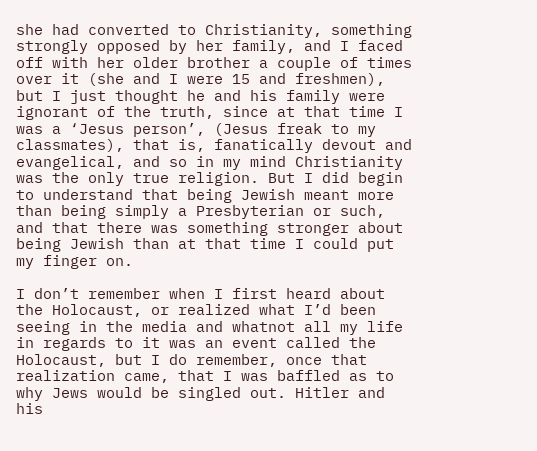she had converted to Christianity, something strongly opposed by her family, and I faced off with her older brother a couple of times over it (she and I were 15 and freshmen), but I just thought he and his family were ignorant of the truth, since at that time I was a ‘Jesus person’, (Jesus freak to my classmates), that is, fanatically devout and evangelical, and so in my mind Christianity was the only true religion. But I did begin to understand that being Jewish meant more than being simply a Presbyterian or such, and that there was something stronger about being Jewish than at that time I could put my finger on.

I don’t remember when I first heard about the Holocaust, or realized what I’d been seeing in the media and whatnot all my life in regards to it was an event called the Holocaust, but I do remember, once that realization came, that I was baffled as to why Jews would be singled out. Hitler and his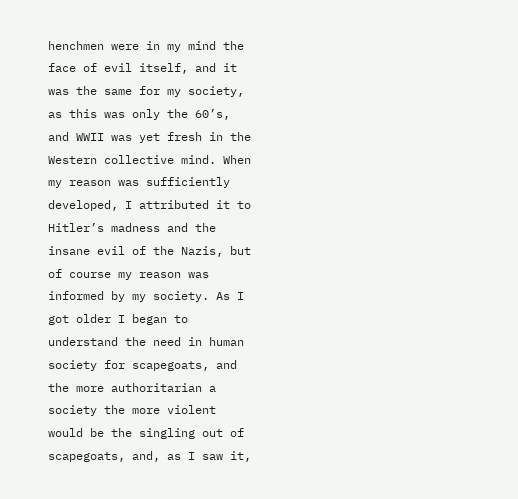henchmen were in my mind the face of evil itself, and it was the same for my society, as this was only the 60’s, and WWII was yet fresh in the Western collective mind. When my reason was sufficiently developed, I attributed it to Hitler’s madness and the insane evil of the Nazis, but of course my reason was informed by my society. As I got older I began to understand the need in human society for scapegoats, and the more authoritarian a society the more violent would be the singling out of scapegoats, and, as I saw it,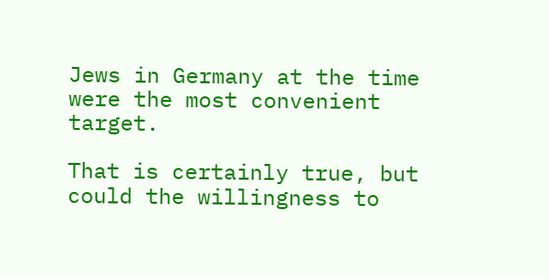Jews in Germany at the time were the most convenient target.

That is certainly true, but could the willingness to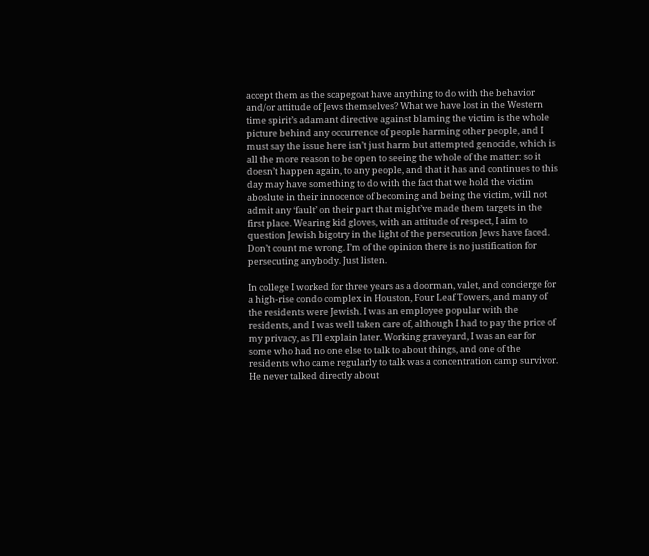accept them as the scapegoat have anything to do with the behavior and/or attitude of Jews themselves? What we have lost in the Western time spirit’s adamant directive against blaming the victim is the whole picture behind any occurrence of people harming other people, and I must say the issue here isn’t just harm but attempted genocide, which is all the more reason to be open to seeing the whole of the matter: so it doesn’t happen again, to any people, and that it has and continues to this day may have something to do with the fact that we hold the victim aboslute in their innocence of becoming and being the victim, will not admit any ‘fault’ on their part that might’ve made them targets in the first place. Wearing kid gloves, with an attitude of respect, I aim to question Jewish bigotry in the light of the persecution Jews have faced. Don’t count me wrong. I’m of the opinion there is no justification for persecuting anybody. Just listen.

In college I worked for three years as a doorman, valet, and concierge for a high-rise condo complex in Houston, Four Leaf Towers, and many of the residents were Jewish. I was an employee popular with the residents, and I was well taken care of, although I had to pay the price of my privacy, as I’ll explain later. Working graveyard, I was an ear for some who had no one else to talk to about things, and one of the residents who came regularly to talk was a concentration camp survivor. He never talked directly about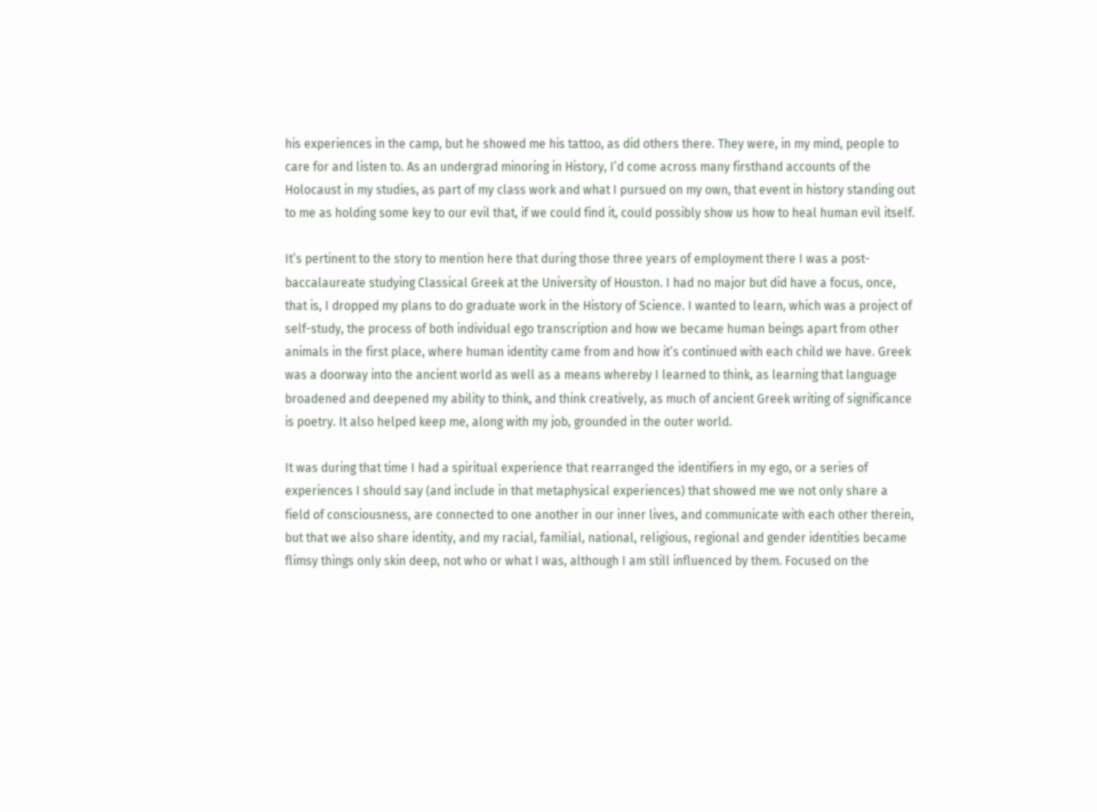his experiences in the camp, but he showed me his tattoo, as did others there. They were, in my mind, people to care for and listen to. As an undergrad minoring in History, I’d come across many firsthand accounts of the Holocaust in my studies, as part of my class work and what I pursued on my own, that event in history standing out to me as holding some key to our evil that, if we could find it, could possibly show us how to heal human evil itself.

It’s pertinent to the story to mention here that during those three years of employment there I was a post-baccalaureate studying Classical Greek at the University of Houston. I had no major but did have a focus, once, that is, I dropped my plans to do graduate work in the History of Science. I wanted to learn, which was a project of self-study, the process of both individual ego transcription and how we became human beings apart from other animals in the first place, where human identity came from and how it’s continued with each child we have. Greek was a doorway into the ancient world as well as a means whereby I learned to think, as learning that language broadened and deepened my ability to think, and think creatively, as much of ancient Greek writing of significance is poetry. It also helped keep me, along with my job, grounded in the outer world.

It was during that time I had a spiritual experience that rearranged the identifiers in my ego, or a series of experiences I should say (and include in that metaphysical experiences) that showed me we not only share a field of consciousness, are connected to one another in our inner lives, and communicate with each other therein, but that we also share identity, and my racial, familial, national, religious, regional and gender identities became flimsy things only skin deep, not who or what I was, although I am still influenced by them. Focused on the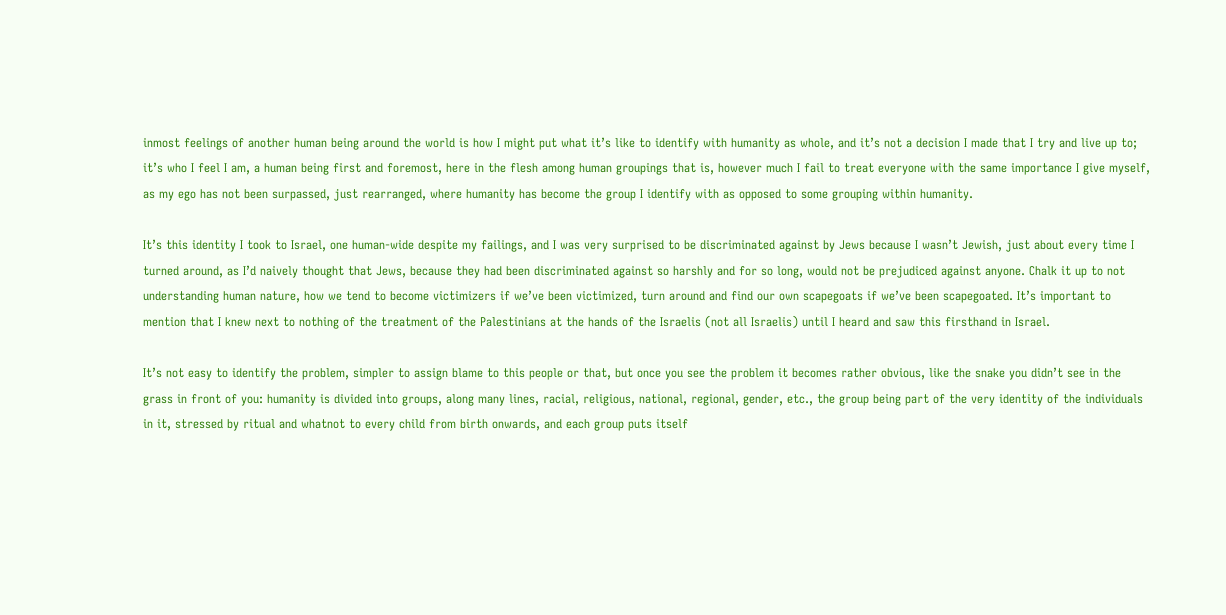inmost feelings of another human being around the world is how I might put what it’s like to identify with humanity as whole, and it’s not a decision I made that I try and live up to; it’s who I feel I am, a human being first and foremost, here in the flesh among human groupings that is, however much I fail to treat everyone with the same importance I give myself, as my ego has not been surpassed, just rearranged, where humanity has become the group I identify with as opposed to some grouping within humanity.

It’s this identity I took to Israel, one human-wide despite my failings, and I was very surprised to be discriminated against by Jews because I wasn’t Jewish, just about every time I turned around, as I’d naively thought that Jews, because they had been discriminated against so harshly and for so long, would not be prejudiced against anyone. Chalk it up to not understanding human nature, how we tend to become victimizers if we’ve been victimized, turn around and find our own scapegoats if we’ve been scapegoated. It’s important to mention that I knew next to nothing of the treatment of the Palestinians at the hands of the Israelis (not all Israelis) until I heard and saw this firsthand in Israel.

It’s not easy to identify the problem, simpler to assign blame to this people or that, but once you see the problem it becomes rather obvious, like the snake you didn’t see in the grass in front of you: humanity is divided into groups, along many lines, racial, religious, national, regional, gender, etc., the group being part of the very identity of the individuals in it, stressed by ritual and whatnot to every child from birth onwards, and each group puts itself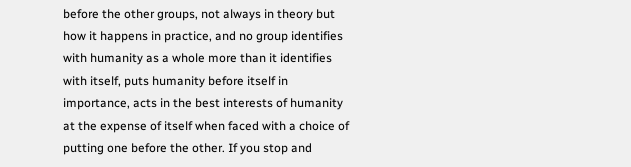before the other groups, not always in theory but how it happens in practice, and no group identifies with humanity as a whole more than it identifies with itself, puts humanity before itself in importance, acts in the best interests of humanity at the expense of itself when faced with a choice of putting one before the other. If you stop and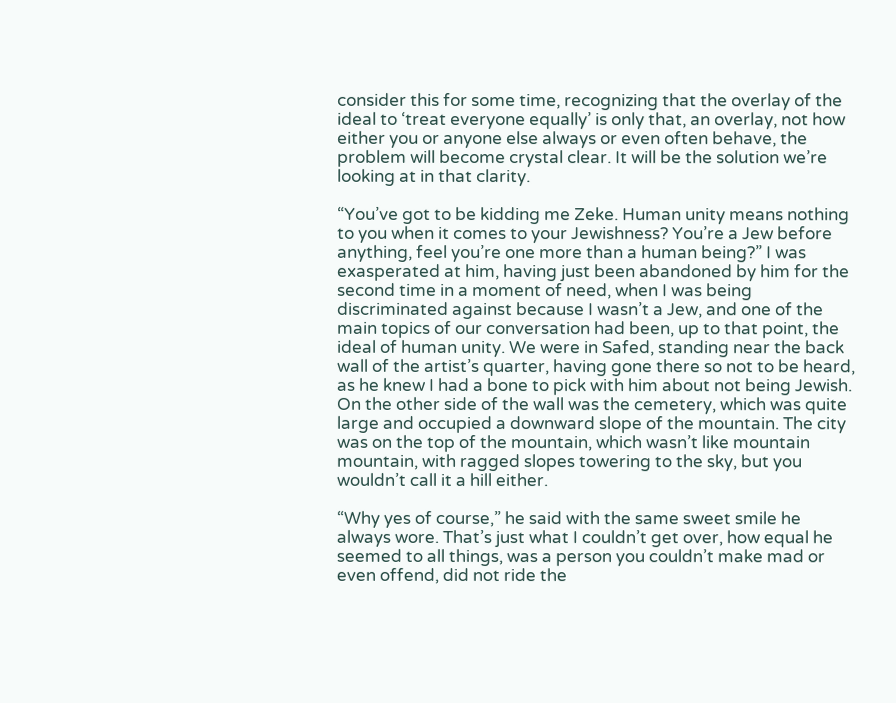consider this for some time, recognizing that the overlay of the ideal to ‘treat everyone equally’ is only that, an overlay, not how either you or anyone else always or even often behave, the problem will become crystal clear. It will be the solution we’re looking at in that clarity.

“You’ve got to be kidding me Zeke. Human unity means nothing to you when it comes to your Jewishness? You’re a Jew before anything, feel you’re one more than a human being?” I was exasperated at him, having just been abandoned by him for the second time in a moment of need, when I was being discriminated against because I wasn’t a Jew, and one of the main topics of our conversation had been, up to that point, the ideal of human unity. We were in Safed, standing near the back wall of the artist’s quarter, having gone there so not to be heard, as he knew I had a bone to pick with him about not being Jewish. On the other side of the wall was the cemetery, which was quite large and occupied a downward slope of the mountain. The city was on the top of the mountain, which wasn’t like mountain mountain, with ragged slopes towering to the sky, but you wouldn’t call it a hill either.

“Why yes of course,” he said with the same sweet smile he always wore. That’s just what I couldn’t get over, how equal he seemed to all things, was a person you couldn’t make mad or even offend, did not ride the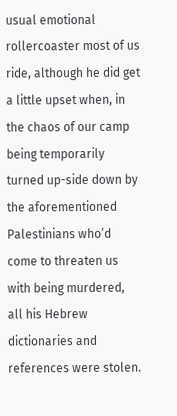usual emotional rollercoaster most of us ride, although he did get a little upset when, in the chaos of our camp being temporarily turned up-side down by the aforementioned Palestinians who’d come to threaten us with being murdered, all his Hebrew dictionaries and references were stolen.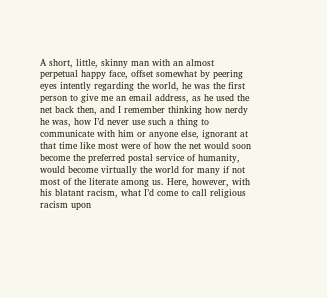A short, little, skinny man with an almost perpetual happy face, offset somewhat by peering eyes intently regarding the world, he was the first person to give me an email address, as he used the net back then, and I remember thinking how nerdy he was, how I’d never use such a thing to communicate with him or anyone else, ignorant at that time like most were of how the net would soon become the preferred postal service of humanity, would become virtually the world for many if not most of the literate among us. Here, however, with his blatant racism, what I’d come to call religious racism upon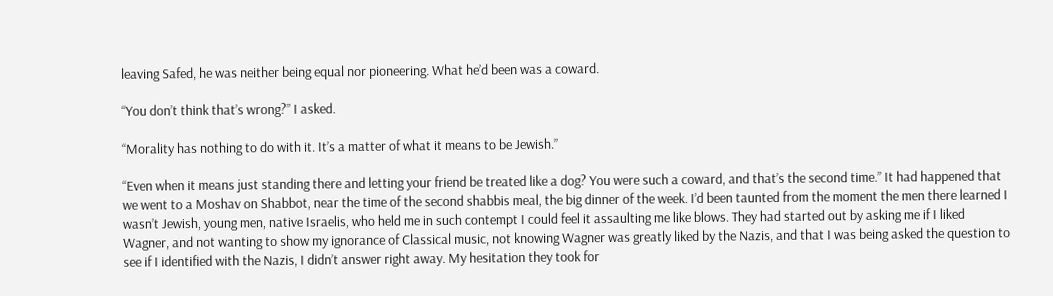leaving Safed, he was neither being equal nor pioneering. What he’d been was a coward.

“You don’t think that’s wrong?” I asked.

“Morality has nothing to do with it. It’s a matter of what it means to be Jewish.”

“Even when it means just standing there and letting your friend be treated like a dog? You were such a coward, and that’s the second time.” It had happened that we went to a Moshav on Shabbot, near the time of the second shabbis meal, the big dinner of the week. I’d been taunted from the moment the men there learned I wasn’t Jewish, young men, native Israelis, who held me in such contempt I could feel it assaulting me like blows. They had started out by asking me if I liked Wagner, and not wanting to show my ignorance of Classical music, not knowing Wagner was greatly liked by the Nazis, and that I was being asked the question to see if I identified with the Nazis, I didn’t answer right away. My hesitation they took for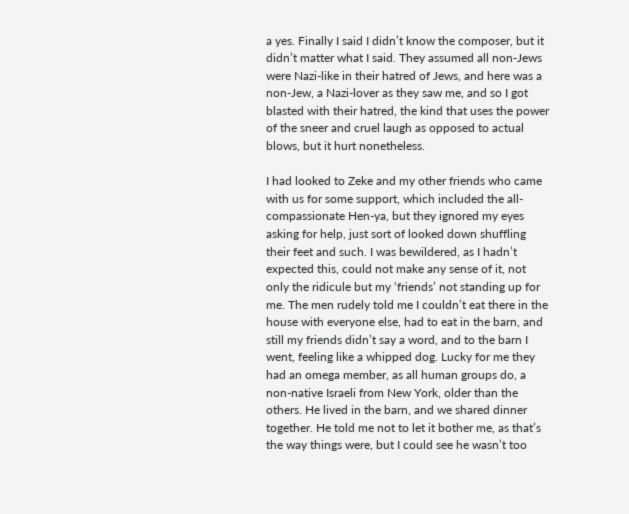a yes. Finally I said I didn’t know the composer, but it didn’t matter what I said. They assumed all non-Jews were Nazi-like in their hatred of Jews, and here was a non-Jew, a Nazi-lover as they saw me, and so I got blasted with their hatred, the kind that uses the power of the sneer and cruel laugh as opposed to actual blows, but it hurt nonetheless.

I had looked to Zeke and my other friends who came with us for some support, which included the all-compassionate Hen-ya, but they ignored my eyes asking for help, just sort of looked down shuffling their feet and such. I was bewildered, as I hadn’t expected this, could not make any sense of it, not only the ridicule but my ‘friends’ not standing up for me. The men rudely told me I couldn’t eat there in the house with everyone else, had to eat in the barn, and still my friends didn’t say a word, and to the barn I went, feeling like a whipped dog. Lucky for me they had an omega member, as all human groups do, a non-native Israeli from New York, older than the others. He lived in the barn, and we shared dinner together. He told me not to let it bother me, as that’s the way things were, but I could see he wasn’t too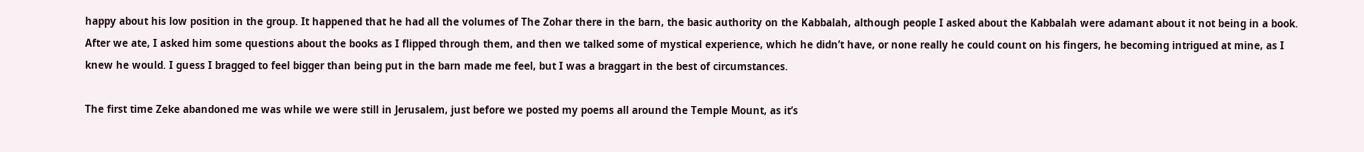happy about his low position in the group. It happened that he had all the volumes of The Zohar there in the barn, the basic authority on the Kabbalah, although people I asked about the Kabbalah were adamant about it not being in a book. After we ate, I asked him some questions about the books as I flipped through them, and then we talked some of mystical experience, which he didn’t have, or none really he could count on his fingers, he becoming intrigued at mine, as I knew he would. I guess I bragged to feel bigger than being put in the barn made me feel, but I was a braggart in the best of circumstances.

The first time Zeke abandoned me was while we were still in Jerusalem, just before we posted my poems all around the Temple Mount, as it’s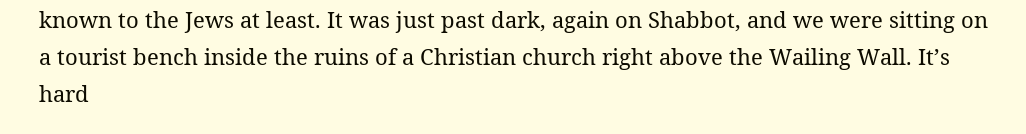known to the Jews at least. It was just past dark, again on Shabbot, and we were sitting on a tourist bench inside the ruins of a Christian church right above the Wailing Wall. It’s hard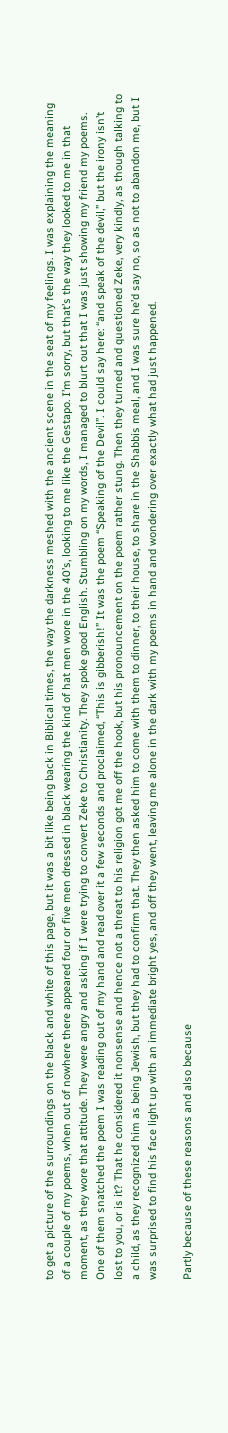to get a picture of the surroundings on the black and white of this page, but it was a bit like being back in Biblical times, the way the darkness meshed with the ancient scene in the seat of my feelings. I was explaining the meaning of a couple of my poems, when out of nowhere there appeared four or five men dressed in black wearing the kind of hat men wore in the 40’s, looking to me like the Gestapo. I’m sorry, but that’s the way they looked to me in that moment, as they wore that attitude. They were angry and asking if I were trying to convert Zeke to Christianity. They spoke good English. Stumbling on my words, I managed to blurt out that I was just showing my friend my poems. One of them snatched the poem I was reading out of my hand and read over it a few seconds and proclaimed, “This is gibberish!” It was the poem “Speaking of the Devil”. I could say here: “and speak of the devil,” but the irony isn’t lost to you, or is it? That he considered it nonsense and hence not a threat to his religion got me off the hook, but his pronouncement on the poem rather stung. Then they turned and questioned Zeke, very kindly, as though talking to a child, as they recognized him as being Jewish, but they had to confirm that. They then asked him to come with them to dinner, to their house, to share in the Shabbis meal, and I was sure he’d say no, so as not to abandon me, but I was surprised to find his face light up with an immediate bright yes, and off they went, leaving me alone in the dark with my poems in hand and wondering over exactly what had just happened.

Partly because of these reasons and also because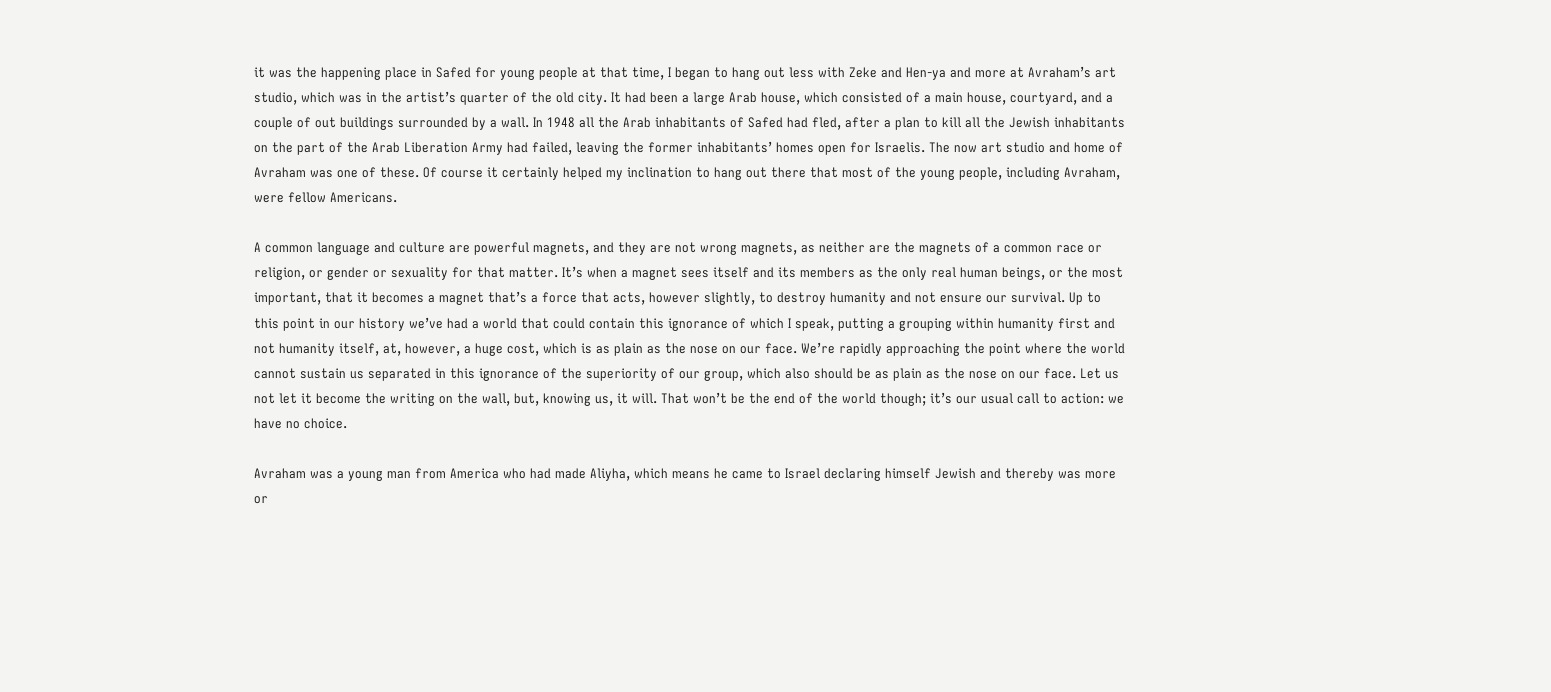it was the happening place in Safed for young people at that time, I began to hang out less with Zeke and Hen-ya and more at Avraham’s art studio, which was in the artist’s quarter of the old city. It had been a large Arab house, which consisted of a main house, courtyard, and a couple of out buildings surrounded by a wall. In 1948 all the Arab inhabitants of Safed had fled, after a plan to kill all the Jewish inhabitants on the part of the Arab Liberation Army had failed, leaving the former inhabitants’ homes open for Israelis. The now art studio and home of Avraham was one of these. Of course it certainly helped my inclination to hang out there that most of the young people, including Avraham, were fellow Americans.

A common language and culture are powerful magnets, and they are not wrong magnets, as neither are the magnets of a common race or religion, or gender or sexuality for that matter. It’s when a magnet sees itself and its members as the only real human beings, or the most important, that it becomes a magnet that’s a force that acts, however slightly, to destroy humanity and not ensure our survival. Up to this point in our history we’ve had a world that could contain this ignorance of which I speak, putting a grouping within humanity first and not humanity itself, at, however, a huge cost, which is as plain as the nose on our face. We’re rapidly approaching the point where the world cannot sustain us separated in this ignorance of the superiority of our group, which also should be as plain as the nose on our face. Let us not let it become the writing on the wall, but, knowing us, it will. That won’t be the end of the world though; it’s our usual call to action: we have no choice.

Avraham was a young man from America who had made Aliyha, which means he came to Israel declaring himself Jewish and thereby was more or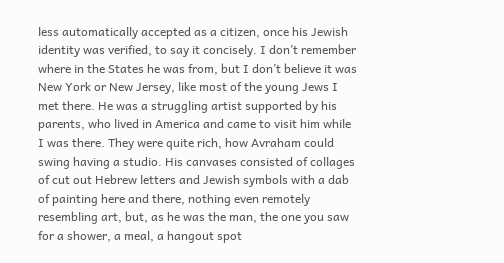less automatically accepted as a citizen, once his Jewish identity was verified, to say it concisely. I don’t remember where in the States he was from, but I don’t believe it was New York or New Jersey, like most of the young Jews I met there. He was a struggling artist supported by his parents, who lived in America and came to visit him while I was there. They were quite rich, how Avraham could swing having a studio. His canvases consisted of collages of cut out Hebrew letters and Jewish symbols with a dab of painting here and there, nothing even remotely resembling art, but, as he was the man, the one you saw for a shower, a meal, a hangout spot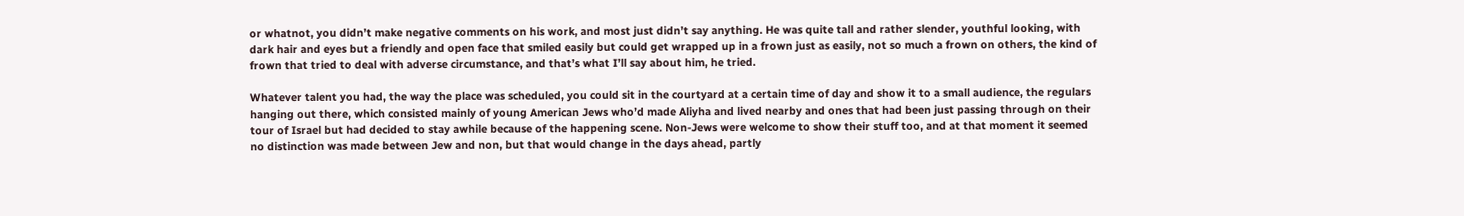or whatnot, you didn’t make negative comments on his work, and most just didn’t say anything. He was quite tall and rather slender, youthful looking, with dark hair and eyes but a friendly and open face that smiled easily but could get wrapped up in a frown just as easily, not so much a frown on others, the kind of frown that tried to deal with adverse circumstance, and that’s what I’ll say about him, he tried.

Whatever talent you had, the way the place was scheduled, you could sit in the courtyard at a certain time of day and show it to a small audience, the regulars hanging out there, which consisted mainly of young American Jews who’d made Aliyha and lived nearby and ones that had been just passing through on their tour of Israel but had decided to stay awhile because of the happening scene. Non-Jews were welcome to show their stuff too, and at that moment it seemed no distinction was made between Jew and non, but that would change in the days ahead, partly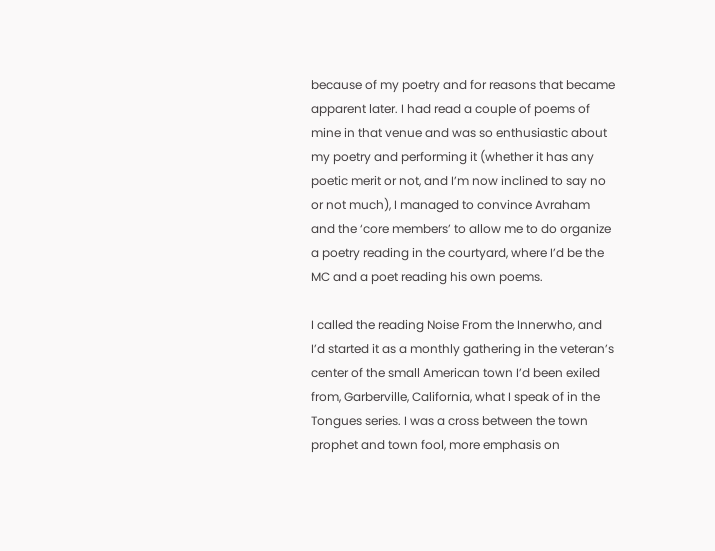because of my poetry and for reasons that became apparent later. I had read a couple of poems of mine in that venue and was so enthusiastic about my poetry and performing it (whether it has any poetic merit or not, and I’m now inclined to say no or not much), I managed to convince Avraham and the ‘core members’ to allow me to do organize a poetry reading in the courtyard, where I’d be the MC and a poet reading his own poems.

I called the reading Noise From the Innerwho, and I’d started it as a monthly gathering in the veteran’s center of the small American town I’d been exiled from, Garberville, California, what I speak of in the Tongues series. I was a cross between the town prophet and town fool, more emphasis on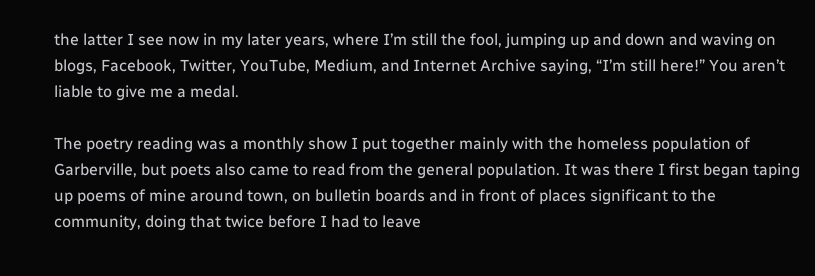the latter I see now in my later years, where I’m still the fool, jumping up and down and waving on blogs, Facebook, Twitter, YouTube, Medium, and Internet Archive saying, “I’m still here!” You aren’t liable to give me a medal.

The poetry reading was a monthly show I put together mainly with the homeless population of Garberville, but poets also came to read from the general population. It was there I first began taping up poems of mine around town, on bulletin boards and in front of places significant to the community, doing that twice before I had to leave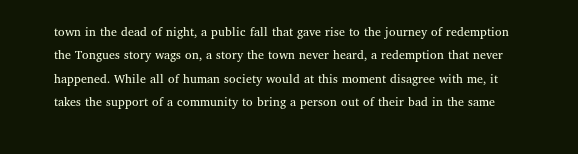town in the dead of night, a public fall that gave rise to the journey of redemption the Tongues story wags on, a story the town never heard, a redemption that never happened. While all of human society would at this moment disagree with me, it takes the support of a community to bring a person out of their bad in the same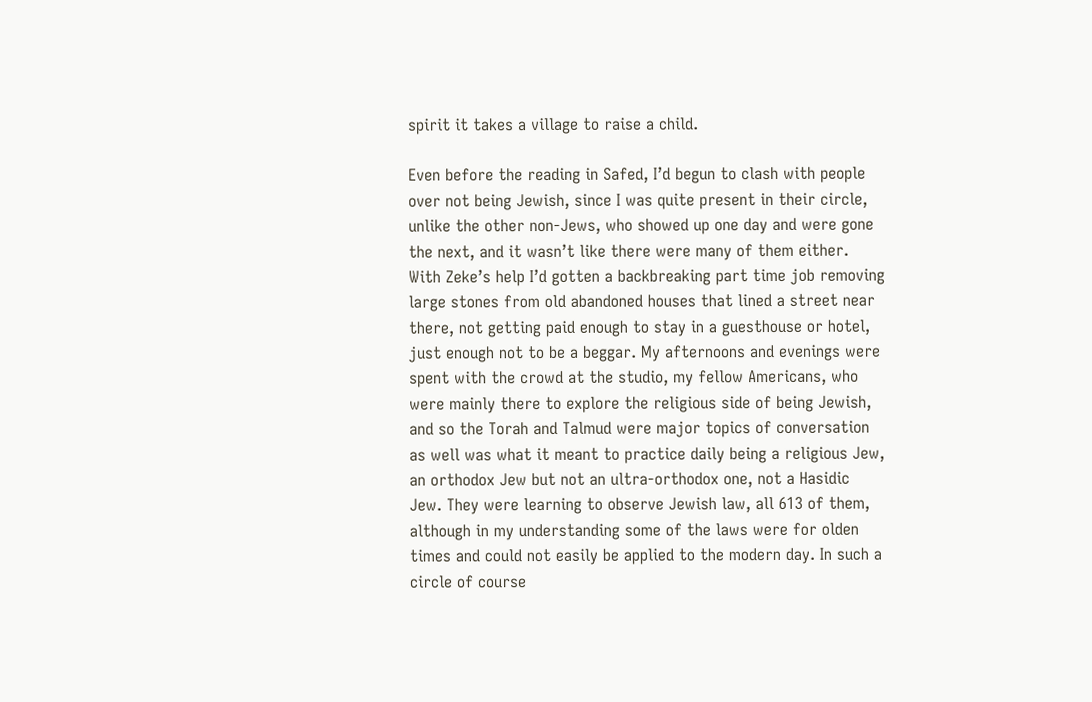spirit it takes a village to raise a child.

Even before the reading in Safed, I’d begun to clash with people over not being Jewish, since I was quite present in their circle, unlike the other non-Jews, who showed up one day and were gone the next, and it wasn’t like there were many of them either. With Zeke’s help I’d gotten a backbreaking part time job removing large stones from old abandoned houses that lined a street near there, not getting paid enough to stay in a guesthouse or hotel, just enough not to be a beggar. My afternoons and evenings were spent with the crowd at the studio, my fellow Americans, who were mainly there to explore the religious side of being Jewish, and so the Torah and Talmud were major topics of conversation as well was what it meant to practice daily being a religious Jew, an orthodox Jew but not an ultra-orthodox one, not a Hasidic Jew. They were learning to observe Jewish law, all 613 of them, although in my understanding some of the laws were for olden times and could not easily be applied to the modern day. In such a circle of course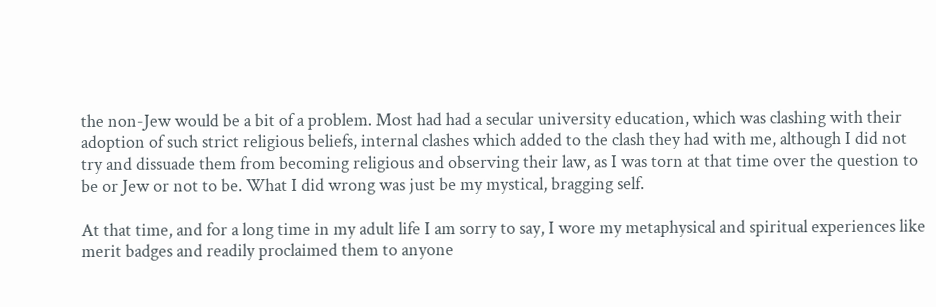the non-Jew would be a bit of a problem. Most had had a secular university education, which was clashing with their adoption of such strict religious beliefs, internal clashes which added to the clash they had with me, although I did not try and dissuade them from becoming religious and observing their law, as I was torn at that time over the question to be or Jew or not to be. What I did wrong was just be my mystical, bragging self.

At that time, and for a long time in my adult life I am sorry to say, I wore my metaphysical and spiritual experiences like merit badges and readily proclaimed them to anyone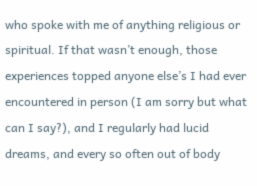who spoke with me of anything religious or spiritual. If that wasn’t enough, those experiences topped anyone else’s I had ever encountered in person (I am sorry but what can I say?), and I regularly had lucid dreams, and every so often out of body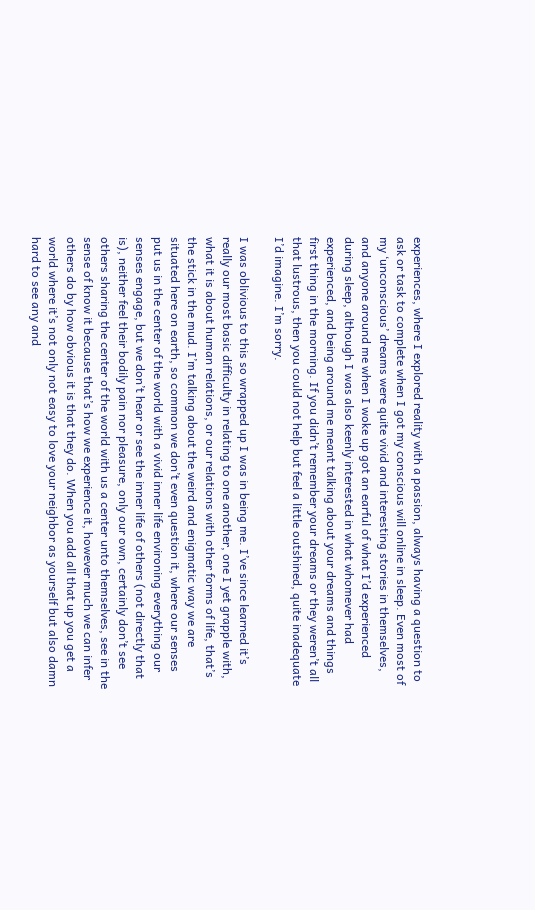experiences, where I explored reality with a passion, always having a question to ask or task to complete when I got my conscious will online in sleep. Even most of my ‘unconscious’ dreams were quite vivid and interesting stories in themselves, and anyone around me when I woke up got an earful of what I’d experienced during sleep, although I was also keenly interested in what whomever had experienced, and being around me meant talking about your dreams and things first thing in the morning. If you didn’t remember your dreams or they weren’t all that lustrous, then you could not help but feel a little outshined, quite inadequate I’d imagine. I’m sorry.

I was oblivious to this so wrapped up I was in being me. I’ve since learned it’s really our most basic difficulty in relating to one another, one I yet grapple with, what it is about human relations, or our relations with other forms of life, that’s the stick in the mud. I’m talking about the weird and enigmatic way we are situated here on earth, so common we don’t even question it, where our senses put us in the center of the world with a vivid inner life environing everything our senses engage, but we don’t hear or see the inner life of others (not directly that is), neither feel their bodily pain nor pleasure, only our own, certainly don’t see others sharing the center of the world with us a center unto themselves, see in the sense of know it because that’s how we experience it, however much we can infer others do by how obvious it is that they do. When you add all that up you get a world where it’s not only not easy to love your neighbor as yourself but also damn hard to see any and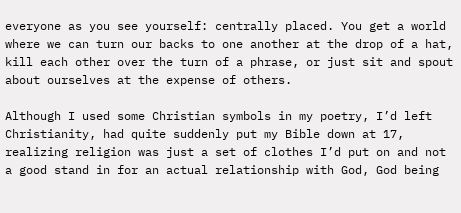everyone as you see yourself: centrally placed. You get a world where we can turn our backs to one another at the drop of a hat, kill each other over the turn of a phrase, or just sit and spout about ourselves at the expense of others.

Although I used some Christian symbols in my poetry, I’d left Christianity, had quite suddenly put my Bible down at 17, realizing religion was just a set of clothes I’d put on and not a good stand in for an actual relationship with God, God being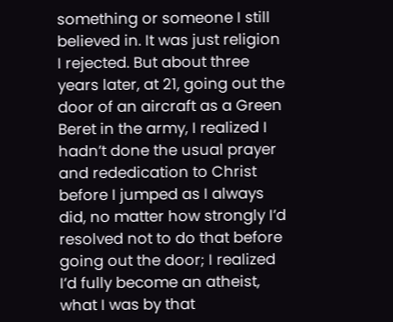something or someone I still believed in. It was just religion I rejected. But about three years later, at 21, going out the door of an aircraft as a Green Beret in the army, I realized I hadn’t done the usual prayer and rededication to Christ before I jumped as I always did, no matter how strongly I’d resolved not to do that before going out the door; I realized I’d fully become an atheist, what I was by that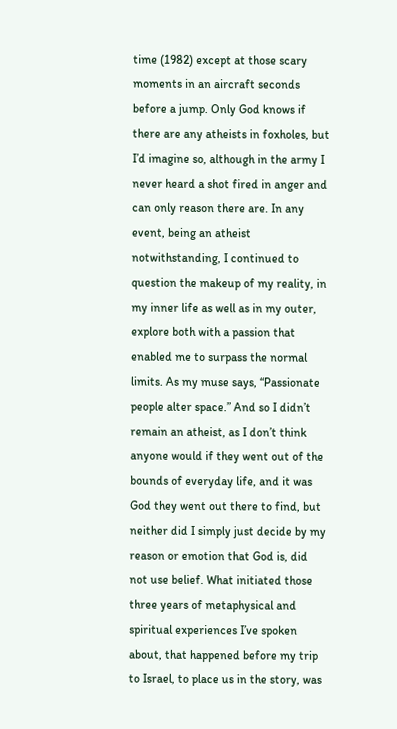time (1982) except at those scary moments in an aircraft seconds before a jump. Only God knows if there are any atheists in foxholes, but I’d imagine so, although in the army I never heard a shot fired in anger and can only reason there are. In any event, being an atheist notwithstanding, I continued to question the makeup of my reality, in my inner life as well as in my outer, explore both with a passion that enabled me to surpass the normal limits. As my muse says, “Passionate people alter space.” And so I didn’t remain an atheist, as I don’t think anyone would if they went out of the bounds of everyday life, and it was God they went out there to find, but neither did I simply just decide by my reason or emotion that God is, did not use belief. What initiated those three years of metaphysical and spiritual experiences I’ve spoken about, that happened before my trip to Israel, to place us in the story, was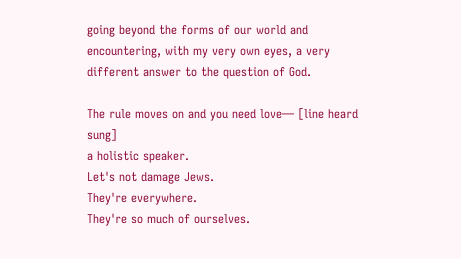going beyond the forms of our world and encountering, with my very own eyes, a very different answer to the question of God.

The rule moves on and you need love— [line heard sung]
a holistic speaker.
Let's not damage Jews.
They're everywhere.
They're so much of ourselves.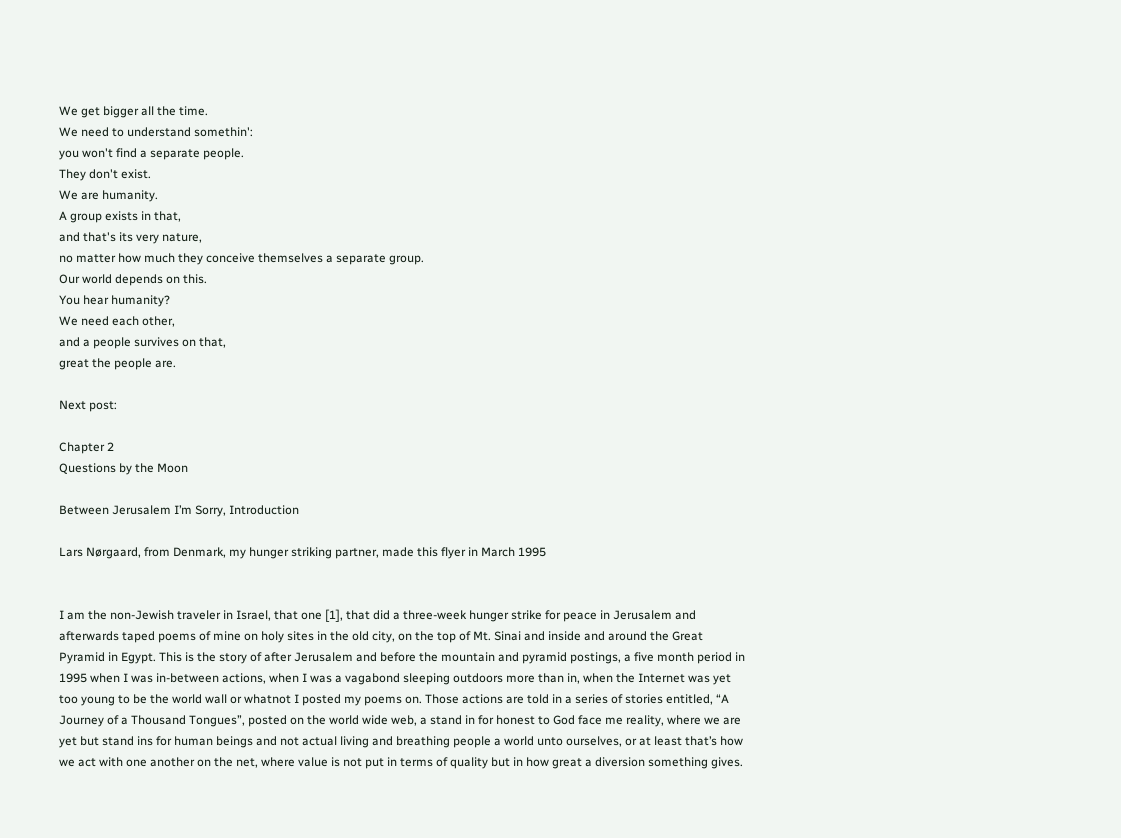We get bigger all the time.
We need to understand somethin':
you won't find a separate people.
They don't exist.
We are humanity.
A group exists in that,
and that's its very nature,
no matter how much they conceive themselves a separate group.
Our world depends on this.
You hear humanity?
We need each other,
and a people survives on that,
great the people are.

Next post:

Chapter 2
Questions by the Moon

Between Jerusalem I’m Sorry, Introduction

Lars Nørgaard, from Denmark, my hunger striking partner, made this flyer in March 1995


I am the non-Jewish traveler in Israel, that one [1], that did a three-week hunger strike for peace in Jerusalem and afterwards taped poems of mine on holy sites in the old city, on the top of Mt. Sinai and inside and around the Great Pyramid in Egypt. This is the story of after Jerusalem and before the mountain and pyramid postings, a five month period in 1995 when I was in-between actions, when I was a vagabond sleeping outdoors more than in, when the Internet was yet too young to be the world wall or whatnot I posted my poems on. Those actions are told in a series of stories entitled, “A Journey of a Thousand Tongues”, posted on the world wide web, a stand in for honest to God face me reality, where we are yet but stand ins for human beings and not actual living and breathing people a world unto ourselves, or at least that’s how we act with one another on the net, where value is not put in terms of quality but in how great a diversion something gives.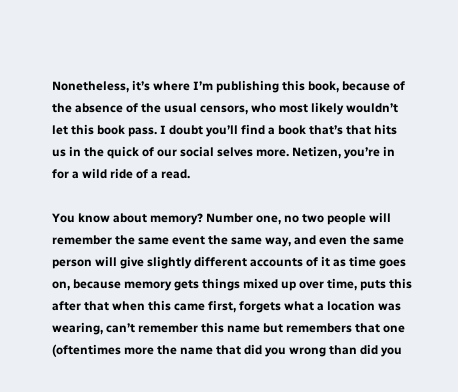Nonetheless, it’s where I’m publishing this book, because of the absence of the usual censors, who most likely wouldn’t let this book pass. I doubt you’ll find a book that’s that hits us in the quick of our social selves more. Netizen, you’re in for a wild ride of a read.

You know about memory? Number one, no two people will remember the same event the same way, and even the same person will give slightly different accounts of it as time goes on, because memory gets things mixed up over time, puts this after that when this came first, forgets what a location was wearing, can’t remember this name but remembers that one (oftentimes more the name that did you wrong than did you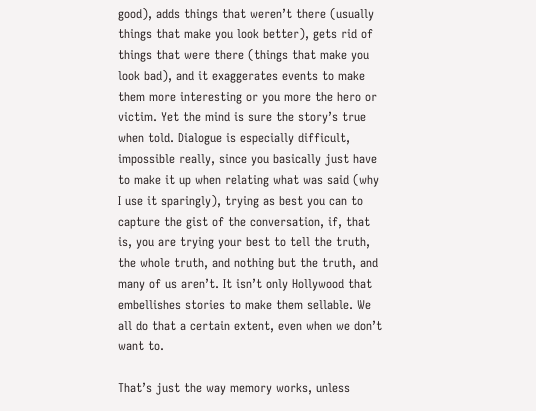good), adds things that weren’t there (usually things that make you look better), gets rid of things that were there (things that make you look bad), and it exaggerates events to make them more interesting or you more the hero or victim. Yet the mind is sure the story’s true when told. Dialogue is especially difficult, impossible really, since you basically just have to make it up when relating what was said (why I use it sparingly), trying as best you can to capture the gist of the conversation, if, that is, you are trying your best to tell the truth, the whole truth, and nothing but the truth, and many of us aren’t. It isn’t only Hollywood that embellishes stories to make them sellable. We all do that a certain extent, even when we don’t want to.

That’s just the way memory works, unless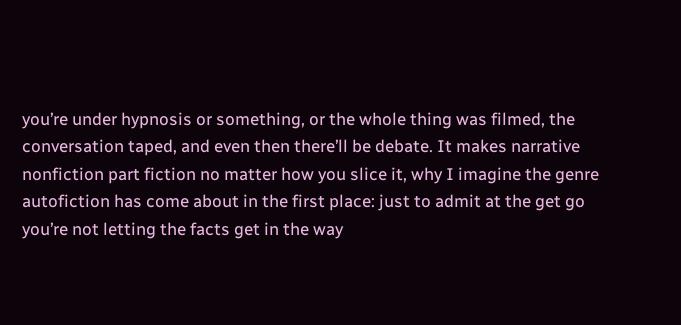you’re under hypnosis or something, or the whole thing was filmed, the conversation taped, and even then there’ll be debate. It makes narrative nonfiction part fiction no matter how you slice it, why I imagine the genre autofiction has come about in the first place: just to admit at the get go you’re not letting the facts get in the way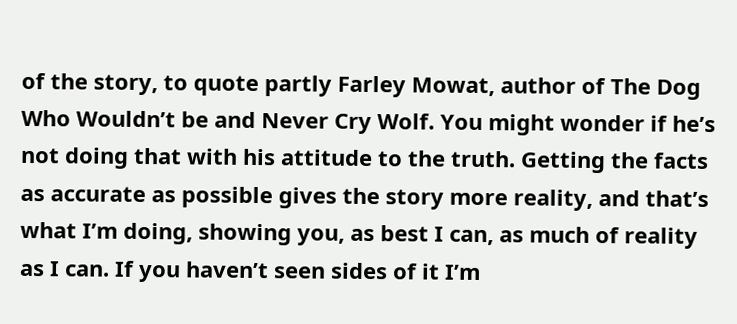of the story, to quote partly Farley Mowat, author of The Dog Who Wouldn’t be and Never Cry Wolf. You might wonder if he’s not doing that with his attitude to the truth. Getting the facts as accurate as possible gives the story more reality, and that’s what I’m doing, showing you, as best I can, as much of reality as I can. If you haven’t seen sides of it I’m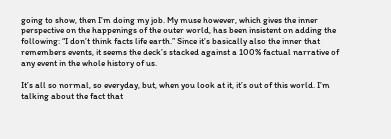going to show, then I’m doing my job. My muse however, which gives the inner perspective on the happenings of the outer world, has been insistent on adding the following: “I don’t think facts life earth.” Since it’s basically also the inner that remembers events, it seems the deck’s stacked against a 100% factual narrative of any event in the whole history of us.

It’s all so normal, so everyday, but, when you look at it, it’s out of this world. I’m talking about the fact that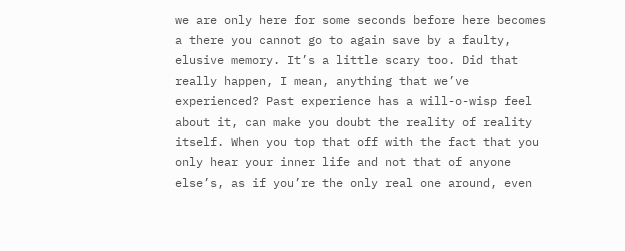we are only here for some seconds before here becomes a there you cannot go to again save by a faulty, elusive memory. It’s a little scary too. Did that really happen, I mean, anything that we’ve experienced? Past experience has a will-o-wisp feel about it, can make you doubt the reality of reality itself. When you top that off with the fact that you only hear your inner life and not that of anyone else’s, as if you’re the only real one around, even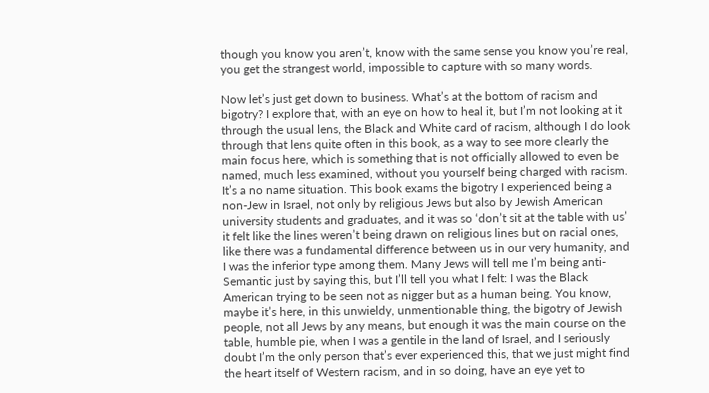though you know you aren’t, know with the same sense you know you’re real, you get the strangest world, impossible to capture with so many words.

Now let’s just get down to business. What’s at the bottom of racism and bigotry? I explore that, with an eye on how to heal it, but I’m not looking at it through the usual lens, the Black and White card of racism, although I do look through that lens quite often in this book, as a way to see more clearly the main focus here, which is something that is not officially allowed to even be named, much less examined, without you yourself being charged with racism. It’s a no name situation. This book exams the bigotry I experienced being a non-Jew in Israel, not only by religious Jews but also by Jewish American university students and graduates, and it was so ‘don’t sit at the table with us’ it felt like the lines weren’t being drawn on religious lines but on racial ones, like there was a fundamental difference between us in our very humanity, and I was the inferior type among them. Many Jews will tell me I’m being anti-Semantic just by saying this, but I’ll tell you what I felt: I was the Black American trying to be seen not as nigger but as a human being. You know, maybe it’s here, in this unwieldy, unmentionable thing, the bigotry of Jewish people, not all Jews by any means, but enough it was the main course on the table, humble pie, when I was a gentile in the land of Israel, and I seriously doubt I’m the only person that’s ever experienced this, that we just might find the heart itself of Western racism, and in so doing, have an eye yet to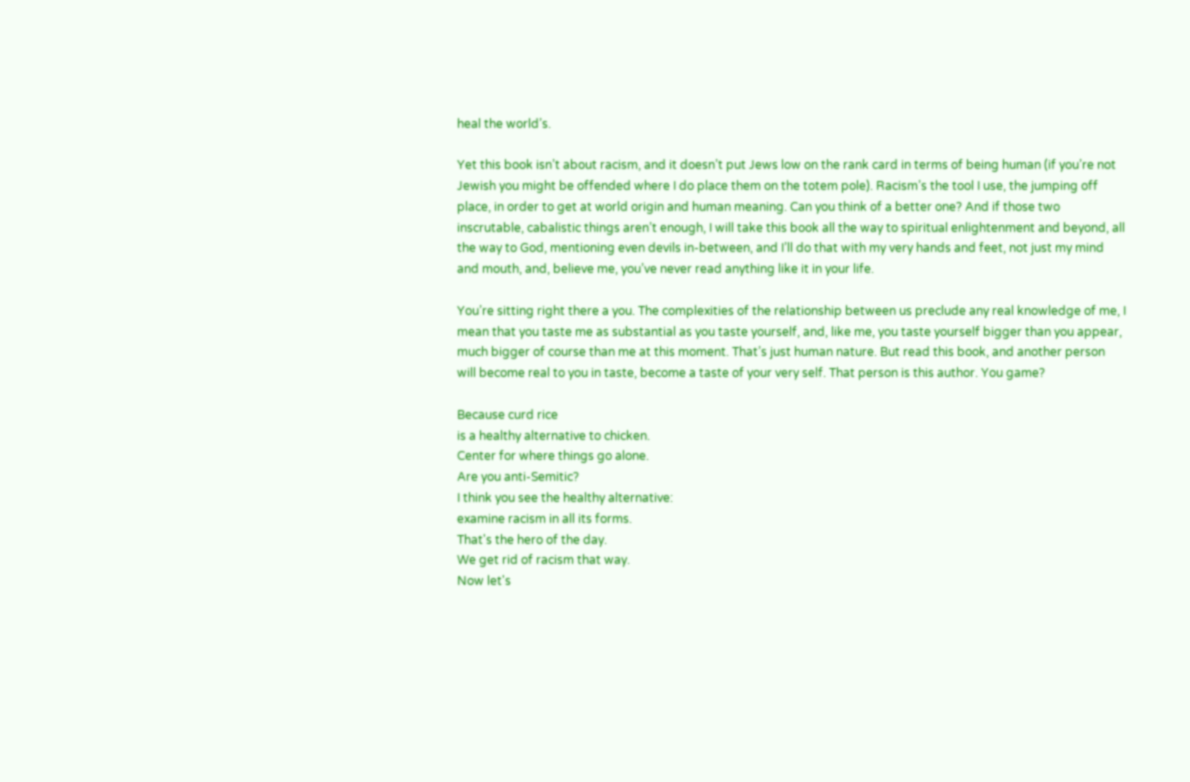heal the world’s.

Yet this book isn’t about racism, and it doesn’t put Jews low on the rank card in terms of being human (if you’re not Jewish you might be offended where I do place them on the totem pole). Racism’s the tool I use, the jumping off place, in order to get at world origin and human meaning. Can you think of a better one? And if those two inscrutable, cabalistic things aren’t enough, I will take this book all the way to spiritual enlightenment and beyond, all the way to God, mentioning even devils in-between, and I’ll do that with my very hands and feet, not just my mind and mouth, and, believe me, you’ve never read anything like it in your life.

You’re sitting right there a you. The complexities of the relationship between us preclude any real knowledge of me, I mean that you taste me as substantial as you taste yourself, and, like me, you taste yourself bigger than you appear, much bigger of course than me at this moment. That’s just human nature. But read this book, and another person will become real to you in taste, become a taste of your very self. That person is this author. You game?

Because curd rice
is a healthy alternative to chicken.
Center for where things go alone.
Are you anti-Semitic?
I think you see the healthy alternative:
examine racism in all its forms.
That's the hero of the day.
We get rid of racism that way.
Now let's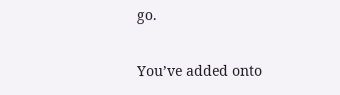go.

You’ve added onto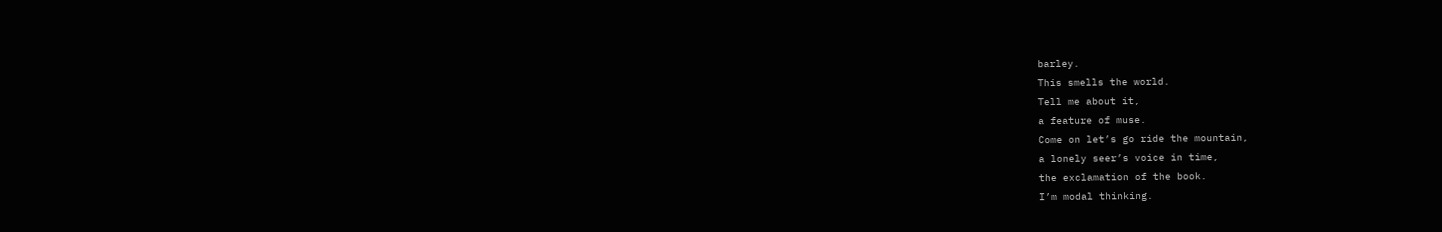barley.
This smells the world.
Tell me about it,
a feature of muse.
Come on let’s go ride the mountain,
a lonely seer’s voice in time,
the exclamation of the book.
I’m modal thinking.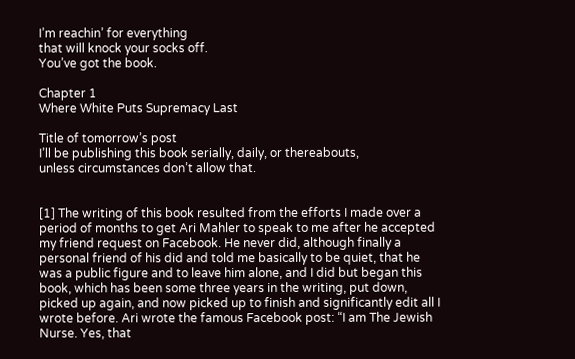I’m reachin’ for everything
that will knock your socks off.
You’ve got the book.

Chapter 1
Where White Puts Supremacy Last

Title of tomorrow’s post
I’ll be publishing this book serially, daily, or thereabouts,
unless circumstances don’t allow that.


[1] The writing of this book resulted from the efforts I made over a period of months to get Ari Mahler to speak to me after he accepted my friend request on Facebook. He never did, although finally a personal friend of his did and told me basically to be quiet, that he was a public figure and to leave him alone, and I did but began this book, which has been some three years in the writing, put down, picked up again, and now picked up to finish and significantly edit all I wrote before. Ari wrote the famous Facebook post: “I am The Jewish Nurse. Yes, that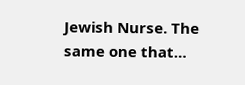Jewish Nurse. The same one that…